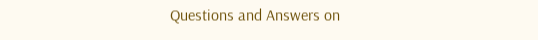Questions and Answers on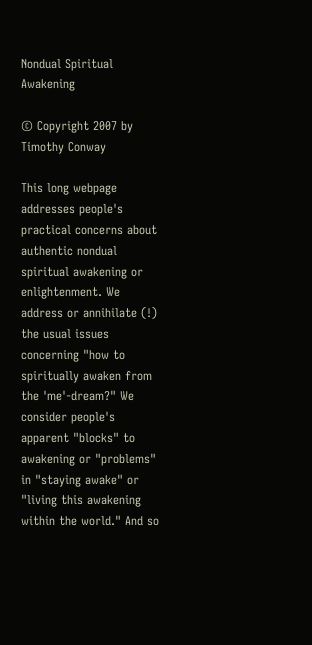Nondual Spiritual Awakening

© Copyright 2007 by Timothy Conway

This long webpage addresses people's practical concerns about authentic nondual spiritual awakening or enlightenment. We address or annihilate (!) the usual issues concerning "how to spiritually awaken from the 'me'-dream?" We consider people's apparent "blocks" to awakening or "problems" in "staying awake" or "living this awakening within the world." And so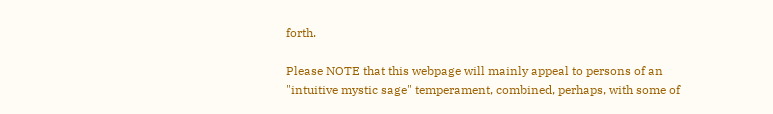forth.

Please NOTE that this webpage will mainly appeal to persons of an "intuitive mystic sage" temperament, combined, perhaps, with some of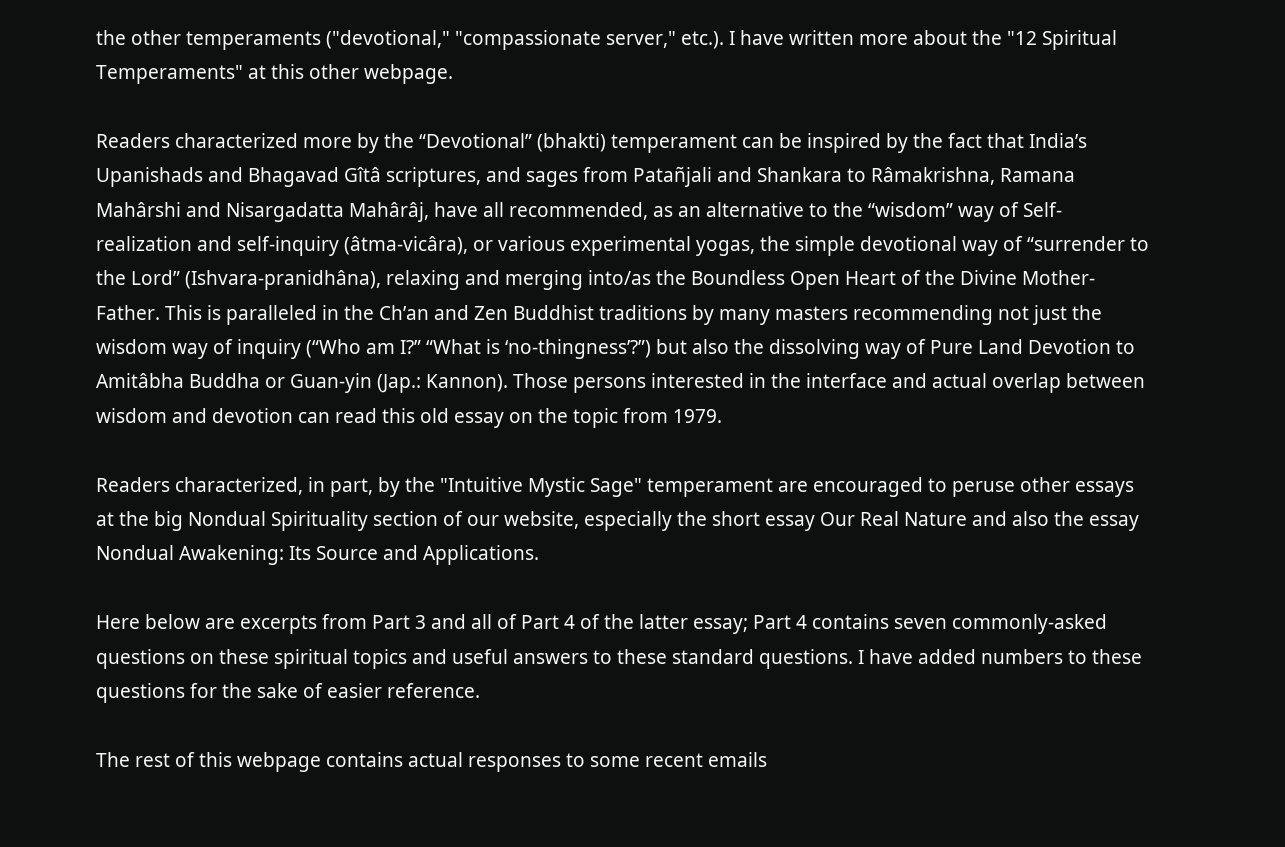the other temperaments ("devotional," "compassionate server," etc.). I have written more about the "12 Spiritual Temperaments" at this other webpage.

Readers characterized more by the “Devotional” (bhakti) temperament can be inspired by the fact that India’s Upanishads and Bhagavad Gîtâ scriptures, and sages from Patañjali and Shankara to Râmakrishna, Ramana Mahârshi and Nisargadatta Mahârâj, have all recommended, as an alternative to the “wisdom” way of Self-realization and self-inquiry (âtma-vicâra), or various experimental yogas, the simple devotional way of “surrender to the Lord” (Ishvara-pranidhâna), relaxing and merging into/as the Boundless Open Heart of the Divine Mother-Father. This is paralleled in the Ch’an and Zen Buddhist traditions by many masters recommending not just the wisdom way of inquiry (“Who am I?” “What is ‘no-thingness’?”) but also the dissolving way of Pure Land Devotion to Amitâbha Buddha or Guan-yin (Jap.: Kannon). Those persons interested in the interface and actual overlap between wisdom and devotion can read this old essay on the topic from 1979.

Readers characterized, in part, by the "Intuitive Mystic Sage" temperament are encouraged to peruse other essays at the big Nondual Spirituality section of our website, especially the short essay Our Real Nature and also the essay Nondual Awakening: Its Source and Applications.

Here below are excerpts from Part 3 and all of Part 4 of the latter essay; Part 4 contains seven commonly-asked questions on these spiritual topics and useful answers to these standard questions. I have added numbers to these questions for the sake of easier reference.

The rest of this webpage contains actual responses to some recent emails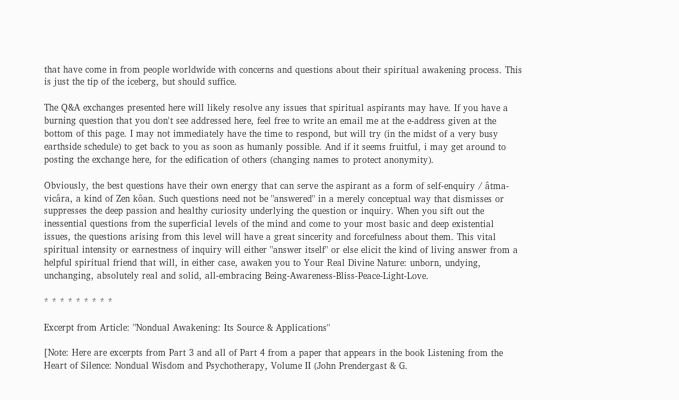that have come in from people worldwide with concerns and questions about their spiritual awakening process. This is just the tip of the iceberg, but should suffice.

The Q&A exchanges presented here will likely resolve any issues that spiritual aspirants may have. If you have a burning question that you don't see addressed here, feel free to write an email me at the e-address given at the bottom of this page. I may not immediately have the time to respond, but will try (in the midst of a very busy earthside schedule) to get back to you as soon as humanly possible. And if it seems fruitful, i may get around to posting the exchange here, for the edification of others (changing names to protect anonymity).

Obviously, the best questions have their own energy that can serve the aspirant as a form of self-enquiry / âtma-vicâra, a kind of Zen kôan. Such questions need not be "answered" in a merely conceptual way that dismisses or suppresses the deep passion and healthy curiosity underlying the question or inquiry. When you sift out the inessential questions from the superficial levels of the mind and come to your most basic and deep existential issues, the questions arising from this level will have a great sincerity and forcefulness about them. This vital spiritual intensity or earnestness of inquiry will either "answer itself" or else elicit the kind of living answer from a helpful spiritual friend that will, in either case, awaken you to Your Real Divine Nature: unborn, undying, unchanging, absolutely real and solid, all-embracing Being-Awareness-Bliss-Peace-Light-Love.

* * * * * * * * *

Excerpt from Article: "Nondual Awakening: Its Source & Applications"

[Note: Here are excerpts from Part 3 and all of Part 4 from a paper that appears in the book Listening from the Heart of Silence: Nondual Wisdom and Psychotherapy, Volume II (John Prendergast & G.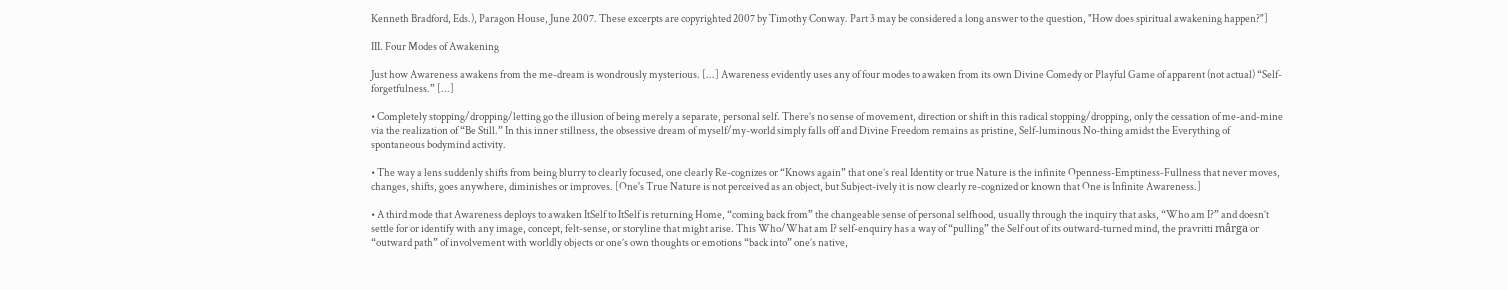Kenneth Bradford, Eds.), Paragon House, June 2007. These excerpts are copyrighted 2007 by Timothy Conway. Part 3 may be considered a long answer to the question, "How does spiritual awakening happen?"]

III. Four Modes of Awakening

Just how Awareness awakens from the me-dream is wondrously mysterious. [...] Awareness evidently uses any of four modes to awaken from its own Divine Comedy or Playful Game of apparent (not actual) “Self-forgetfulness.” [...]

• Completely stopping/dropping/letting go the illusion of being merely a separate, personal self. There’s no sense of movement, direction or shift in this radical stopping/dropping, only the cessation of me-and-mine via the realization of “Be Still.” In this inner stillness, the obsessive dream of myself/my-world simply falls off and Divine Freedom remains as pristine, Self-luminous No-thing amidst the Everything of spontaneous bodymind activity.

• The way a lens suddenly shifts from being blurry to clearly focused, one clearly Re-cognizes or “Knows again” that one’s real Identity or true Nature is the infinite Openness-Emptiness-Fullness that never moves, changes, shifts, goes anywhere, diminishes or improves. [One's True Nature is not perceived as an object, but Subject-ively it is now clearly re-cognized or known that One is Infinite Awareness.]

• A third mode that Awareness deploys to awaken ItSelf to ItSelf is returning Home, “coming back from” the changeable sense of personal selfhood, usually through the inquiry that asks, “Who am I?” and doesn’t settle for or identify with any image, concept, felt-sense, or storyline that might arise. This Who/What am I? self-enquiry has a way of “pulling” the Self out of its outward-turned mind, the pravritti mârga or “outward path” of involvement with worldly objects or one’s own thoughts or emotions “back into” one’s native,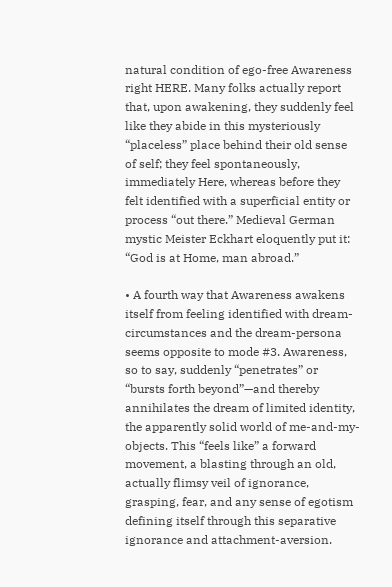natural condition of ego-free Awareness right HERE. Many folks actually report that, upon awakening, they suddenly feel like they abide in this mysteriously “placeless” place behind their old sense of self; they feel spontaneously, immediately Here, whereas before they felt identified with a superficial entity or process “out there.” Medieval German mystic Meister Eckhart eloquently put it: “God is at Home, man abroad.”

• A fourth way that Awareness awakens itself from feeling identified with dream-circumstances and the dream-persona seems opposite to mode #3. Awareness, so to say, suddenly “penetrates” or “bursts forth beyond”—and thereby annihilates the dream of limited identity, the apparently solid world of me-and-my-objects. This “feels like” a forward movement, a blasting through an old, actually flimsy veil of ignorance, grasping, fear, and any sense of egotism defining itself through this separative ignorance and attachment-aversion.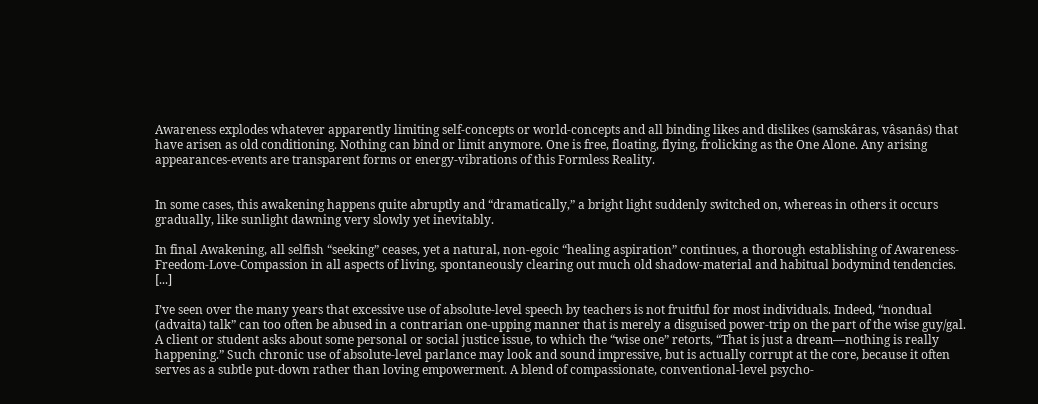Awareness explodes whatever apparently limiting self-concepts or world-concepts and all binding likes and dislikes (samskâras, vâsanâs) that have arisen as old conditioning. Nothing can bind or limit anymore. One is free, floating, flying, frolicking as the One Alone. Any arising appearances-events are transparent forms or energy-vibrations of this Formless Reality.


In some cases, this awakening happens quite abruptly and “dramatically,” a bright light suddenly switched on, whereas in others it occurs gradually, like sunlight dawning very slowly yet inevitably.

In final Awakening, all selfish “seeking” ceases, yet a natural, non-egoic “healing aspiration” continues, a thorough establishing of Awareness-Freedom-Love-Compassion in all aspects of living, spontaneously clearing out much old shadow-material and habitual bodymind tendencies. [...]

I’ve seen over the many years that excessive use of absolute-level speech by teachers is not fruitful for most individuals. Indeed, “nondual (advaita) talk” can too often be abused in a contrarian one-upping manner that is merely a disguised power-trip on the part of the wise guy/gal. A client or student asks about some personal or social justice issue, to which the “wise one” retorts, “That is just a dream—nothing is really happening.” Such chronic use of absolute-level parlance may look and sound impressive, but is actually corrupt at the core, because it often serves as a subtle put-down rather than loving empowerment. A blend of compassionate, conventional-level psycho-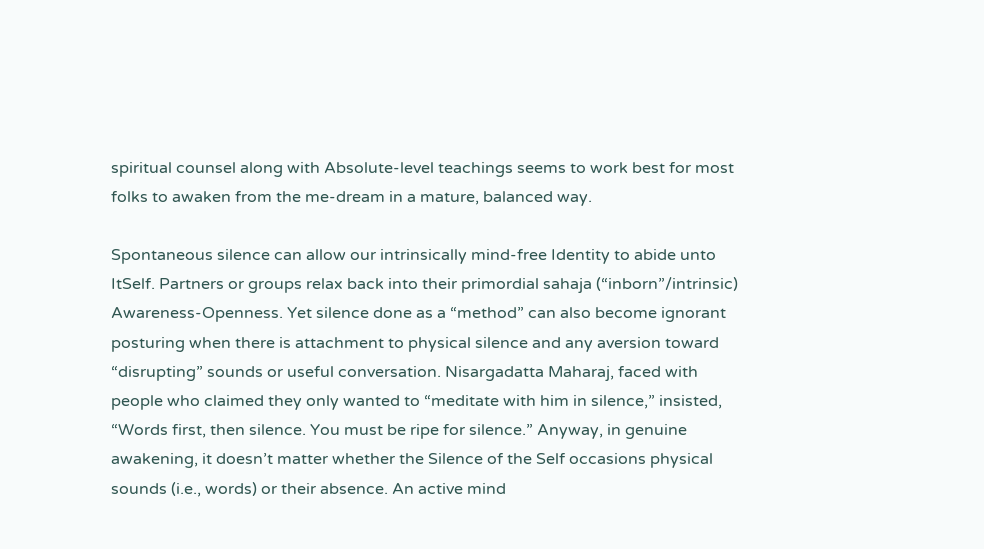spiritual counsel along with Absolute-level teachings seems to work best for most folks to awaken from the me-dream in a mature, balanced way.

Spontaneous silence can allow our intrinsically mind-free Identity to abide unto ItSelf. Partners or groups relax back into their primordial sahaja (“inborn”/intrinsic) Awareness-Openness. Yet silence done as a “method” can also become ignorant posturing when there is attachment to physical silence and any aversion toward “disrupting” sounds or useful conversation. Nisargadatta Maharaj, faced with people who claimed they only wanted to “meditate with him in silence,” insisted, “Words first, then silence. You must be ripe for silence.” Anyway, in genuine awakening, it doesn’t matter whether the Silence of the Self occasions physical sounds (i.e., words) or their absence. An active mind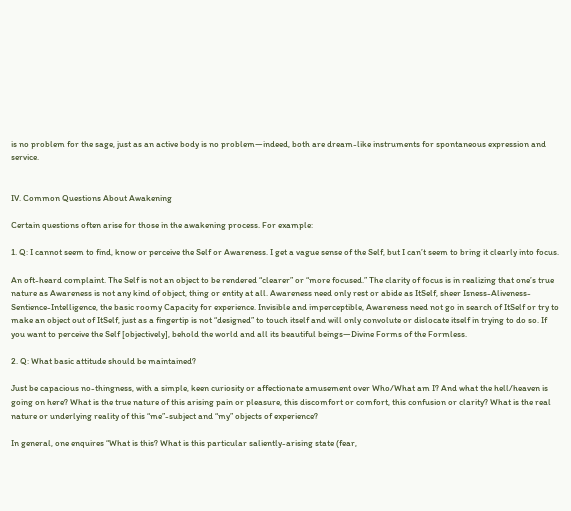is no problem for the sage, just as an active body is no problem—indeed, both are dream-like instruments for spontaneous expression and service.


IV. Common Questions About Awakening

Certain questions often arise for those in the awakening process. For example:

1. Q: I cannot seem to find, know or perceive the Self or Awareness. I get a vague sense of the Self, but I can’t seem to bring it clearly into focus.

An oft-heard complaint. The Self is not an object to be rendered “clearer” or “more focused.” The clarity of focus is in realizing that one’s true nature as Awareness is not any kind of object, thing or entity at all. Awareness need only rest or abide as ItSelf, sheer Isness-Aliveness-Sentience-Intelligence, the basic roomy Capacity for experience. Invisible and imperceptible, Awareness need not go in search of ItSelf or try to make an object out of ItSelf, just as a fingertip is not “designed” to touch itself and will only convolute or dislocate itself in trying to do so. If you want to perceive the Self [objectively], behold the world and all its beautiful beings—Divine Forms of the Formless.

2. Q: What basic attitude should be maintained?

Just be capacious no-thingness, with a simple, keen curiosity or affectionate amusement over Who/What am I? And what the hell/heaven is going on here? What is the true nature of this arising pain or pleasure, this discomfort or comfort, this confusion or clarity? What is the real nature or underlying reality of this “me”-subject and “my” objects of experience?

In general, one enquires “What is this? What is this particular saliently-arising state (fear,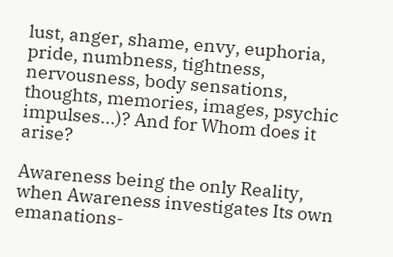lust, anger, shame, envy, euphoria, pride, numbness, tightness, nervousness, body sensations, thoughts, memories, images, psychic impulses...)? And for Whom does it arise?

Awareness being the only Reality, when Awareness investigates Its own emanations-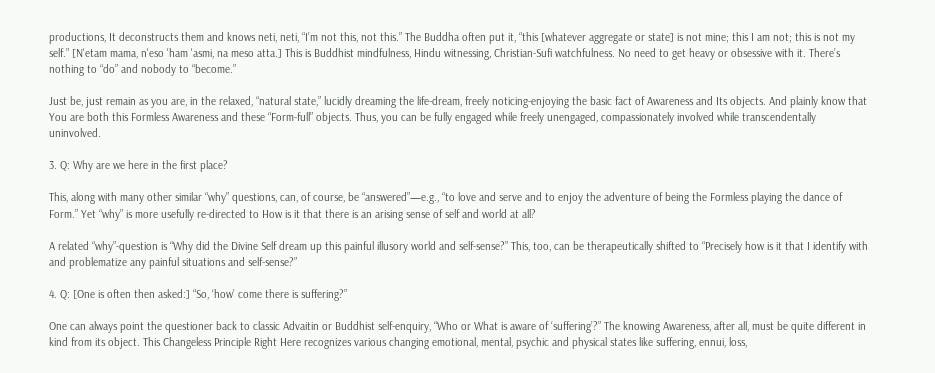productions, It deconstructs them and knows neti, neti, “I’m not this, not this.” The Buddha often put it, “this [whatever aggregate or state] is not mine; this I am not; this is not my self.” [N'etam mama, n'eso 'ham 'asmi, na meso atta.] This is Buddhist mindfulness, Hindu witnessing, Christian-Sufi watchfulness. No need to get heavy or obsessive with it. There’s nothing to “do” and nobody to “become.”

Just be, just remain as you are, in the relaxed, “natural state,” lucidly dreaming the life-dream, freely noticing-enjoying the basic fact of Awareness and Its objects. And plainly know that You are both this Formless Awareness and these “Form-full” objects. Thus, you can be fully engaged while freely unengaged, compassionately involved while transcendentally uninvolved.

3. Q: Why are we here in the first place?

This, along with many other similar “why” questions, can, of course, be “answered”—e.g., “to love and serve and to enjoy the adventure of being the Formless playing the dance of Form.” Yet “why” is more usefully re-directed to How is it that there is an arising sense of self and world at all?

A related “why”-question is “Why did the Divine Self dream up this painful illusory world and self-sense?” This, too, can be therapeutically shifted to “Precisely how is it that I identify with and problematize any painful situations and self-sense?”

4. Q: [One is often then asked:] “So, ‘how’ come there is suffering?”

One can always point the questioner back to classic Advaitin or Buddhist self-enquiry, “Who or What is aware of ‘suffering’?” The knowing Awareness, after all, must be quite different in kind from its object. This Changeless Principle Right Here recognizes various changing emotional, mental, psychic and physical states like suffering, ennui, loss,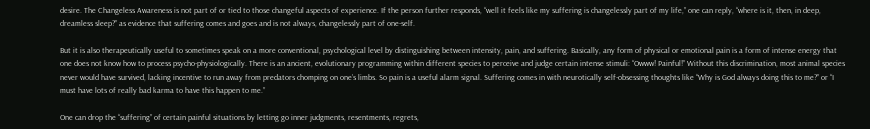desire. The Changeless Awareness is not part of or tied to those changeful aspects of experience. If the person further responds, “well it feels like my suffering is changelessly part of my life,” one can reply, “where is it, then, in deep, dreamless sleep?” as evidence that suffering comes and goes and is not always, changelessly part of one-self.

But it is also therapeutically useful to sometimes speak on a more conventional, psychological level by distinguishing between intensity, pain, and suffering. Basically, any form of physical or emotional pain is a form of intense energy that one does not know how to process psycho-physiologically. There is an ancient, evolutionary programming within different species to perceive and judge certain intense stimuli: “Owww! Painful!” Without this discrimination, most animal species never would have survived, lacking incentive to run away from predators chomping on one’s limbs. So pain is a useful alarm signal. Suffering comes in with neurotically self-obsessing thoughts like “Why is God always doing this to me?” or “I must have lots of really bad karma to have this happen to me.”

One can drop the “suffering” of certain painful situations by letting go inner judgments, resentments, regrets,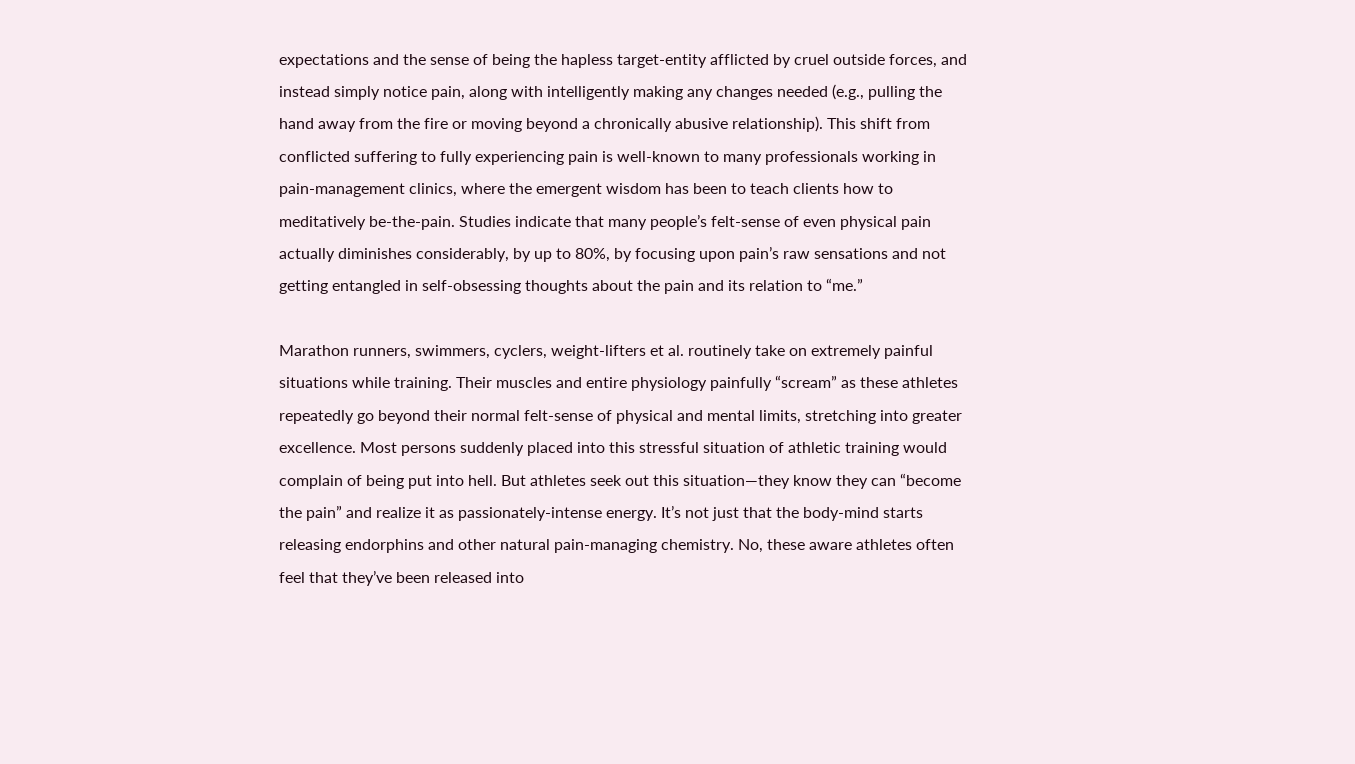expectations and the sense of being the hapless target-entity afflicted by cruel outside forces, and instead simply notice pain, along with intelligently making any changes needed (e.g., pulling the hand away from the fire or moving beyond a chronically abusive relationship). This shift from conflicted suffering to fully experiencing pain is well-known to many professionals working in pain-management clinics, where the emergent wisdom has been to teach clients how to meditatively be-the-pain. Studies indicate that many people’s felt-sense of even physical pain actually diminishes considerably, by up to 80%, by focusing upon pain’s raw sensations and not getting entangled in self-obsessing thoughts about the pain and its relation to “me.”

Marathon runners, swimmers, cyclers, weight-lifters et al. routinely take on extremely painful situations while training. Their muscles and entire physiology painfully “scream” as these athletes repeatedly go beyond their normal felt-sense of physical and mental limits, stretching into greater excellence. Most persons suddenly placed into this stressful situation of athletic training would complain of being put into hell. But athletes seek out this situation—they know they can “become the pain” and realize it as passionately-intense energy. It’s not just that the body-mind starts releasing endorphins and other natural pain-managing chemistry. No, these aware athletes often feel that they’ve been released into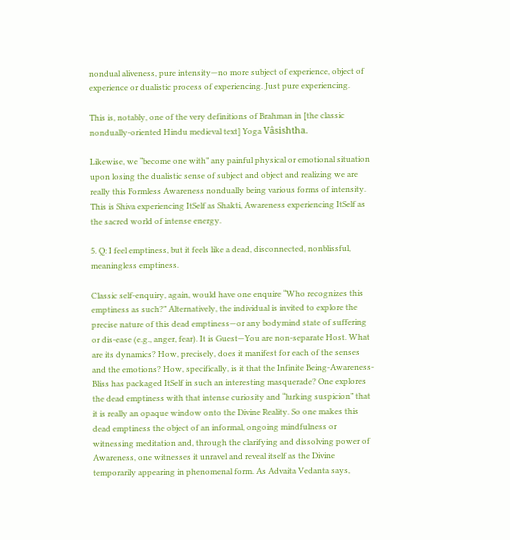nondual aliveness, pure intensity—no more subject of experience, object of experience or dualistic process of experiencing. Just pure experiencing.

This is, notably, one of the very definitions of Brahman in [the classic nondually-oriented Hindu medieval text] Yoga Vâsishtha.

Likewise, we “become one with” any painful physical or emotional situation upon losing the dualistic sense of subject and object and realizing we are really this Formless Awareness nondually being various forms of intensity. This is Shiva experiencing ItSelf as Shakti, Awareness experiencing ItSelf as the sacred world of intense energy.

5. Q: I feel emptiness, but it feels like a dead, disconnected, nonblissful, meaningless emptiness.

Classic self-enquiry, again, would have one enquire “Who recognizes this emptiness as such?” Alternatively, the individual is invited to explore the precise nature of this dead emptiness—or any bodymind state of suffering or dis-ease (e.g., anger, fear). It is Guest—You are non-separate Host. What are its dynamics? How, precisely, does it manifest for each of the senses and the emotions? How, specifically, is it that the Infinite Being-Awareness-Bliss has packaged ItSelf in such an interesting masquerade? One explores the dead emptiness with that intense curiosity and “lurking suspicion” that it is really an opaque window onto the Divine Reality. So one makes this dead emptiness the object of an informal, ongoing mindfulness or witnessing meditation and, through the clarifying and dissolving power of Awareness, one witnesses it unravel and reveal itself as the Divine temporarily appearing in phenomenal form. As Advaita Vedanta says,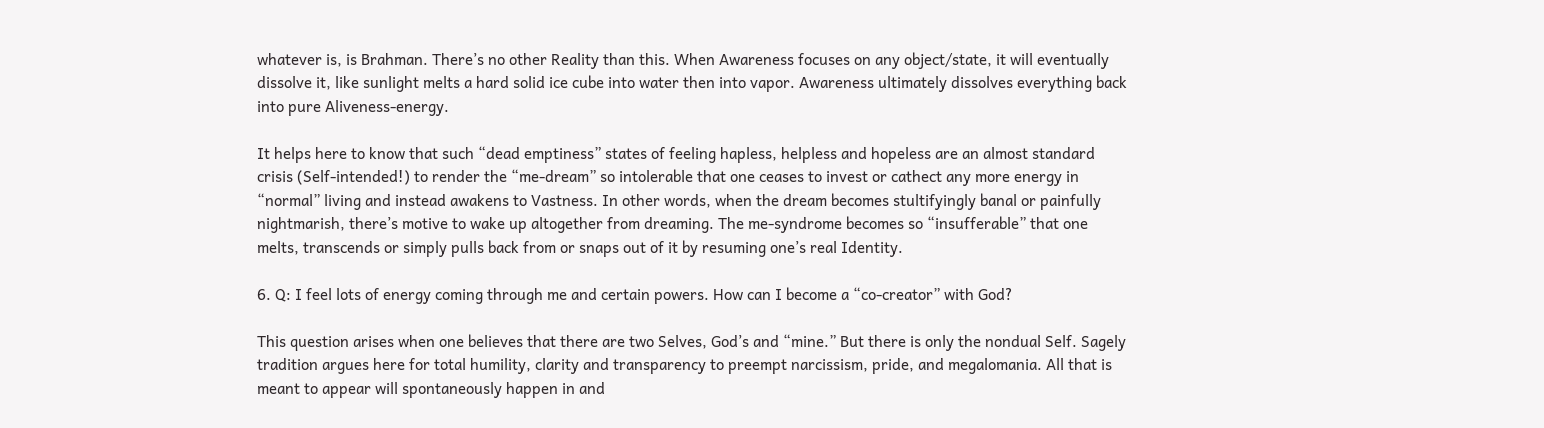whatever is, is Brahman. There’s no other Reality than this. When Awareness focuses on any object/state, it will eventually dissolve it, like sunlight melts a hard solid ice cube into water then into vapor. Awareness ultimately dissolves everything back into pure Aliveness-energy.

It helps here to know that such “dead emptiness” states of feeling hapless, helpless and hopeless are an almost standard crisis (Self-intended!) to render the “me-dream” so intolerable that one ceases to invest or cathect any more energy in “normal” living and instead awakens to Vastness. In other words, when the dream becomes stultifyingly banal or painfully nightmarish, there’s motive to wake up altogether from dreaming. The me-syndrome becomes so “insufferable” that one melts, transcends or simply pulls back from or snaps out of it by resuming one’s real Identity.

6. Q: I feel lots of energy coming through me and certain powers. How can I become a “co-creator” with God?

This question arises when one believes that there are two Selves, God’s and “mine.” But there is only the nondual Self. Sagely tradition argues here for total humility, clarity and transparency to preempt narcissism, pride, and megalomania. All that is meant to appear will spontaneously happen in and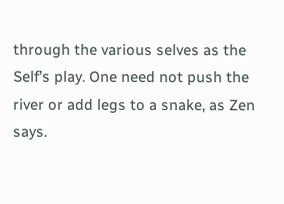through the various selves as the Self’s play. One need not push the river or add legs to a snake, as Zen says.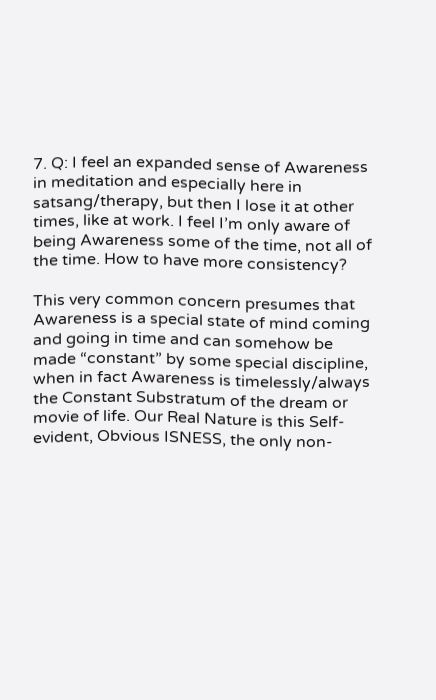7. Q: I feel an expanded sense of Awareness in meditation and especially here in satsang/therapy, but then I lose it at other times, like at work. I feel I’m only aware of being Awareness some of the time, not all of the time. How to have more consistency?

This very common concern presumes that Awareness is a special state of mind coming and going in time and can somehow be made “constant” by some special discipline, when in fact Awareness is timelessly/always the Constant Substratum of the dream or movie of life. Our Real Nature is this Self-evident, Obvious ISNESS, the only non-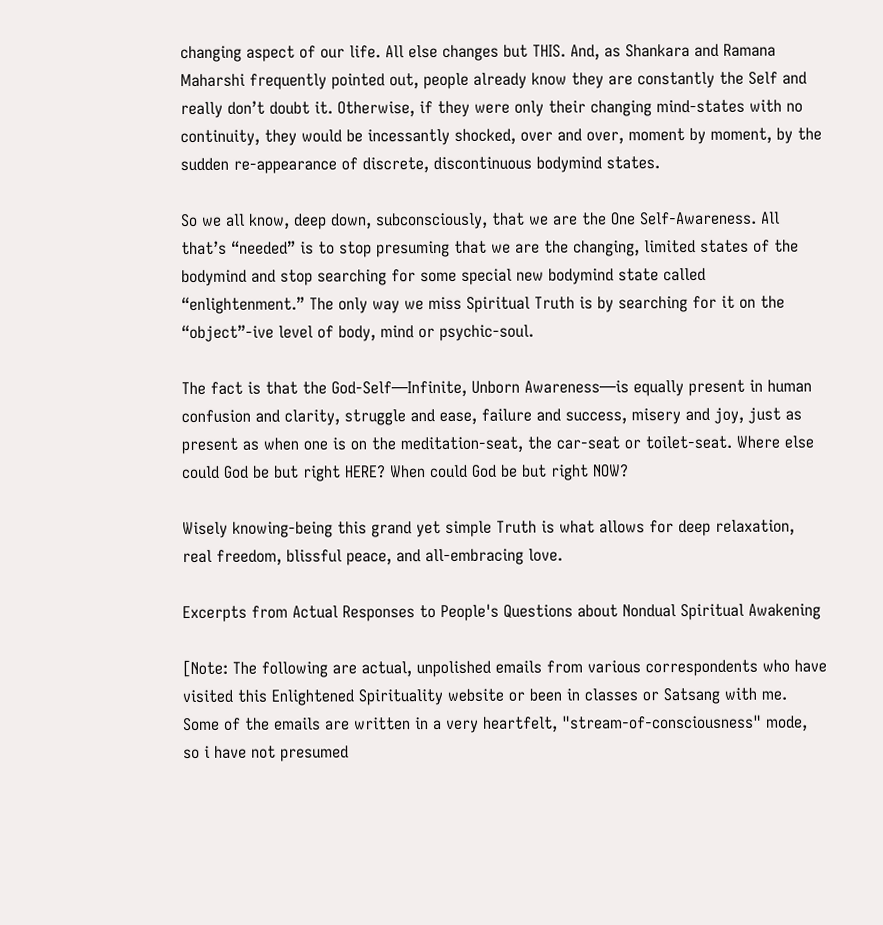changing aspect of our life. All else changes but THIS. And, as Shankara and Ramana Maharshi frequently pointed out, people already know they are constantly the Self and really don’t doubt it. Otherwise, if they were only their changing mind-states with no continuity, they would be incessantly shocked, over and over, moment by moment, by the sudden re-appearance of discrete, discontinuous bodymind states.

So we all know, deep down, subconsciously, that we are the One Self-Awareness. All that’s “needed” is to stop presuming that we are the changing, limited states of the bodymind and stop searching for some special new bodymind state called “enlightenment.” The only way we miss Spiritual Truth is by searching for it on the “object”-ive level of body, mind or psychic-soul.

The fact is that the God-Self—Infinite, Unborn Awareness—is equally present in human confusion and clarity, struggle and ease, failure and success, misery and joy, just as present as when one is on the meditation-seat, the car-seat or toilet-seat. Where else could God be but right HERE? When could God be but right NOW?

Wisely knowing-being this grand yet simple Truth is what allows for deep relaxation, real freedom, blissful peace, and all-embracing love.

Excerpts from Actual Responses to People's Questions about Nondual Spiritual Awakening

[Note: The following are actual, unpolished emails from various correspondents who have visited this Enlightened Spirituality website or been in classes or Satsang with me. Some of the emails are written in a very heartfelt, "stream-of-consciousness" mode, so i have not presumed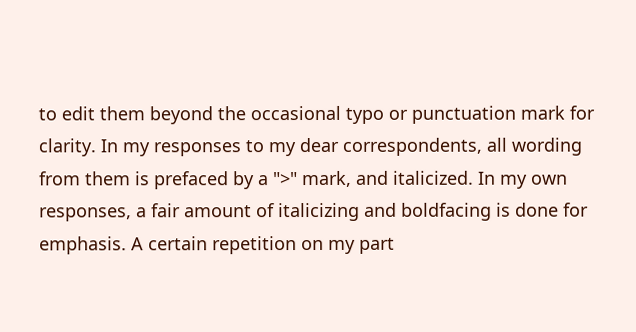to edit them beyond the occasional typo or punctuation mark for clarity. In my responses to my dear correspondents, all wording from them is prefaced by a ">" mark, and italicized. In my own responses, a fair amount of italicizing and boldfacing is done for emphasis. A certain repetition on my part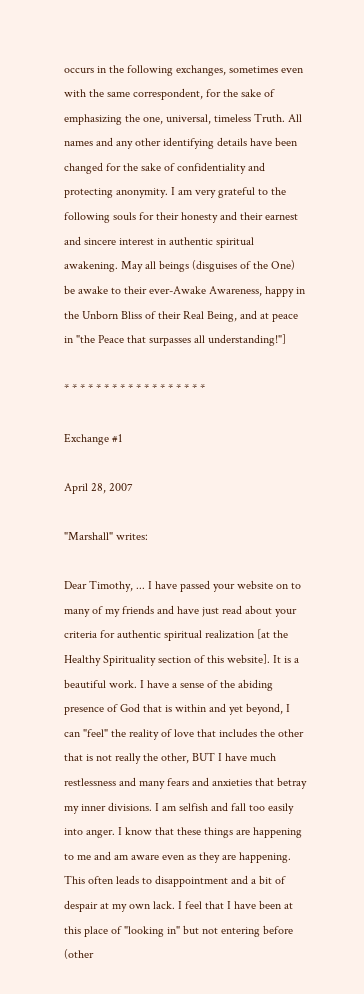occurs in the following exchanges, sometimes even with the same correspondent, for the sake of emphasizing the one, universal, timeless Truth. All names and any other identifying details have been changed for the sake of confidentiality and protecting anonymity. I am very grateful to the following souls for their honesty and their earnest and sincere interest in authentic spiritual awakening. May all beings (disguises of the One) be awake to their ever-Awake Awareness, happy in the Unborn Bliss of their Real Being, and at peace in "the Peace that surpasses all understanding!"]

* * * * * * * * * * * * * * * * * *

Exchange #1

April 28, 2007

"Marshall" writes:

Dear Timothy, ... I have passed your website on to many of my friends and have just read about your criteria for authentic spiritual realization [at the Healthy Spirituality section of this website]. It is a beautiful work. I have a sense of the abiding presence of God that is within and yet beyond, I can "feel" the reality of love that includes the other that is not really the other, BUT I have much restlessness and many fears and anxieties that betray my inner divisions. I am selfish and fall too easily into anger. I know that these things are happening to me and am aware even as they are happening. This often leads to disappointment and a bit of despair at my own lack. I feel that I have been at this place of "looking in" but not entering before (other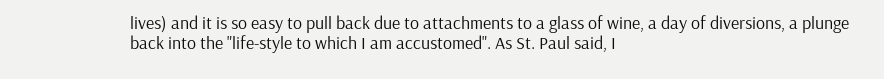lives) and it is so easy to pull back due to attachments to a glass of wine, a day of diversions, a plunge back into the "life-style to which I am accustomed". As St. Paul said, I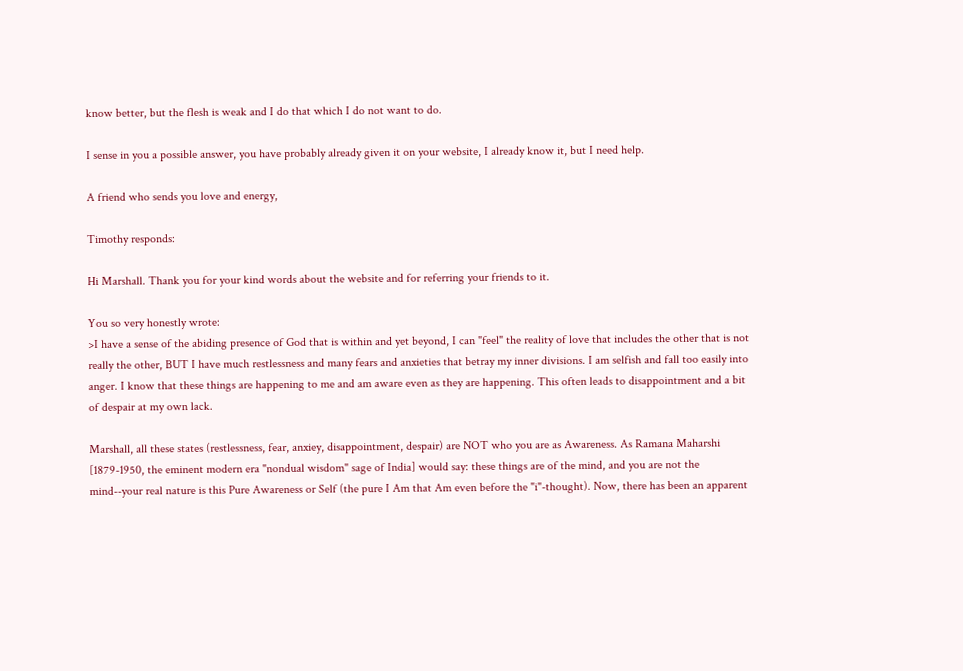know better, but the flesh is weak and I do that which I do not want to do.

I sense in you a possible answer, you have probably already given it on your website, I already know it, but I need help.

A friend who sends you love and energy,

Timothy responds:

Hi Marshall. Thank you for your kind words about the website and for referring your friends to it.

You so very honestly wrote:
>I have a sense of the abiding presence of God that is within and yet beyond, I can "feel" the reality of love that includes the other that is not really the other, BUT I have much restlessness and many fears and anxieties that betray my inner divisions. I am selfish and fall too easily into anger. I know that these things are happening to me and am aware even as they are happening. This often leads to disappointment and a bit of despair at my own lack.

Marshall, all these states (restlessness, fear, anxiey, disappointment, despair) are NOT who you are as Awareness. As Ramana Maharshi [1879-1950, the eminent modern era "nondual wisdom" sage of India] would say: these things are of the mind, and you are not the mind--your real nature is this Pure Awareness or Self (the pure I Am that Am even before the "i"-thought). Now, there has been an apparent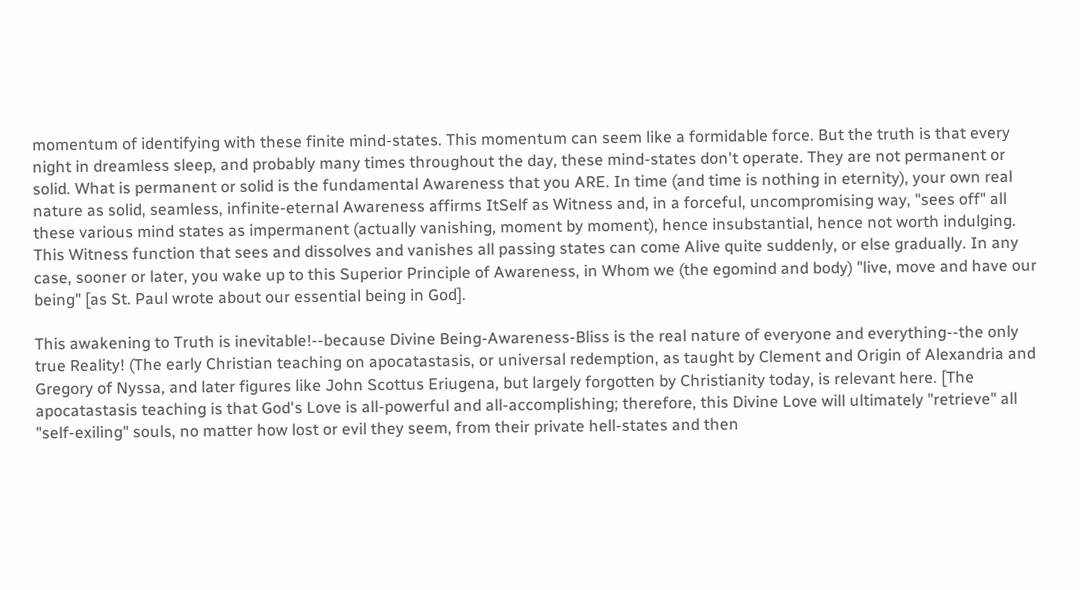momentum of identifying with these finite mind-states. This momentum can seem like a formidable force. But the truth is that every night in dreamless sleep, and probably many times throughout the day, these mind-states don't operate. They are not permanent or solid. What is permanent or solid is the fundamental Awareness that you ARE. In time (and time is nothing in eternity), your own real nature as solid, seamless, infinite-eternal Awareness affirms ItSelf as Witness and, in a forceful, uncompromising way, "sees off" all these various mind states as impermanent (actually vanishing, moment by moment), hence insubstantial, hence not worth indulging. This Witness function that sees and dissolves and vanishes all passing states can come Alive quite suddenly, or else gradually. In any case, sooner or later, you wake up to this Superior Principle of Awareness, in Whom we (the egomind and body) "live, move and have our being" [as St. Paul wrote about our essential being in God].

This awakening to Truth is inevitable!--because Divine Being-Awareness-Bliss is the real nature of everyone and everything--the only true Reality! (The early Christian teaching on apocatastasis, or universal redemption, as taught by Clement and Origin of Alexandria and Gregory of Nyssa, and later figures like John Scottus Eriugena, but largely forgotten by Christianity today, is relevant here. [The apocatastasis teaching is that God's Love is all-powerful and all-accomplishing; therefore, this Divine Love will ultimately "retrieve" all "self-exiling" souls, no matter how lost or evil they seem, from their private hell-states and then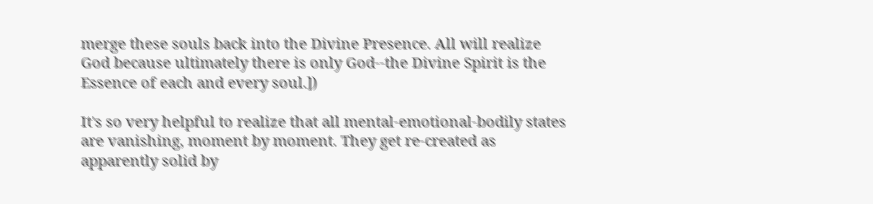merge these souls back into the Divine Presence. All will realize God because ultimately there is only God--the Divine Spirit is the Essence of each and every soul.])

It's so very helpful to realize that all mental-emotional-bodily states are vanishing, moment by moment. They get re-created as apparently solid by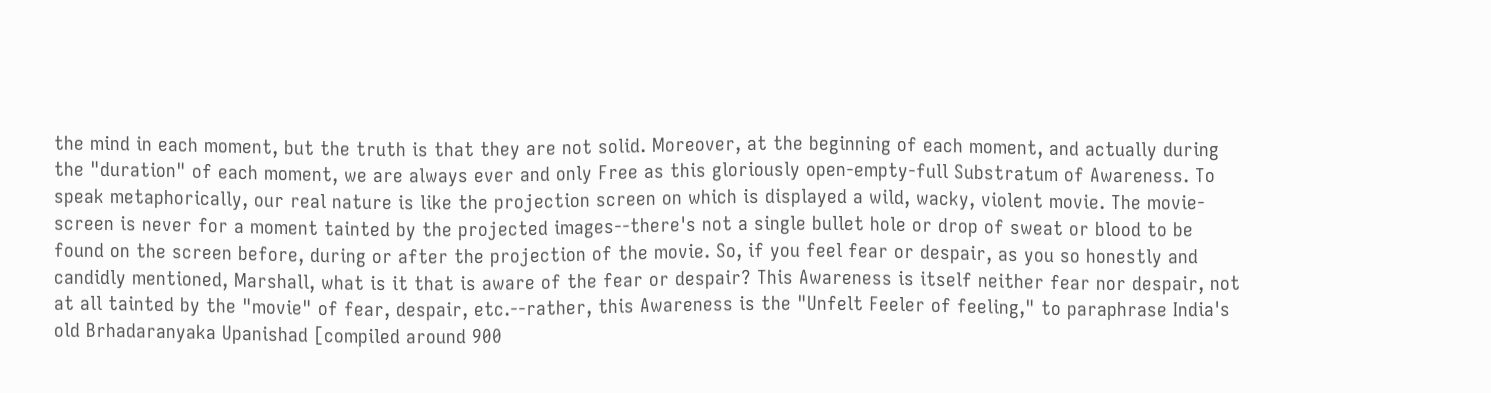the mind in each moment, but the truth is that they are not solid. Moreover, at the beginning of each moment, and actually during the "duration" of each moment, we are always ever and only Free as this gloriously open-empty-full Substratum of Awareness. To speak metaphorically, our real nature is like the projection screen on which is displayed a wild, wacky, violent movie. The movie-screen is never for a moment tainted by the projected images--there's not a single bullet hole or drop of sweat or blood to be found on the screen before, during or after the projection of the movie. So, if you feel fear or despair, as you so honestly and candidly mentioned, Marshall, what is it that is aware of the fear or despair? This Awareness is itself neither fear nor despair, not at all tainted by the "movie" of fear, despair, etc.--rather, this Awareness is the "Unfelt Feeler of feeling," to paraphrase India's old Brhadaranyaka Upanishad [compiled around 900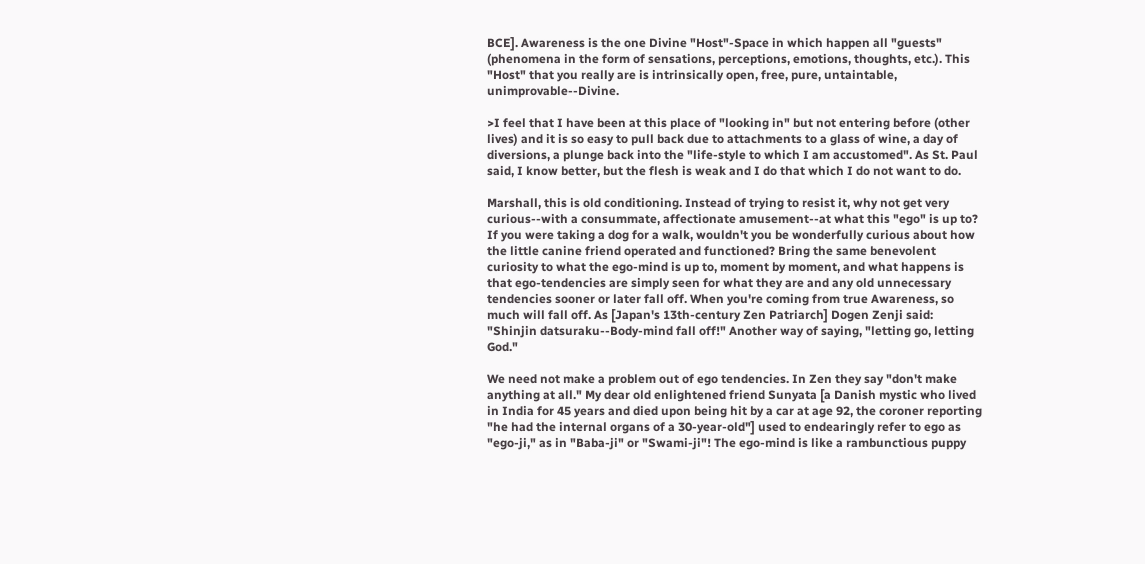BCE]. Awareness is the one Divine "Host"-Space in which happen all "guests" (phenomena in the form of sensations, perceptions, emotions, thoughts, etc.). This "Host" that you really are is intrinsically open, free, pure, untaintable, unimprovable--Divine.

>I feel that I have been at this place of "looking in" but not entering before (other lives) and it is so easy to pull back due to attachments to a glass of wine, a day of diversions, a plunge back into the "life-style to which I am accustomed". As St. Paul said, I know better, but the flesh is weak and I do that which I do not want to do.

Marshall, this is old conditioning. Instead of trying to resist it, why not get very curious--with a consummate, affectionate amusement--at what this "ego" is up to? If you were taking a dog for a walk, wouldn't you be wonderfully curious about how the little canine friend operated and functioned? Bring the same benevolent curiosity to what the ego-mind is up to, moment by moment, and what happens is that ego-tendencies are simply seen for what they are and any old unnecessary tendencies sooner or later fall off. When you're coming from true Awareness, so much will fall off. As [Japan's 13th-century Zen Patriarch] Dogen Zenji said: "Shinjin datsuraku--Body-mind fall off!" Another way of saying, "letting go, letting God."

We need not make a problem out of ego tendencies. In Zen they say "don't make anything at all." My dear old enlightened friend Sunyata [a Danish mystic who lived in India for 45 years and died upon being hit by a car at age 92, the coroner reporting "he had the internal organs of a 30-year-old"] used to endearingly refer to ego as "ego-ji," as in "Baba-ji" or "Swami-ji"! The ego-mind is like a rambunctious puppy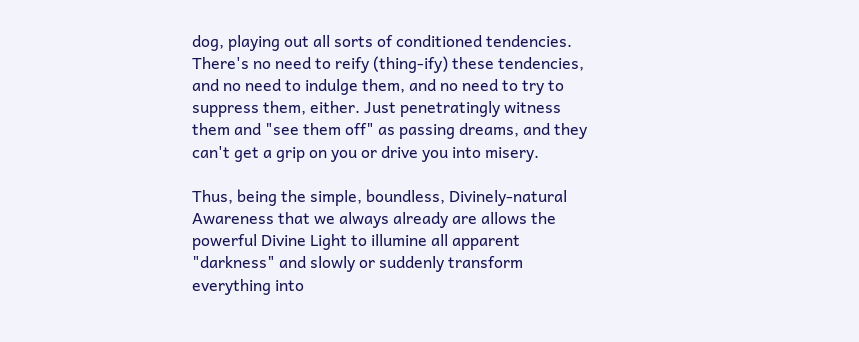dog, playing out all sorts of conditioned tendencies. There's no need to reify (thing-ify) these tendencies, and no need to indulge them, and no need to try to suppress them, either. Just penetratingly witness them and "see them off" as passing dreams, and they can't get a grip on you or drive you into misery.

Thus, being the simple, boundless, Divinely-natural Awareness that we always already are allows the powerful Divine Light to illumine all apparent "darkness" and slowly or suddenly transform everything into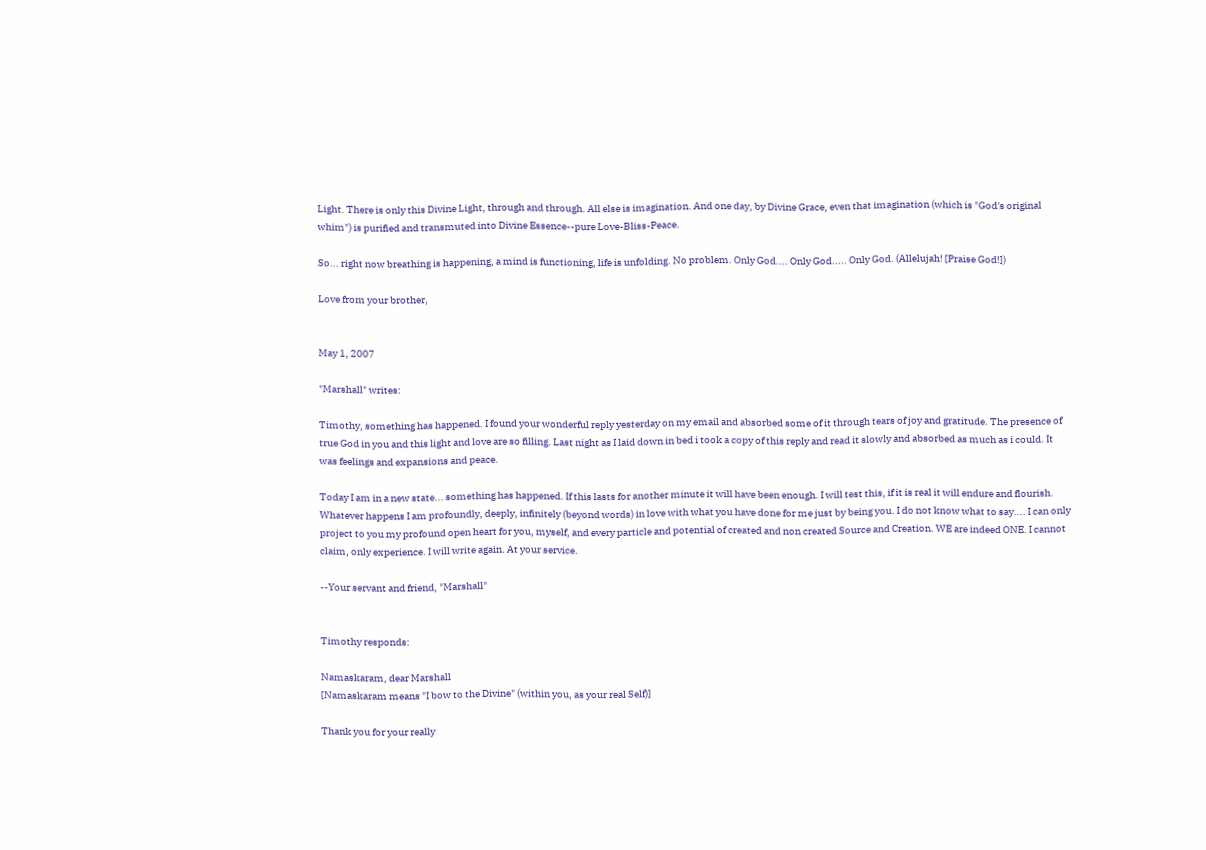Light. There is only this Divine Light, through and through. All else is imagination. And one day, by Divine Grace, even that imagination (which is "God's original whim") is purified and transmuted into Divine Essence--pure Love-Bliss-Peace.

So... right now breathing is happening, a mind is functioning, life is unfolding. No problem. Only God.... Only God..... Only God. (Allelujah! [Praise God!])

Love from your brother,


May 1, 2007

"Marshall" writes:

Timothy, something has happened. I found your wonderful reply yesterday on my email and absorbed some of it through tears of joy and gratitude. The presence of true God in you and this light and love are so filling. Last night as I laid down in bed i took a copy of this reply and read it slowly and absorbed as much as i could. It was feelings and expansions and peace.

Today I am in a new state... something has happened. If this lasts for another minute it will have been enough. I will test this, if it is real it will endure and flourish. Whatever happens I am profoundly, deeply, infinitely (beyond words) in love with what you have done for me just by being you. I do not know what to say.... I can only project to you my profound open heart for you, myself, and every particle and potential of created and non created Source and Creation. WE are indeed ONE. I cannot claim, only experience. I will write again. At your service.

--Your servant and friend, "Marshall"


Timothy responds:

Namaskaram, dear Marshall
[Namaskaram means "I bow to the Divine" (within you, as your real Self)]

Thank you for your really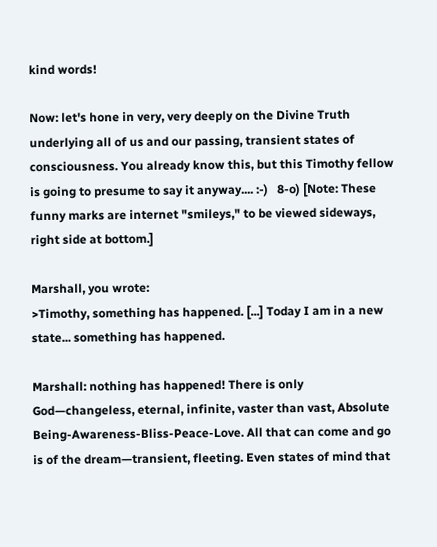kind words!

Now: let's hone in very, very deeply on the Divine Truth underlying all of us and our passing, transient states of consciousness. You already know this, but this Timothy fellow is going to presume to say it anyway.... :-)   8-o) [Note: These funny marks are internet "smileys," to be viewed sideways, right side at bottom.]

Marshall, you wrote:
>Timothy, something has happened. [...] Today I am in a new state... something has happened.

Marshall: nothing has happened! There is only God—changeless, eternal, infinite, vaster than vast, Absolute Being-Awareness-Bliss-Peace-Love. All that can come and go is of the dream—transient, fleeting. Even states of mind that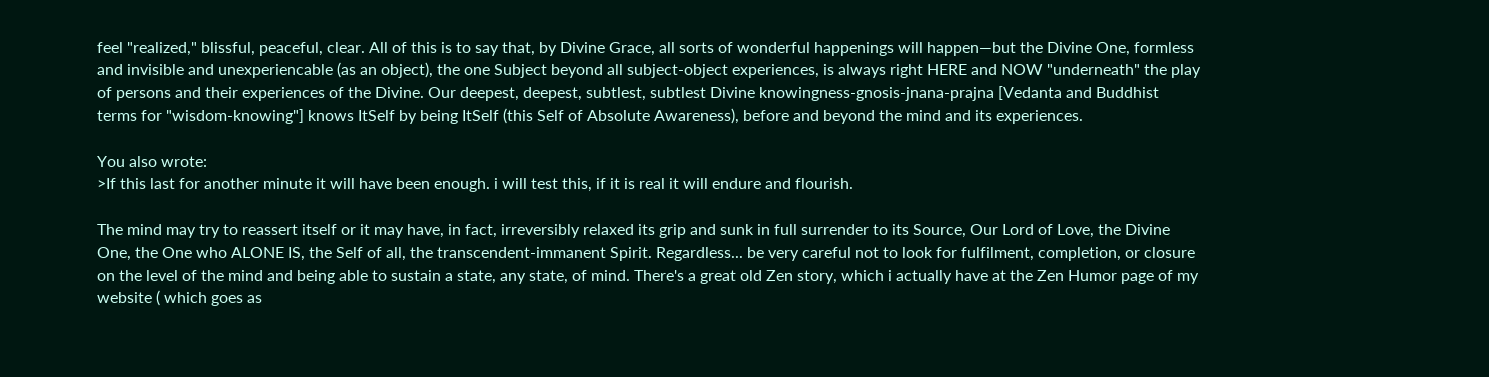feel "realized," blissful, peaceful, clear. All of this is to say that, by Divine Grace, all sorts of wonderful happenings will happen—but the Divine One, formless and invisible and unexperiencable (as an object), the one Subject beyond all subject-object experiences, is always right HERE and NOW "underneath" the play of persons and their experiences of the Divine. Our deepest, deepest, subtlest, subtlest Divine knowingness-gnosis-jnana-prajna [Vedanta and Buddhist terms for "wisdom-knowing"] knows ItSelf by being ItSelf (this Self of Absolute Awareness), before and beyond the mind and its experiences.

You also wrote:
>If this last for another minute it will have been enough. i will test this, if it is real it will endure and flourish.

The mind may try to reassert itself or it may have, in fact, irreversibly relaxed its grip and sunk in full surrender to its Source, Our Lord of Love, the Divine One, the One who ALONE IS, the Self of all, the transcendent-immanent Spirit. Regardless... be very careful not to look for fulfilment, completion, or closure on the level of the mind and being able to sustain a state, any state, of mind. There's a great old Zen story, which i actually have at the Zen Humor page of my website ( which goes as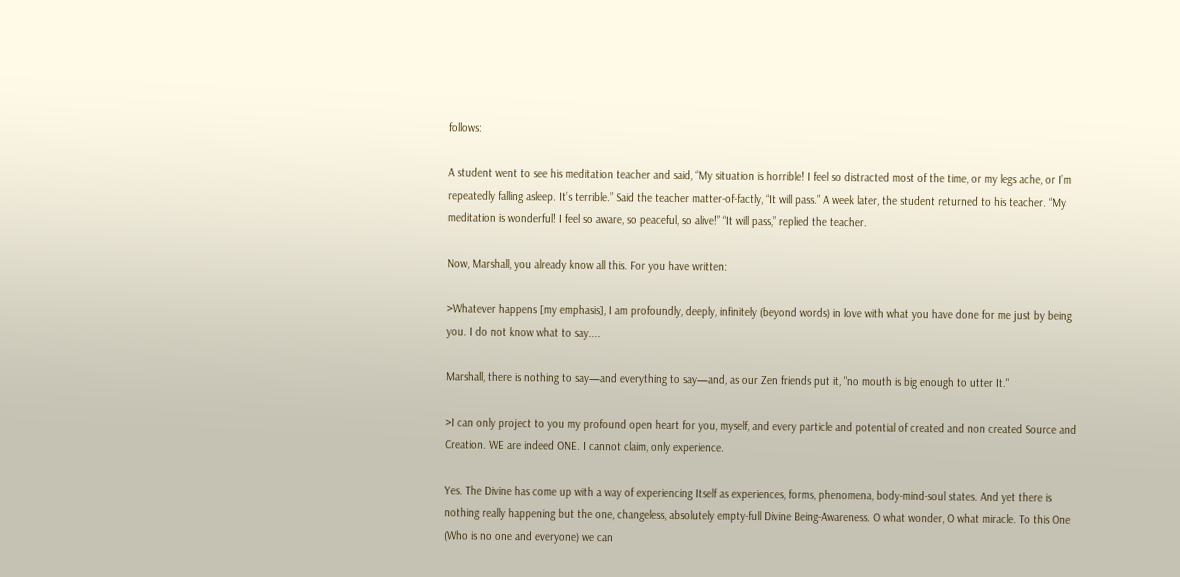follows:

A student went to see his meditation teacher and said, “My situation is horrible! I feel so distracted most of the time, or my legs ache, or I’m repeatedly falling asleep. It’s terrible.” Said the teacher matter-of-factly, “It will pass.” A week later, the student returned to his teacher. “My meditation is wonderful! I feel so aware, so peaceful, so alive!” “It will pass,” replied the teacher.

Now, Marshall, you already know all this. For you have written:

>Whatever happens [my emphasis], I am profoundly, deeply, infinitely (beyond words) in love with what you have done for me just by being you. I do not know what to say....

Marshall, there is nothing to say—and everything to say—and, as our Zen friends put it, "no mouth is big enough to utter It."

>I can only project to you my profound open heart for you, myself, and every particle and potential of created and non created Source and Creation. WE are indeed ONE. I cannot claim, only experience.

Yes. The Divine has come up with a way of experiencing Itself as experiences, forms, phenomena, body-mind-soul states. And yet there is nothing really happening but the one, changeless, absolutely empty-full Divine Being-Awareness. O what wonder, O what miracle. To this One (Who is no one and everyone) we can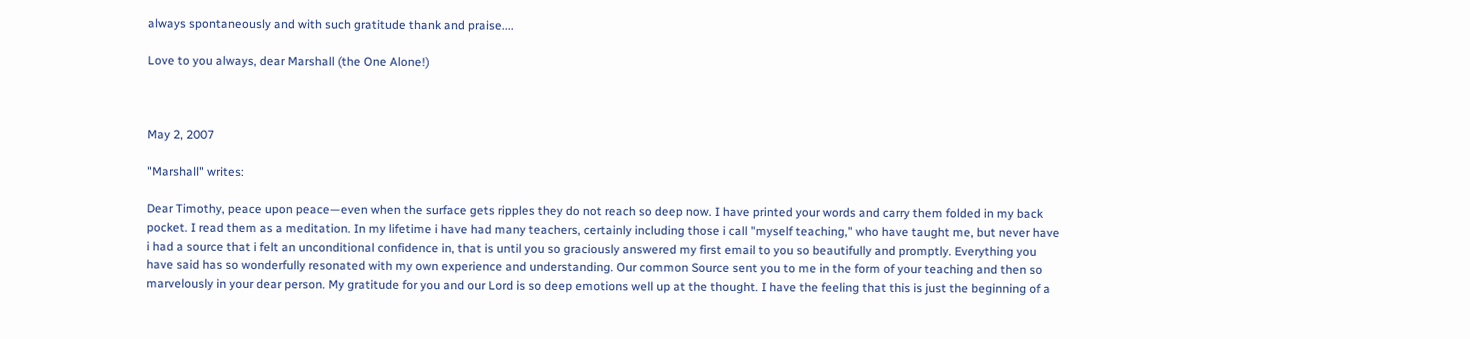always spontaneously and with such gratitude thank and praise....

Love to you always, dear Marshall (the One Alone!)



May 2, 2007

"Marshall" writes:

Dear Timothy, peace upon peace—even when the surface gets ripples they do not reach so deep now. I have printed your words and carry them folded in my back pocket. I read them as a meditation. In my lifetime i have had many teachers, certainly including those i call "myself teaching," who have taught me, but never have i had a source that i felt an unconditional confidence in, that is until you so graciously answered my first email to you so beautifully and promptly. Everything you have said has so wonderfully resonated with my own experience and understanding. Our common Source sent you to me in the form of your teaching and then so marvelously in your dear person. My gratitude for you and our Lord is so deep emotions well up at the thought. I have the feeling that this is just the beginning of a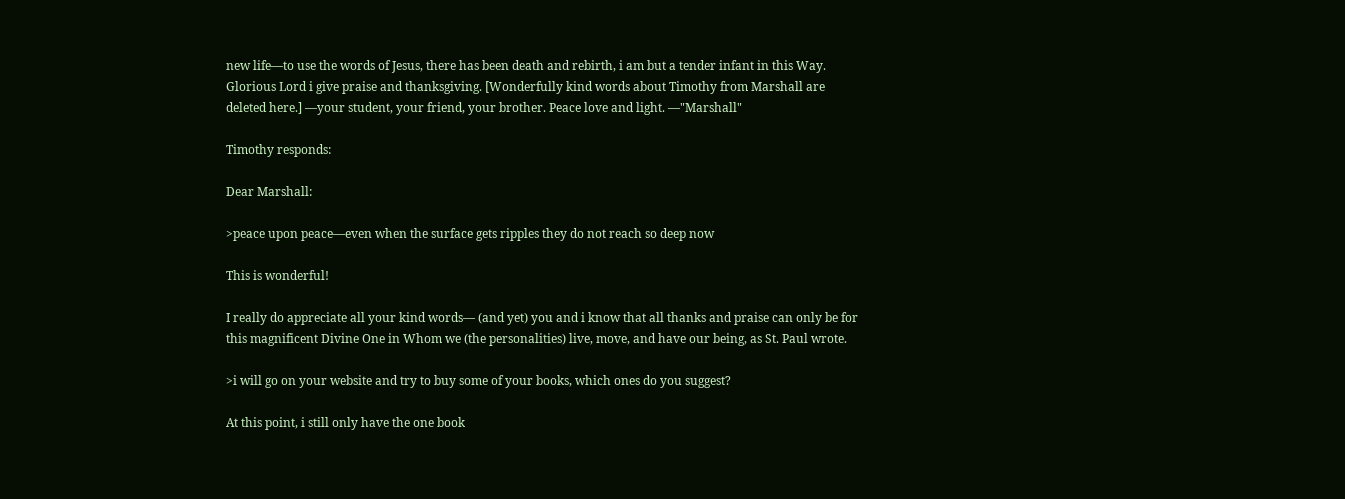new life—to use the words of Jesus, there has been death and rebirth, i am but a tender infant in this Way. Glorious Lord i give praise and thanksgiving. [Wonderfully kind words about Timothy from Marshall are deleted here.] —your student, your friend, your brother. Peace love and light. —"Marshall"

Timothy responds:

Dear Marshall:

>peace upon peace—even when the surface gets ripples they do not reach so deep now

This is wonderful!

I really do appreciate all your kind words— (and yet) you and i know that all thanks and praise can only be for this magnificent Divine One in Whom we (the personalities) live, move, and have our being, as St. Paul wrote.

>i will go on your website and try to buy some of your books, which ones do you suggest?

At this point, i still only have the one book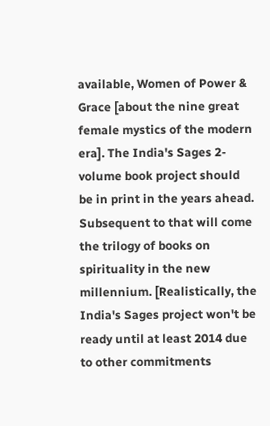available, Women of Power & Grace [about the nine great female mystics of the modern era]. The India's Sages 2-volume book project should be in print in the years ahead. Subsequent to that will come the trilogy of books on spirituality in the new millennium. [Realistically, the India's Sages project won't be ready until at least 2014 due to other commitments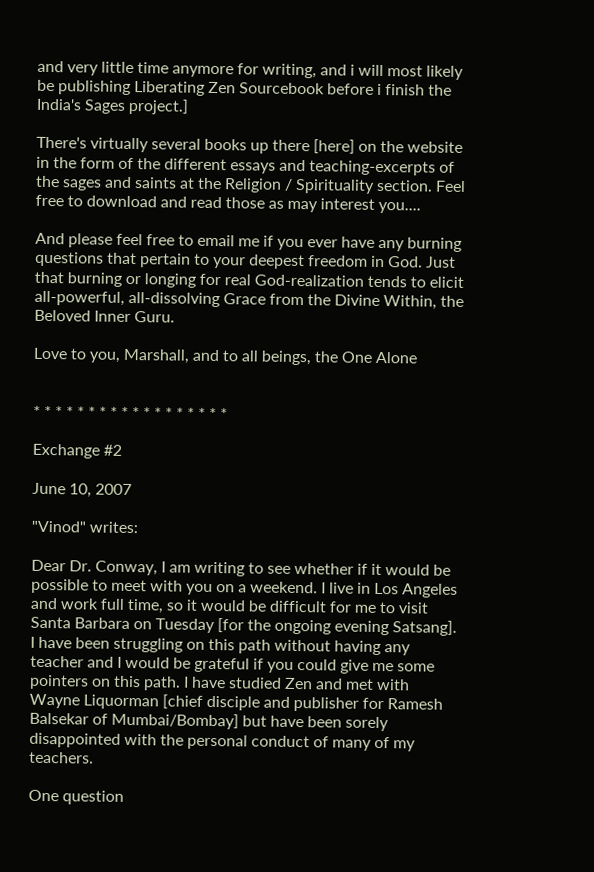and very little time anymore for writing, and i will most likely be publishing Liberating Zen Sourcebook before i finish the India's Sages project.]

There's virtually several books up there [here] on the website in the form of the different essays and teaching-excerpts of the sages and saints at the Religion / Spirituality section. Feel free to download and read those as may interest you....

And please feel free to email me if you ever have any burning questions that pertain to your deepest freedom in God. Just that burning or longing for real God-realization tends to elicit all-powerful, all-dissolving Grace from the Divine Within, the Beloved Inner Guru.

Love to you, Marshall, and to all beings, the One Alone


* * * * * * * * * * * * * * * * * *

Exchange #2

June 10, 2007

"Vinod" writes:

Dear Dr. Conway, I am writing to see whether if it would be possible to meet with you on a weekend. I live in Los Angeles and work full time, so it would be difficult for me to visit Santa Barbara on Tuesday [for the ongoing evening Satsang]. I have been struggling on this path without having any teacher and I would be grateful if you could give me some pointers on this path. I have studied Zen and met with Wayne Liquorman [chief disciple and publisher for Ramesh Balsekar of Mumbai/Bombay] but have been sorely disappointed with the personal conduct of many of my teachers.

One question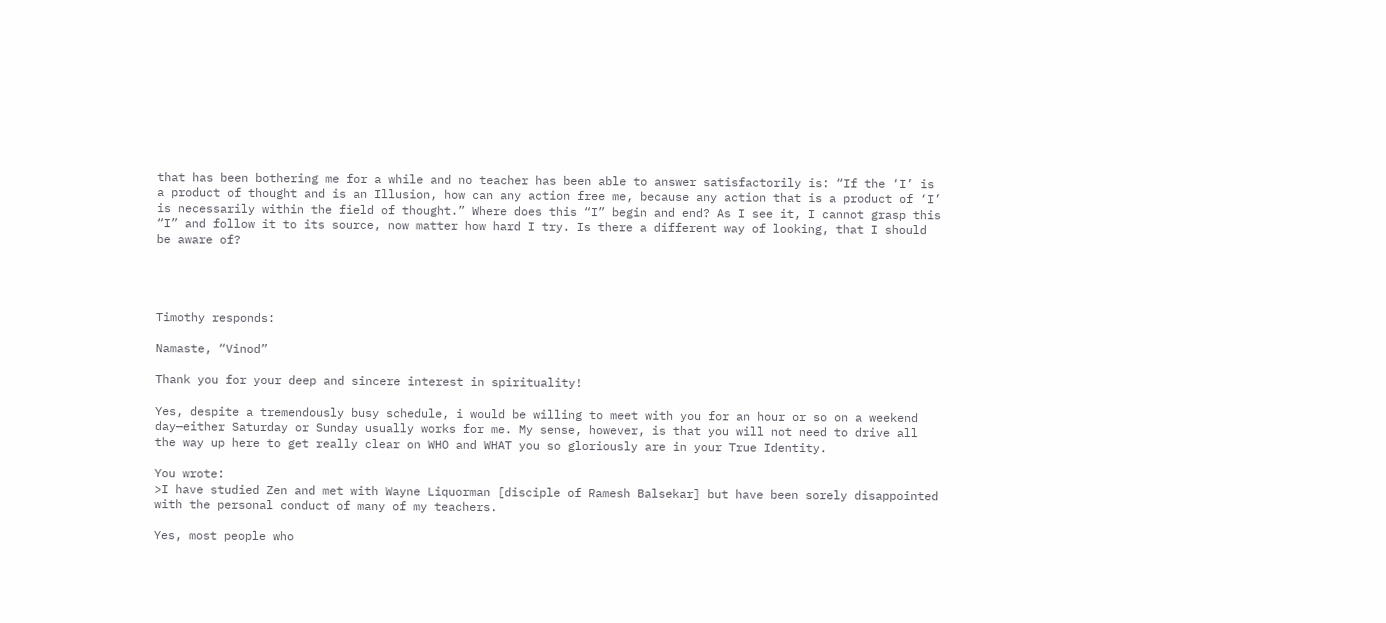that has been bothering me for a while and no teacher has been able to answer satisfactorily is: “If the ‘I’ is a product of thought and is an Illusion, how can any action free me, because any action that is a product of ‘I’ is necessarily within the field of thought.” Where does this “I” begin and end? As I see it, I cannot grasp this “I” and follow it to its source, now matter how hard I try. Is there a different way of looking, that I should be aware of?




Timothy responds:

Namaste, “Vinod”

Thank you for your deep and sincere interest in spirituality!

Yes, despite a tremendously busy schedule, i would be willing to meet with you for an hour or so on a weekend day—either Saturday or Sunday usually works for me. My sense, however, is that you will not need to drive all the way up here to get really clear on WHO and WHAT you so gloriously are in your True Identity.

You wrote:
>I have studied Zen and met with Wayne Liquorman [disciple of Ramesh Balsekar] but have been sorely disappointed with the personal conduct of many of my teachers.

Yes, most people who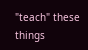"teach" these things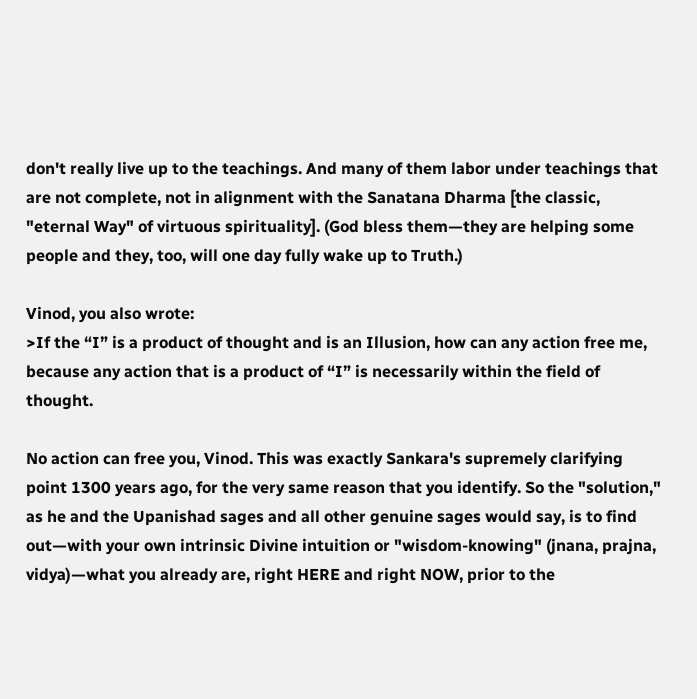don't really live up to the teachings. And many of them labor under teachings that are not complete, not in alignment with the Sanatana Dharma [the classic, "eternal Way" of virtuous spirituality]. (God bless them—they are helping some people and they, too, will one day fully wake up to Truth.)

Vinod, you also wrote:
>If the “I” is a product of thought and is an Illusion, how can any action free me, because any action that is a product of “I” is necessarily within the field of thought.

No action can free you, Vinod. This was exactly Sankara's supremely clarifying point 1300 years ago, for the very same reason that you identify. So the "solution," as he and the Upanishad sages and all other genuine sages would say, is to find out—with your own intrinsic Divine intuition or "wisdom-knowing" (jnana, prajna, vidya)—what you already are, right HERE and right NOW, prior to the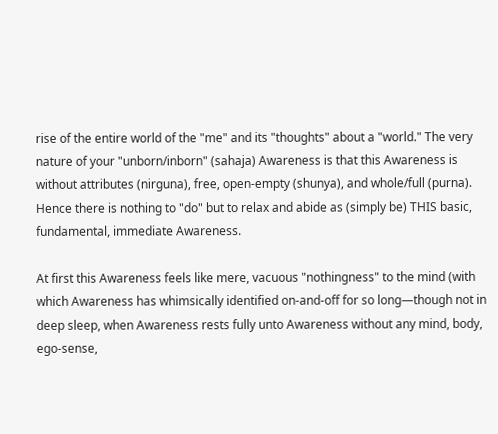rise of the entire world of the "me" and its "thoughts" about a "world." The very nature of your "unborn/inborn" (sahaja) Awareness is that this Awareness is without attributes (nirguna), free, open-empty (shunya), and whole/full (purna). Hence there is nothing to "do" but to relax and abide as (simply be) THIS basic, fundamental, immediate Awareness.

At first this Awareness feels like mere, vacuous "nothingness" to the mind (with which Awareness has whimsically identified on-and-off for so long—though not in deep sleep, when Awareness rests fully unto Awareness without any mind, body, ego-sense,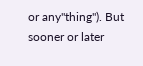or any"thing"). But sooner or later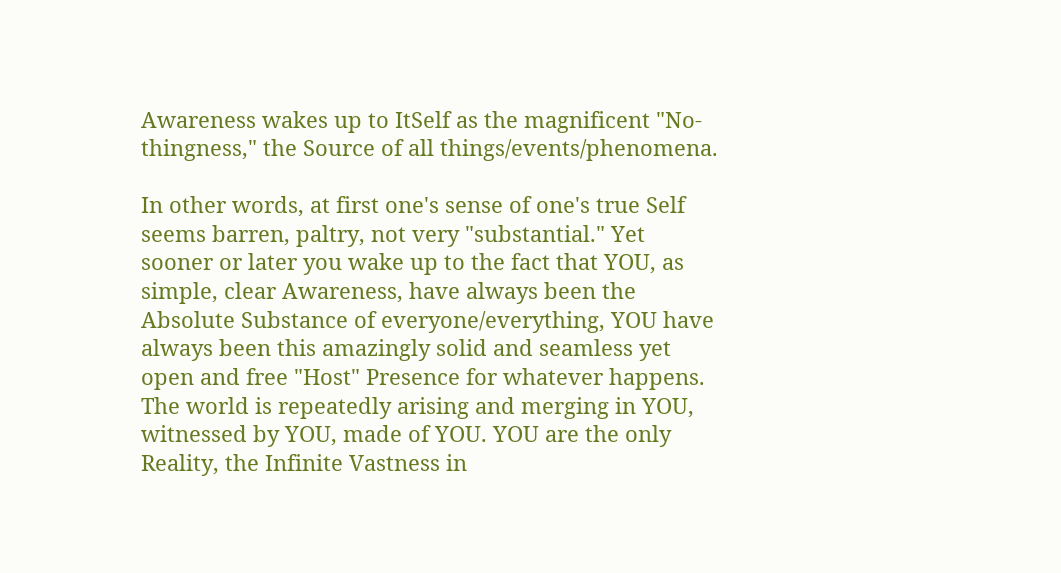Awareness wakes up to ItSelf as the magnificent "No-thingness," the Source of all things/events/phenomena.

In other words, at first one's sense of one's true Self seems barren, paltry, not very "substantial." Yet sooner or later you wake up to the fact that YOU, as simple, clear Awareness, have always been the Absolute Substance of everyone/everything, YOU have always been this amazingly solid and seamless yet open and free "Host" Presence for whatever happens. The world is repeatedly arising and merging in YOU, witnessed by YOU, made of YOU. YOU are the only Reality, the Infinite Vastness in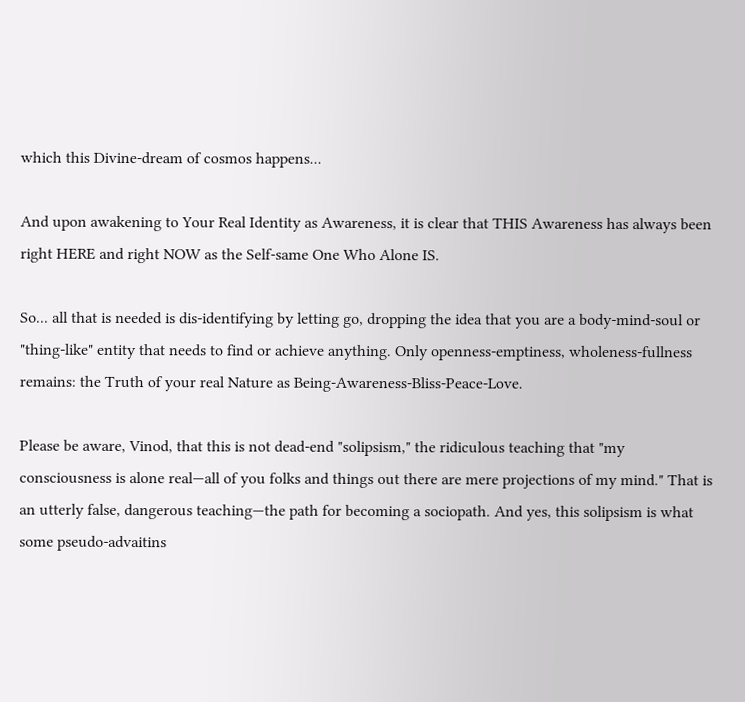which this Divine-dream of cosmos happens...

And upon awakening to Your Real Identity as Awareness, it is clear that THIS Awareness has always been right HERE and right NOW as the Self-same One Who Alone IS.

So... all that is needed is dis-identifying by letting go, dropping the idea that you are a body-mind-soul or "thing-like" entity that needs to find or achieve anything. Only openness-emptiness, wholeness-fullness remains: the Truth of your real Nature as Being-Awareness-Bliss-Peace-Love.

Please be aware, Vinod, that this is not dead-end "solipsism," the ridiculous teaching that "my consciousness is alone real—all of you folks and things out there are mere projections of my mind." That is an utterly false, dangerous teaching—the path for becoming a sociopath. And yes, this solipsism is what some pseudo-advaitins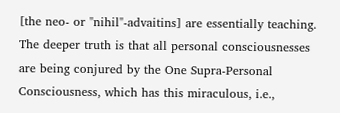[the neo- or "nihil"-advaitins] are essentially teaching. The deeper truth is that all personal consciousnesses are being conjured by the One Supra-Personal Consciousness, which has this miraculous, i.e.,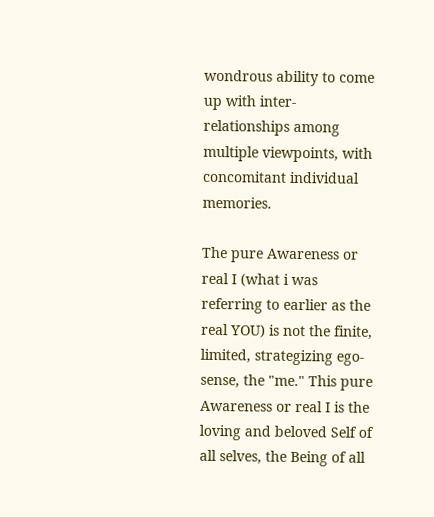wondrous ability to come up with inter-relationships among multiple viewpoints, with concomitant individual memories.

The pure Awareness or real I (what i was referring to earlier as the real YOU) is not the finite, limited, strategizing ego-sense, the "me." This pure Awareness or real I is the loving and beloved Self of all selves, the Being of all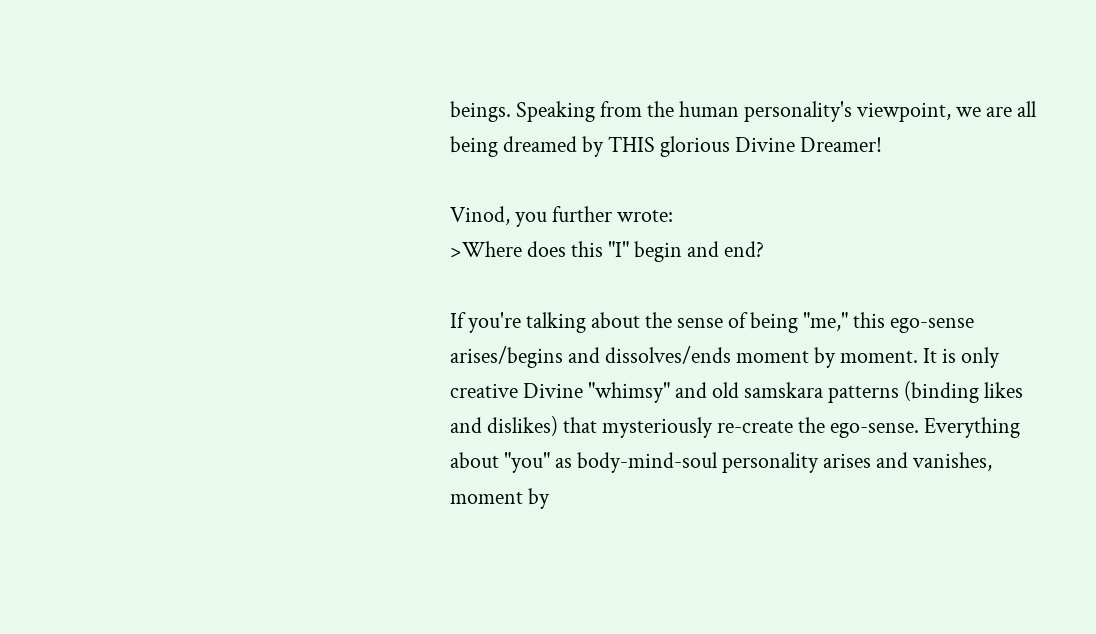beings. Speaking from the human personality's viewpoint, we are all being dreamed by THIS glorious Divine Dreamer!

Vinod, you further wrote:
>Where does this "I" begin and end?

If you're talking about the sense of being "me," this ego-sense arises/begins and dissolves/ends moment by moment. It is only creative Divine "whimsy" and old samskara patterns (binding likes and dislikes) that mysteriously re-create the ego-sense. Everything about "you" as body-mind-soul personality arises and vanishes, moment by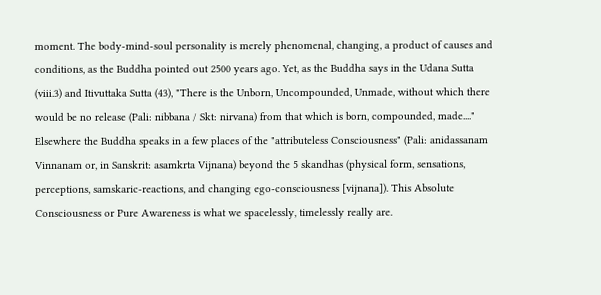moment. The body-mind-soul personality is merely phenomenal, changing, a product of causes and conditions, as the Buddha pointed out 2500 years ago. Yet, as the Buddha says in the Udana Sutta (viii.3) and Itivuttaka Sutta (43), "There is the Unborn, Uncompounded, Unmade, without which there would be no release (Pali: nibbana / Skt: nirvana) from that which is born, compounded, made...." Elsewhere the Buddha speaks in a few places of the "attributeless Consciousness" (Pali: anidassanam Vinnanam or, in Sanskrit: asamkrta Vijnana) beyond the 5 skandhas (physical form, sensations, perceptions, samskaric-reactions, and changing ego-consciousness [vijnana]). This Absolute Consciousness or Pure Awareness is what we spacelessly, timelessly really are.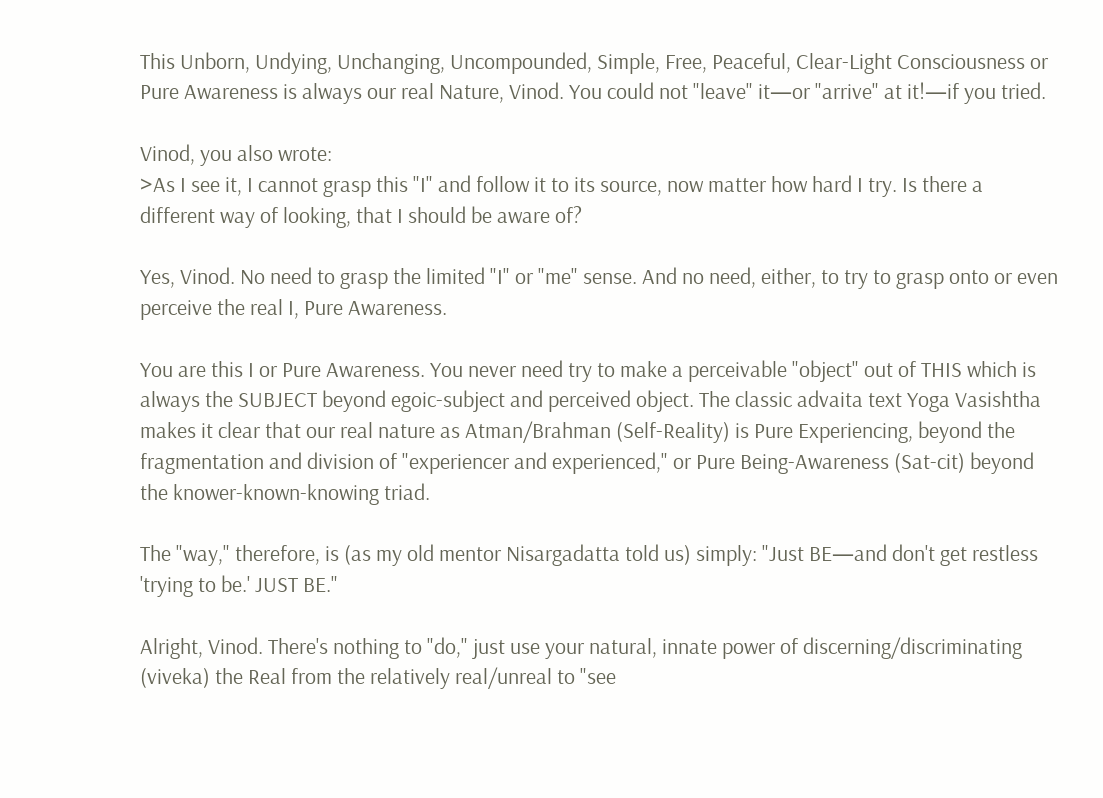This Unborn, Undying, Unchanging, Uncompounded, Simple, Free, Peaceful, Clear-Light Consciousness or Pure Awareness is always our real Nature, Vinod. You could not "leave" it—or "arrive" at it!—if you tried.

Vinod, you also wrote:
>As I see it, I cannot grasp this "I" and follow it to its source, now matter how hard I try. Is there a different way of looking, that I should be aware of?

Yes, Vinod. No need to grasp the limited "I" or "me" sense. And no need, either, to try to grasp onto or even perceive the real I, Pure Awareness.

You are this I or Pure Awareness. You never need try to make a perceivable "object" out of THIS which is always the SUBJECT beyond egoic-subject and perceived object. The classic advaita text Yoga Vasishtha makes it clear that our real nature as Atman/Brahman (Self-Reality) is Pure Experiencing, beyond the fragmentation and division of "experiencer and experienced," or Pure Being-Awareness (Sat-cit) beyond the knower-known-knowing triad.

The "way," therefore, is (as my old mentor Nisargadatta told us) simply: "Just BE—and don't get restless 'trying to be.' JUST BE."

Alright, Vinod. There's nothing to "do," just use your natural, innate power of discerning/discriminating (viveka) the Real from the relatively real/unreal to "see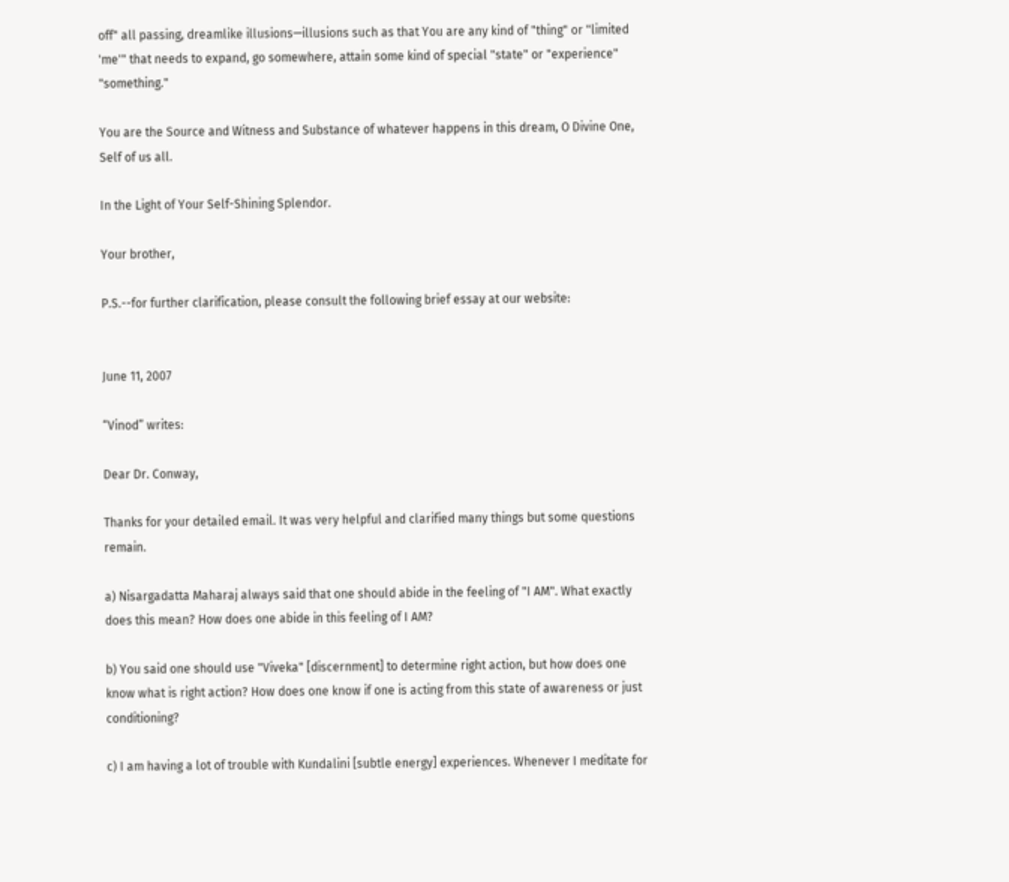off" all passing, dreamlike illusions—illusions such as that You are any kind of "thing" or "limited 'me'" that needs to expand, go somewhere, attain some kind of special "state" or "experience" "something."

You are the Source and Witness and Substance of whatever happens in this dream, O Divine One, Self of us all.

In the Light of Your Self-Shining Splendor.

Your brother,

P.S.--for further clarification, please consult the following brief essay at our website:


June 11, 2007

“Vinod” writes:

Dear Dr. Conway,

Thanks for your detailed email. It was very helpful and clarified many things but some questions remain.

a) Nisargadatta Maharaj always said that one should abide in the feeling of "I AM". What exactly does this mean? How does one abide in this feeling of I AM?

b) You said one should use "Viveka" [discernment] to determine right action, but how does one know what is right action? How does one know if one is acting from this state of awareness or just conditioning?

c) I am having a lot of trouble with Kundalini [subtle energy] experiences. Whenever I meditate for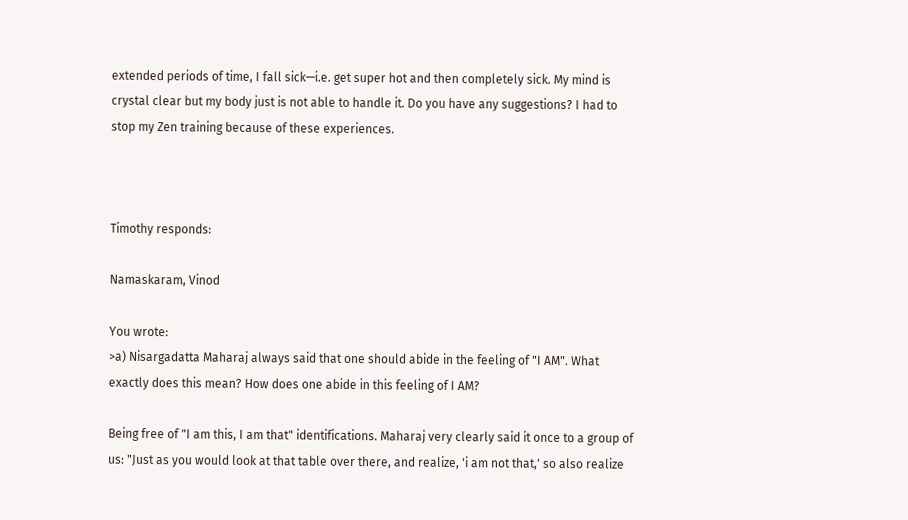extended periods of time, I fall sick—i.e. get super hot and then completely sick. My mind is crystal clear but my body just is not able to handle it. Do you have any suggestions? I had to stop my Zen training because of these experiences.



Timothy responds:

Namaskaram, Vinod

You wrote:
>a) Nisargadatta Maharaj always said that one should abide in the feeling of "I AM". What exactly does this mean? How does one abide in this feeling of I AM?

Being free of "I am this, I am that" identifications. Maharaj very clearly said it once to a group of us: "Just as you would look at that table over there, and realize, 'i am not that,' so also realize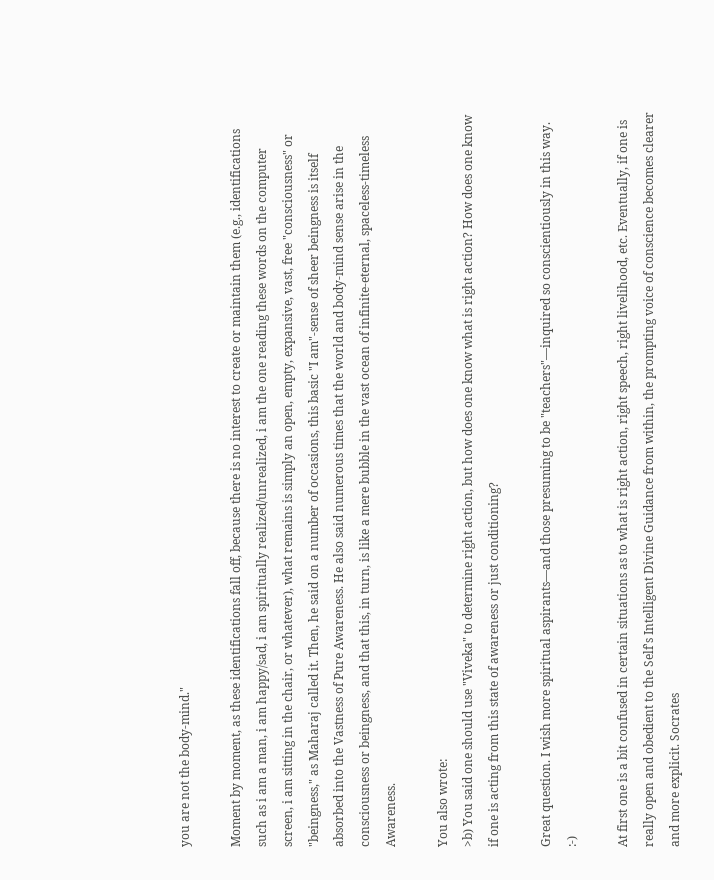you are not the body-mind."

Moment by moment, as these identifications fall off, because there is no interest to create or maintain them (e.g., identifications such as i am a man, i am happy/sad, i am spiritually realized/unrealized, i am the one reading these words on the computer screen, i am sitting in the chair, or whatever), what remains is simply an open, empty, expansive, vast, free "consciousness" or "beingness," as Maharaj called it. Then, he said on a number of occasions, this basic "I am"-sense of sheer beingness is itself absorbed into the Vastness of Pure Awareness. He also said numerous times that the world and body-mind sense arise in the consciousness or beingness, and that this, in turn, is like a mere bubble in the vast ocean of infinite-eternal, spaceless-timeless Awareness.

You also wrote:
>b) You said one should use "Viveka" to determine right action, but how does one know what is right action? How does one know if one is acting from this state of awareness or just conditioning?

Great question. I wish more spiritual aspirants—and those presuming to be "teachers"—inquired so conscientiously in this way. :-)

At first one is a bit confused in certain situations as to what is right action, right speech, right livelihood, etc. Eventually, if one is really open and obedient to the Self's Intelligent Divine Guidance from within, the prompting voice of conscience becomes clearer and more explicit. Socrates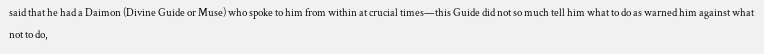said that he had a Daimon (Divine Guide or Muse) who spoke to him from within at crucial times—this Guide did not so much tell him what to do as warned him against what not to do,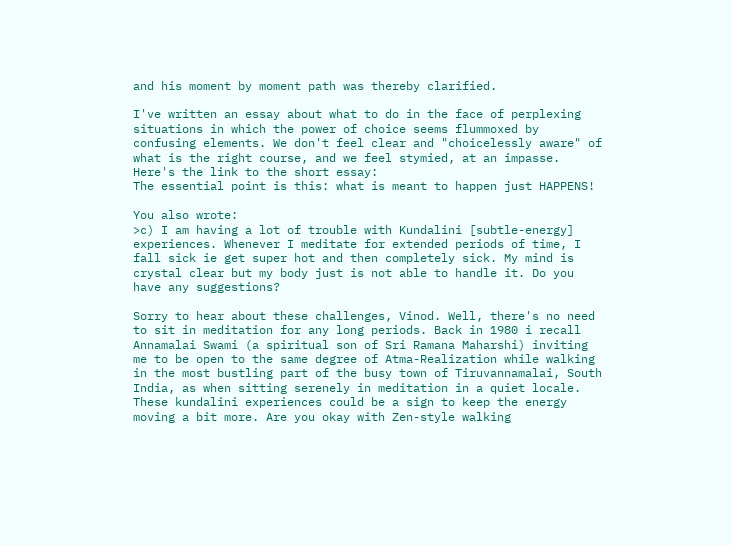and his moment by moment path was thereby clarified.

I've written an essay about what to do in the face of perplexing situations in which the power of choice seems flummoxed by confusing elements. We don't feel clear and "choicelessly aware" of what is the right course, and we feel stymied, at an impasse. Here's the link to the short essay:
The essential point is this: what is meant to happen just HAPPENS!

You also wrote:
>c) I am having a lot of trouble with Kundalini [subtle-energy] experiences. Whenever I meditate for extended periods of time, I fall sick ie get super hot and then completely sick. My mind is crystal clear but my body just is not able to handle it. Do you have any suggestions?

Sorry to hear about these challenges, Vinod. Well, there's no need to sit in meditation for any long periods. Back in 1980 i recall Annamalai Swami (a spiritual son of Sri Ramana Maharshi) inviting me to be open to the same degree of Atma-Realization while walking in the most bustling part of the busy town of Tiruvannamalai, South India, as when sitting serenely in meditation in a quiet locale. These kundalini experiences could be a sign to keep the energy moving a bit more. Are you okay with Zen-style walking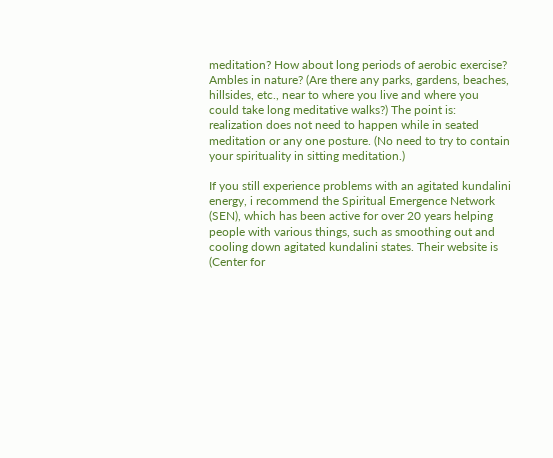meditation? How about long periods of aerobic exercise? Ambles in nature? (Are there any parks, gardens, beaches, hillsides, etc., near to where you live and where you could take long meditative walks?) The point is: realization does not need to happen while in seated meditation or any one posture. (No need to try to contain your spirituality in sitting meditation.)

If you still experience problems with an agitated kundalini energy, i recommend the Spiritual Emergence Network (SEN), which has been active for over 20 years helping people with various things, such as smoothing out and cooling down agitated kundalini states. Their website is (Center for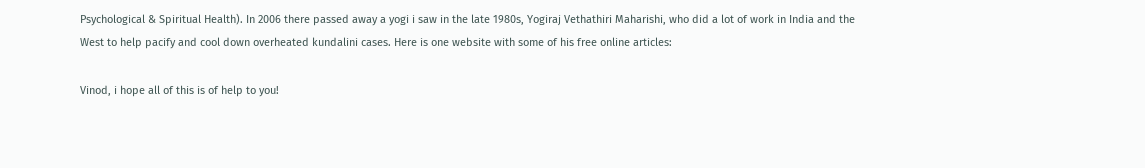Psychological & Spiritual Health). In 2006 there passed away a yogi i saw in the late 1980s, Yogiraj Vethathiri Maharishi, who did a lot of work in India and the West to help pacify and cool down overheated kundalini cases. Here is one website with some of his free online articles:

Vinod, i hope all of this is of help to you!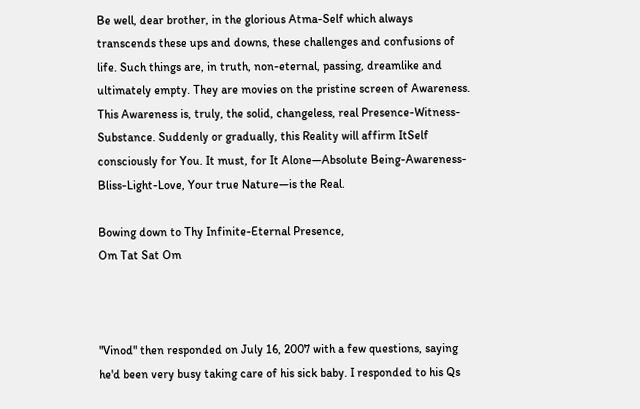Be well, dear brother, in the glorious Atma-Self which always transcends these ups and downs, these challenges and confusions of life. Such things are, in truth, non-eternal, passing, dreamlike and ultimately empty. They are movies on the pristine screen of Awareness. This Awareness is, truly, the solid, changeless, real Presence-Witness-Substance. Suddenly or gradually, this Reality will affirm ItSelf consciously for You. It must, for It Alone—Absolute Being-Awareness-Bliss-Light-Love, Your true Nature—is the Real.

Bowing down to Thy Infinite-Eternal Presence,
Om Tat Sat Om



"Vinod" then responded on July 16, 2007 with a few questions, saying he'd been very busy taking care of his sick baby. I responded to his Qs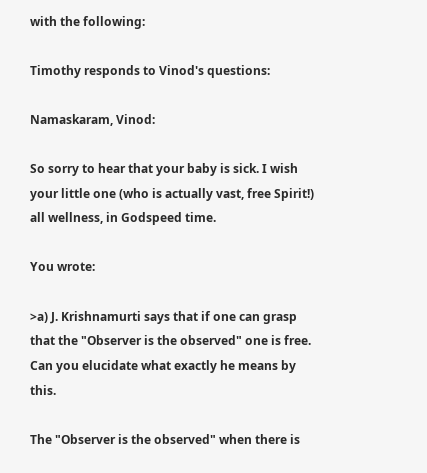with the following:

Timothy responds to Vinod's questions:

Namaskaram, Vinod:

So sorry to hear that your baby is sick. I wish your little one (who is actually vast, free Spirit!) all wellness, in Godspeed time.

You wrote:

>a) J. Krishnamurti says that if one can grasp that the "Observer is the observed" one is free. Can you elucidate what exactly he means by this.

The "Observer is the observed" when there is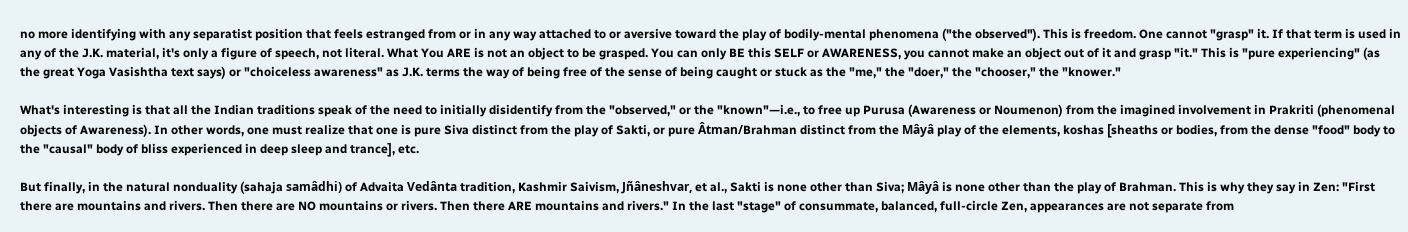no more identifying with any separatist position that feels estranged from or in any way attached to or aversive toward the play of bodily-mental phenomena ("the observed"). This is freedom. One cannot "grasp" it. If that term is used in any of the J.K. material, it's only a figure of speech, not literal. What You ARE is not an object to be grasped. You can only BE this SELF or AWARENESS, you cannot make an object out of it and grasp "it." This is "pure experiencing" (as the great Yoga Vasishtha text says) or "choiceless awareness" as J.K. terms the way of being free of the sense of being caught or stuck as the "me," the "doer," the "chooser," the "knower."

What's interesting is that all the Indian traditions speak of the need to initially disidentify from the "observed," or the "known"—i.e., to free up Purusa (Awareness or Noumenon) from the imagined involvement in Prakriti (phenomenal objects of Awareness). In other words, one must realize that one is pure Siva distinct from the play of Sakti, or pure Âtman/Brahman distinct from the Mâyâ play of the elements, koshas [sheaths or bodies, from the dense "food" body to the "causal" body of bliss experienced in deep sleep and trance], etc.

But finally, in the natural nonduality (sahaja samâdhi) of Advaita Vedânta tradition, Kashmir Saivism, Jñâneshvar, et al., Sakti is none other than Siva; Mâyâ is none other than the play of Brahman. This is why they say in Zen: "First there are mountains and rivers. Then there are NO mountains or rivers. Then there ARE mountains and rivers." In the last "stage" of consummate, balanced, full-circle Zen, appearances are not separate from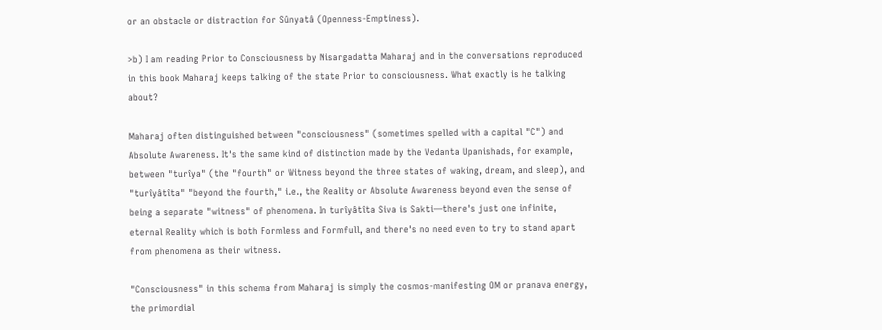or an obstacle or distraction for Sûnyatâ (Openness-Emptiness).

>b) I am reading Prior to Consciousness by Nisargadatta Maharaj and in the conversations reproduced in this book Maharaj keeps talking of the state Prior to consciousness. What exactly is he talking about?

Maharaj often distinguished between "consciousness" (sometimes spelled with a capital "C") and Absolute Awareness. It's the same kind of distinction made by the Vedanta Upanishads, for example, between "turîya" (the "fourth" or Witness beyond the three states of waking, dream, and sleep), and "turîyâtîta" "beyond the fourth," i.e., the Reality or Absolute Awareness beyond even the sense of being a separate "witness" of phenomena. In turîyâtîta Siva is Sakti—there's just one infinite, eternal Reality which is both Formless and Formfull, and there's no need even to try to stand apart from phenomena as their witness.

"Consciousness" in this schema from Maharaj is simply the cosmos-manifesting OM or pranava energy, the primordial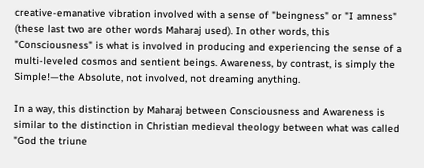creative-emanative vibration involved with a sense of "beingness" or "I amness" (these last two are other words Maharaj used). In other words, this "Consciousness" is what is involved in producing and experiencing the sense of a multi-leveled cosmos and sentient beings. Awareness, by contrast, is simply the Simple!—the Absolute, not involved, not dreaming anything.

In a way, this distinction by Maharaj between Consciousness and Awareness is similar to the distinction in Christian medieval theology between what was called "God the triune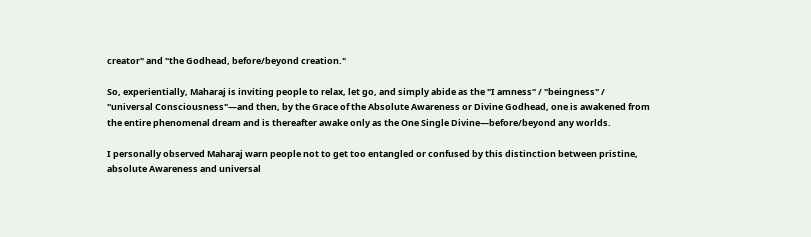creator" and "the Godhead, before/beyond creation."

So, experientially, Maharaj is inviting people to relax, let go, and simply abide as the "I amness" / "beingness" / "universal Consciousness"—and then, by the Grace of the Absolute Awareness or Divine Godhead, one is awakened from the entire phenomenal dream and is thereafter awake only as the One Single Divine—before/beyond any worlds.

I personally observed Maharaj warn people not to get too entangled or confused by this distinction between pristine, absolute Awareness and universal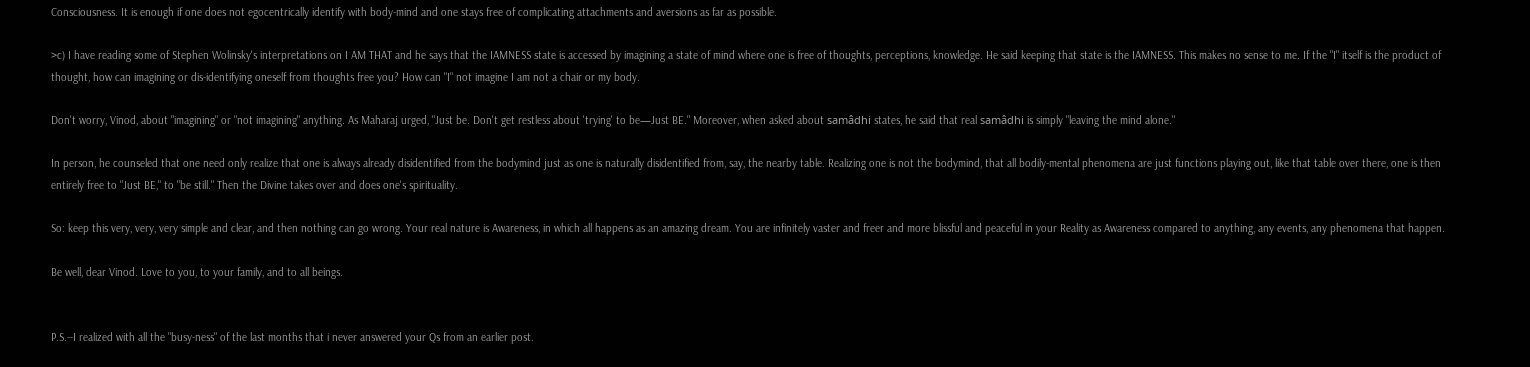Consciousness. It is enough if one does not egocentrically identify with body-mind and one stays free of complicating attachments and aversions as far as possible.

>c) I have reading some of Stephen Wolinsky's interpretations on I AM THAT and he says that the IAMNESS state is accessed by imagining a state of mind where one is free of thoughts, perceptions, knowledge. He said keeping that state is the IAMNESS. This makes no sense to me. If the "I" itself is the product of thought, how can imagining or dis-identifying oneself from thoughts free you? How can "I" not imagine I am not a chair or my body.

Don't worry, Vinod, about "imagining" or "not imagining" anything. As Maharaj urged, "Just be. Don't get restless about 'trying' to be—Just BE." Moreover, when asked about samâdhi states, he said that real samâdhi is simply "leaving the mind alone."

In person, he counseled that one need only realize that one is always already disidentified from the bodymind just as one is naturally disidentified from, say, the nearby table. Realizing one is not the bodymind, that all bodily-mental phenomena are just functions playing out, like that table over there, one is then entirely free to "Just BE," to "be still." Then the Divine takes over and does one's spirituality.

So: keep this very, very, very simple and clear, and then nothing can go wrong. Your real nature is Awareness, in which all happens as an amazing dream. You are infinitely vaster and freer and more blissful and peaceful in your Reality as Awareness compared to anything, any events, any phenomena that happen.

Be well, dear Vinod. Love to you, to your family, and to all beings.


P.S.--I realized with all the "busy-ness" of the last months that i never answered your Qs from an earlier post.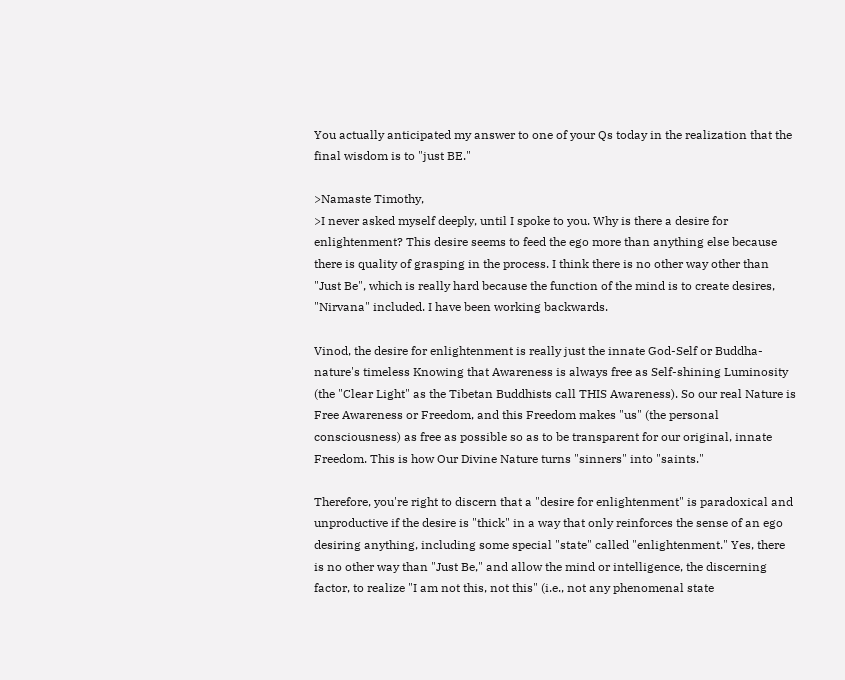You actually anticipated my answer to one of your Qs today in the realization that the final wisdom is to "just BE."

>Namaste Timothy,
>I never asked myself deeply, until I spoke to you. Why is there a desire for enlightenment? This desire seems to feed the ego more than anything else because there is quality of grasping in the process. I think there is no other way other than "Just Be", which is really hard because the function of the mind is to create desires, "Nirvana" included. I have been working backwards.

Vinod, the desire for enlightenment is really just the innate God-Self or Buddha-nature's timeless Knowing that Awareness is always free as Self-shining Luminosity (the "Clear Light" as the Tibetan Buddhists call THIS Awareness). So our real Nature is Free Awareness or Freedom, and this Freedom makes "us" (the personal consciousness) as free as possible so as to be transparent for our original, innate Freedom. This is how Our Divine Nature turns "sinners" into "saints."

Therefore, you're right to discern that a "desire for enlightenment" is paradoxical and unproductive if the desire is "thick" in a way that only reinforces the sense of an ego desiring anything, including some special "state" called "enlightenment." Yes, there is no other way than "Just Be," and allow the mind or intelligence, the discerning factor, to realize "I am not this, not this" (i.e., not any phenomenal state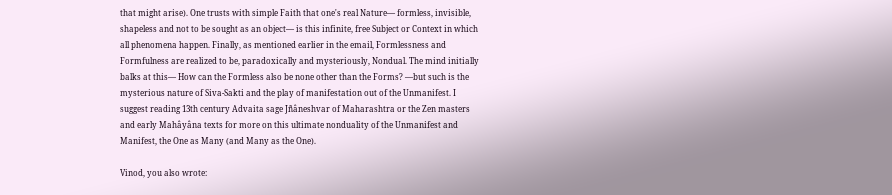that might arise). One trusts with simple Faith that one's real Nature— formless, invisible, shapeless and not to be sought as an object— is this infinite, free Subject or Context in which all phenomena happen. Finally, as mentioned earlier in the email, Formlessness and Formfulness are realized to be, paradoxically and mysteriously, Nondual. The mind initially balks at this— How can the Formless also be none other than the Forms? —but such is the mysterious nature of Siva-Sakti and the play of manifestation out of the Unmanifest. I suggest reading 13th century Advaita sage Jñâneshvar of Maharashtra or the Zen masters and early Mahâyâna texts for more on this ultimate nonduality of the Unmanifest and Manifest, the One as Many (and Many as the One).

Vinod, you also wrote: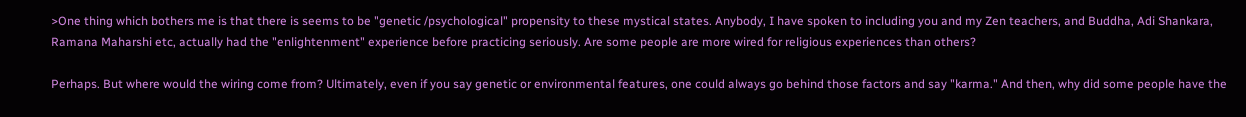>One thing which bothers me is that there is seems to be "genetic /psychological" propensity to these mystical states. Anybody, I have spoken to including you and my Zen teachers, and Buddha, Adi Shankara, Ramana Maharshi etc, actually had the "enlightenment" experience before practicing seriously. Are some people are more wired for religious experiences than others?

Perhaps. But where would the wiring come from? Ultimately, even if you say genetic or environmental features, one could always go behind those factors and say "karma." And then, why did some people have the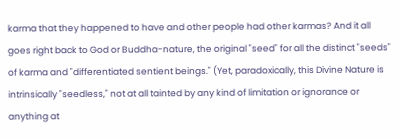karma that they happened to have and other people had other karmas? And it all goes right back to God or Buddha-nature, the original "seed" for all the distinct "seeds" of karma and "differentiated sentient beings." (Yet, paradoxically, this Divine Nature is intrinsically "seedless," not at all tainted by any kind of limitation or ignorance or anything at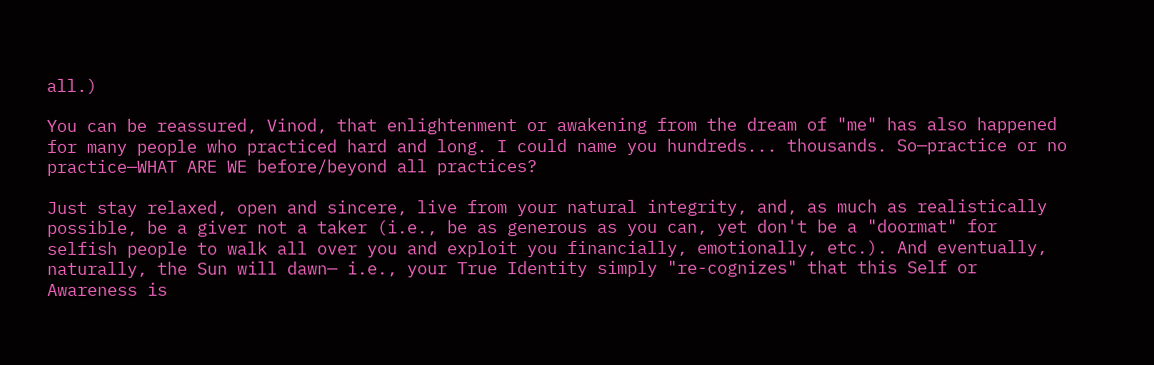all.)

You can be reassured, Vinod, that enlightenment or awakening from the dream of "me" has also happened for many people who practiced hard and long. I could name you hundreds... thousands. So—practice or no practice—WHAT ARE WE before/beyond all practices?

Just stay relaxed, open and sincere, live from your natural integrity, and, as much as realistically possible, be a giver not a taker (i.e., be as generous as you can, yet don't be a "doormat" for selfish people to walk all over you and exploit you financially, emotionally, etc.). And eventually, naturally, the Sun will dawn— i.e., your True Identity simply "re-cognizes" that this Self or Awareness is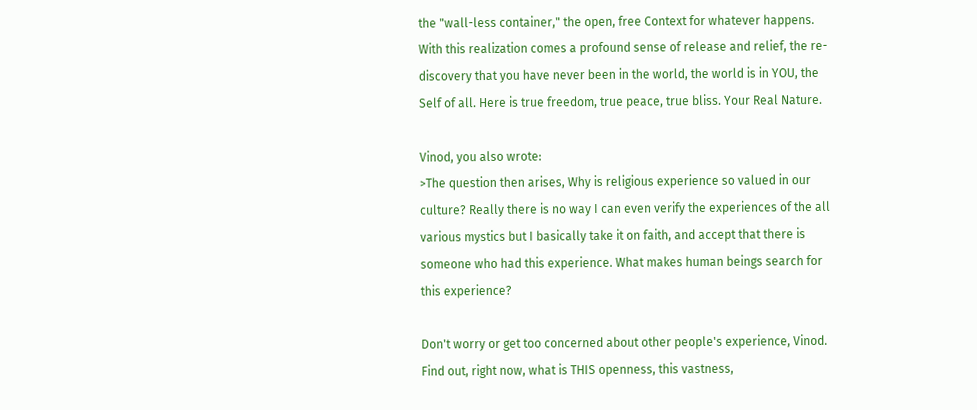the "wall-less container," the open, free Context for whatever happens. With this realization comes a profound sense of release and relief, the re-discovery that you have never been in the world, the world is in YOU, the Self of all. Here is true freedom, true peace, true bliss. Your Real Nature.

Vinod, you also wrote:
>The question then arises, Why is religious experience so valued in our culture? Really there is no way I can even verify the experiences of the all various mystics but I basically take it on faith, and accept that there is someone who had this experience. What makes human beings search for this experience?

Don't worry or get too concerned about other people's experience, Vinod. Find out, right now, what is THIS openness, this vastness,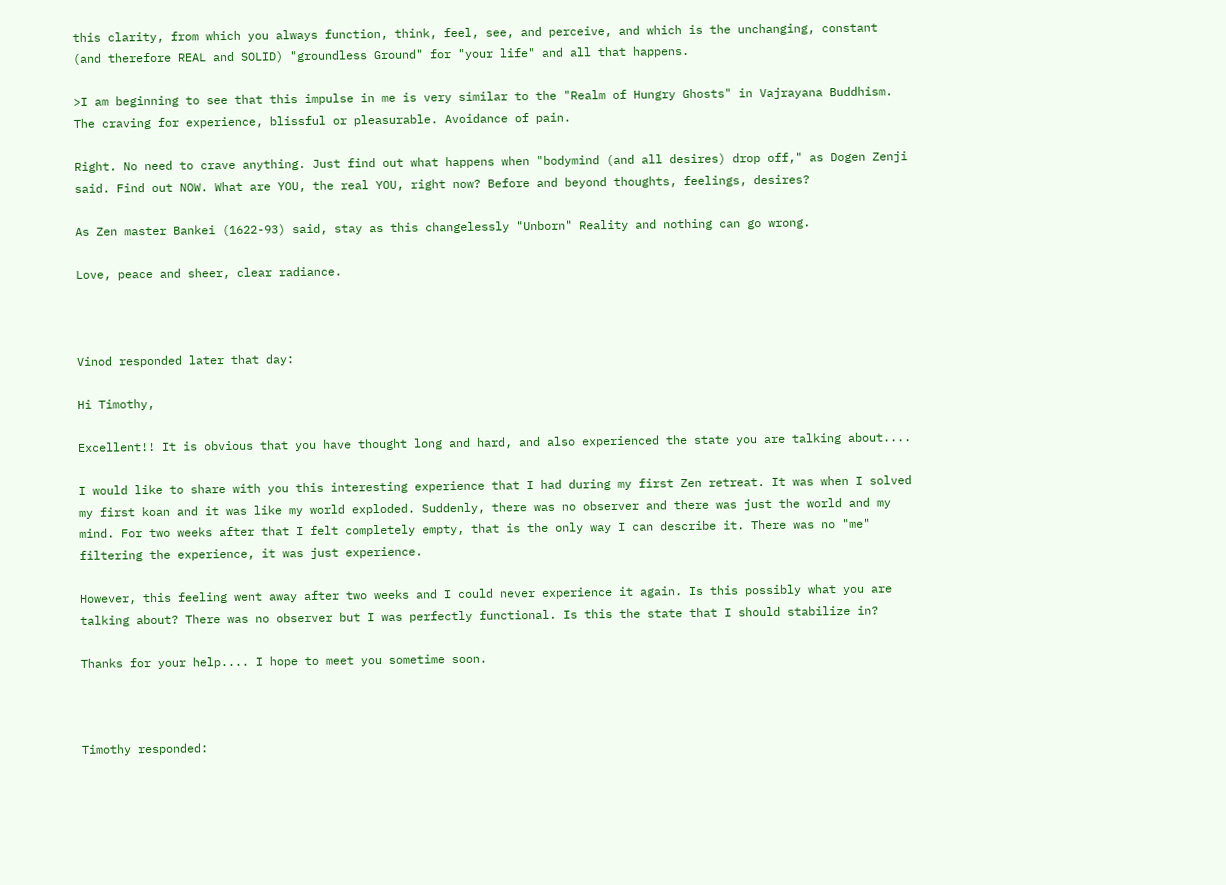this clarity, from which you always function, think, feel, see, and perceive, and which is the unchanging, constant (and therefore REAL and SOLID) "groundless Ground" for "your life" and all that happens.

>I am beginning to see that this impulse in me is very similar to the "Realm of Hungry Ghosts" in Vajrayana Buddhism. The craving for experience, blissful or pleasurable. Avoidance of pain.

Right. No need to crave anything. Just find out what happens when "bodymind (and all desires) drop off," as Dogen Zenji said. Find out NOW. What are YOU, the real YOU, right now? Before and beyond thoughts, feelings, desires?

As Zen master Bankei (1622-93) said, stay as this changelessly "Unborn" Reality and nothing can go wrong.

Love, peace and sheer, clear radiance.



Vinod responded later that day:

Hi Timothy,

Excellent!! It is obvious that you have thought long and hard, and also experienced the state you are talking about....

I would like to share with you this interesting experience that I had during my first Zen retreat. It was when I solved my first koan and it was like my world exploded. Suddenly, there was no observer and there was just the world and my mind. For two weeks after that I felt completely empty, that is the only way I can describe it. There was no "me" filtering the experience, it was just experience.

However, this feeling went away after two weeks and I could never experience it again. Is this possibly what you are talking about? There was no observer but I was perfectly functional. Is this the state that I should stabilize in?

Thanks for your help.... I hope to meet you sometime soon.



Timothy responded: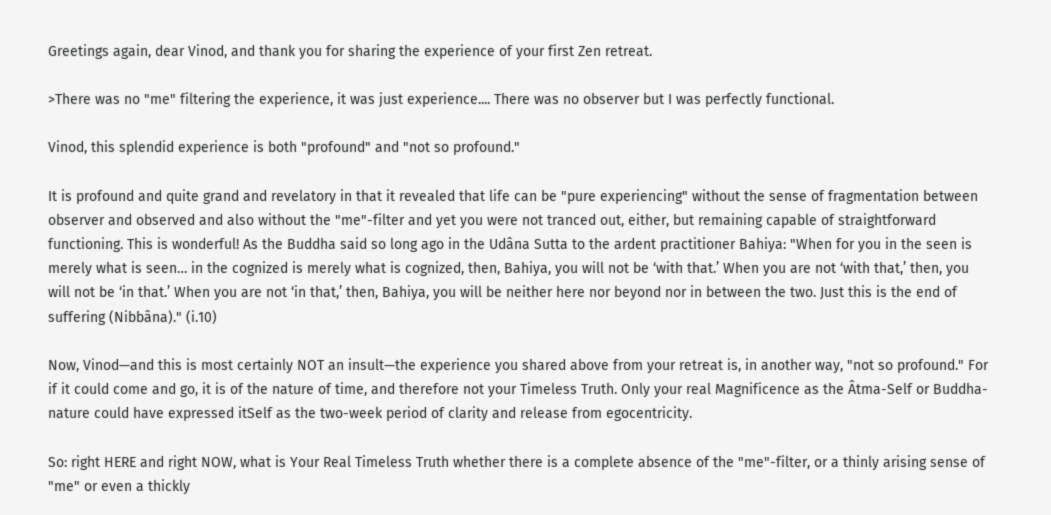Greetings again, dear Vinod, and thank you for sharing the experience of your first Zen retreat.

>There was no "me" filtering the experience, it was just experience.... There was no observer but I was perfectly functional.

Vinod, this splendid experience is both "profound" and "not so profound."

It is profound and quite grand and revelatory in that it revealed that life can be "pure experiencing" without the sense of fragmentation between observer and observed and also without the "me"-filter and yet you were not tranced out, either, but remaining capable of straightforward functioning. This is wonderful! As the Buddha said so long ago in the Udâna Sutta to the ardent practitioner Bahiya: "When for you in the seen is merely what is seen… in the cognized is merely what is cognized, then, Bahiya, you will not be ‘with that.’ When you are not ‘with that,’ then, you will not be ‘in that.’ When you are not ‘in that,’ then, Bahiya, you will be neither here nor beyond nor in between the two. Just this is the end of suffering (Nibbâna)." (i.10)

Now, Vinod—and this is most certainly NOT an insult—the experience you shared above from your retreat is, in another way, "not so profound." For if it could come and go, it is of the nature of time, and therefore not your Timeless Truth. Only your real Magnificence as the Âtma-Self or Buddha-nature could have expressed itSelf as the two-week period of clarity and release from egocentricity.

So: right HERE and right NOW, what is Your Real Timeless Truth whether there is a complete absence of the "me"-filter, or a thinly arising sense of "me" or even a thickly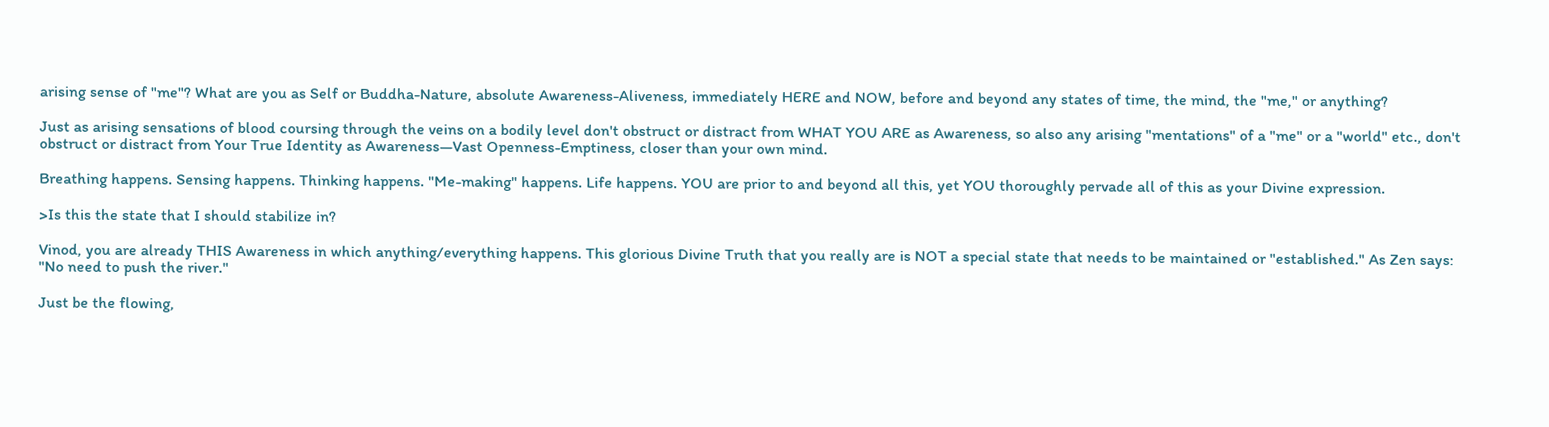arising sense of "me"? What are you as Self or Buddha-Nature, absolute Awareness-Aliveness, immediately HERE and NOW, before and beyond any states of time, the mind, the "me," or anything?

Just as arising sensations of blood coursing through the veins on a bodily level don't obstruct or distract from WHAT YOU ARE as Awareness, so also any arising "mentations" of a "me" or a "world" etc., don't obstruct or distract from Your True Identity as Awareness—Vast Openness-Emptiness, closer than your own mind.

Breathing happens. Sensing happens. Thinking happens. "Me-making" happens. Life happens. YOU are prior to and beyond all this, yet YOU thoroughly pervade all of this as your Divine expression.

>Is this the state that I should stabilize in?

Vinod, you are already THIS Awareness in which anything/everything happens. This glorious Divine Truth that you really are is NOT a special state that needs to be maintained or "established." As Zen says: "No need to push the river."

Just be the flowing,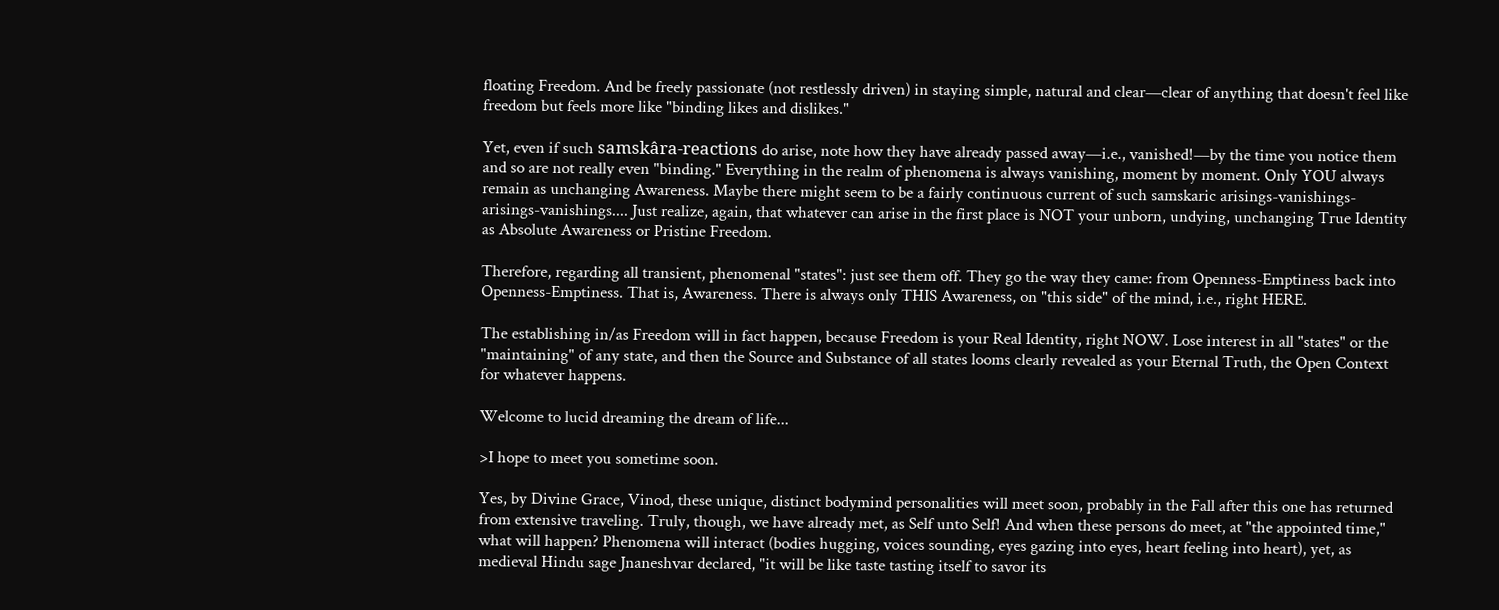floating Freedom. And be freely passionate (not restlessly driven) in staying simple, natural and clear—clear of anything that doesn't feel like freedom but feels more like "binding likes and dislikes."

Yet, even if such samskâra-reactions do arise, note how they have already passed away—i.e., vanished!—by the time you notice them and so are not really even "binding." Everything in the realm of phenomena is always vanishing, moment by moment. Only YOU always remain as unchanging Awareness. Maybe there might seem to be a fairly continuous current of such samskaric arisings-vanishings-arisings-vanishings.... Just realize, again, that whatever can arise in the first place is NOT your unborn, undying, unchanging True Identity as Absolute Awareness or Pristine Freedom.

Therefore, regarding all transient, phenomenal "states": just see them off. They go the way they came: from Openness-Emptiness back into Openness-Emptiness. That is, Awareness. There is always only THIS Awareness, on "this side" of the mind, i.e., right HERE.

The establishing in/as Freedom will in fact happen, because Freedom is your Real Identity, right NOW. Lose interest in all "states" or the "maintaining" of any state, and then the Source and Substance of all states looms clearly revealed as your Eternal Truth, the Open Context for whatever happens.

Welcome to lucid dreaming the dream of life...

>I hope to meet you sometime soon.

Yes, by Divine Grace, Vinod, these unique, distinct bodymind personalities will meet soon, probably in the Fall after this one has returned from extensive traveling. Truly, though, we have already met, as Self unto Self! And when these persons do meet, at "the appointed time," what will happen? Phenomena will interact (bodies hugging, voices sounding, eyes gazing into eyes, heart feeling into heart), yet, as medieval Hindu sage Jnaneshvar declared, "it will be like taste tasting itself to savor its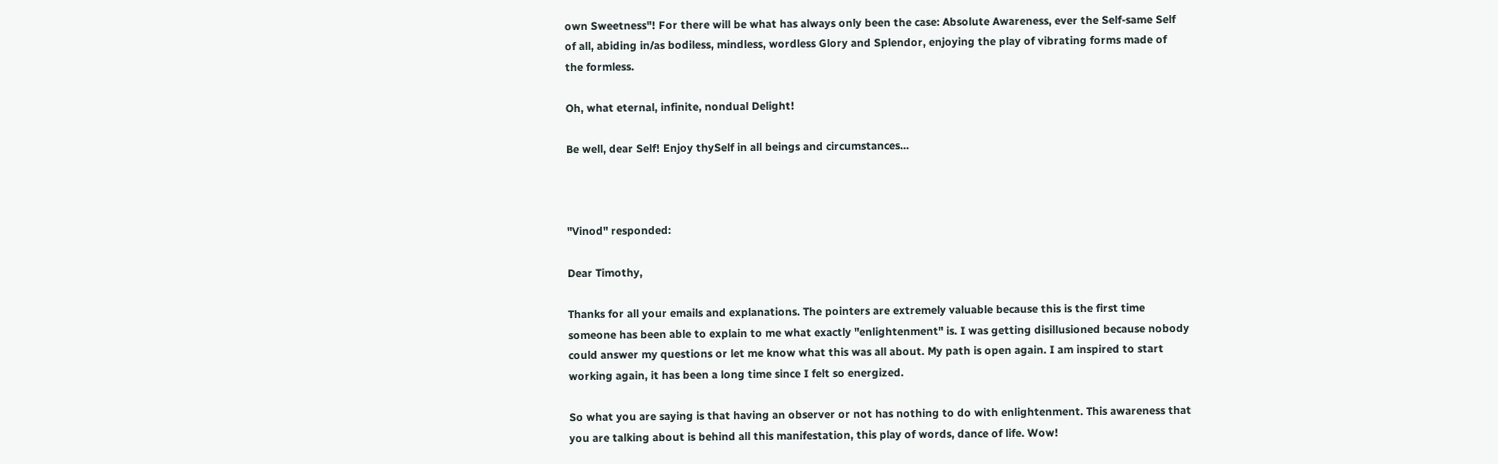own Sweetness"! For there will be what has always only been the case: Absolute Awareness, ever the Self-same Self of all, abiding in/as bodiless, mindless, wordless Glory and Splendor, enjoying the play of vibrating forms made of the formless.

Oh, what eternal, infinite, nondual Delight!

Be well, dear Self! Enjoy thySelf in all beings and circumstances...



"Vinod" responded:

Dear Timothy,

Thanks for all your emails and explanations. The pointers are extremely valuable because this is the first time someone has been able to explain to me what exactly "enlightenment" is. I was getting disillusioned because nobody could answer my questions or let me know what this was all about. My path is open again. I am inspired to start working again, it has been a long time since I felt so energized.

So what you are saying is that having an observer or not has nothing to do with enlightenment. This awareness that you are talking about is behind all this manifestation, this play of words, dance of life. Wow!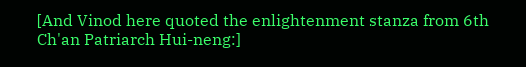[And Vinod here quoted the enlightenment stanza from 6th Ch'an Patriarch Hui-neng:]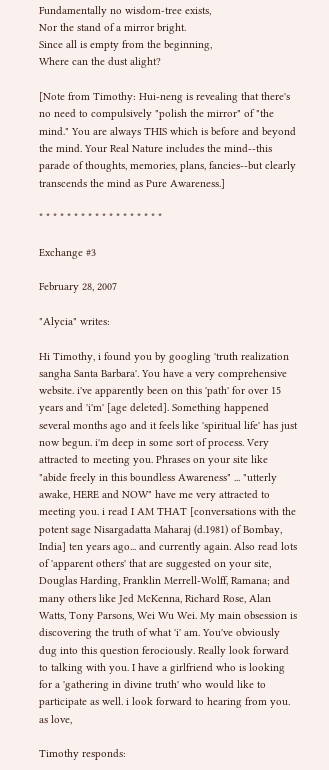Fundamentally no wisdom-tree exists,
Nor the stand of a mirror bright.
Since all is empty from the beginning,
Where can the dust alight?

[Note from Timothy: Hui-neng is revealing that there's no need to compulsively "polish the mirror" of "the mind." You are always THIS which is before and beyond the mind. Your Real Nature includes the mind--this parade of thoughts, memories, plans, fancies--but clearly transcends the mind as Pure Awareness.]

* * * * * * * * * * * * * * * * * *

Exchange #3

February 28, 2007

"Alycia" writes:

Hi Timothy, i found you by googling 'truth realization sangha Santa Barbara'. You have a very comprehensive website. i've apparently been on this 'path' for over 15 years and 'i'm' [age deleted]. Something happened several months ago and it feels like 'spiritual life' has just now begun. i'm deep in some sort of process. Very attracted to meeting you. Phrases on your site like "abide freely in this boundless Awareness" ... "utterly awake, HERE and NOW" have me very attracted to meeting you. i read I AM THAT [conversations with the potent sage Nisargadatta Maharaj (d.1981) of Bombay, India] ten years ago... and currently again. Also read lots of 'apparent others' that are suggested on your site, Douglas Harding, Franklin Merrell-Wolff, Ramana; and many others like Jed McKenna, Richard Rose, Alan Watts, Tony Parsons, Wei Wu Wei. My main obsession is discovering the truth of what 'i' am. You've obviously dug into this question ferociously. Really look forward to talking with you. I have a girlfriend who is looking for a 'gathering in divine truth' who would like to participate as well. i look forward to hearing from you.
as love,

Timothy responds: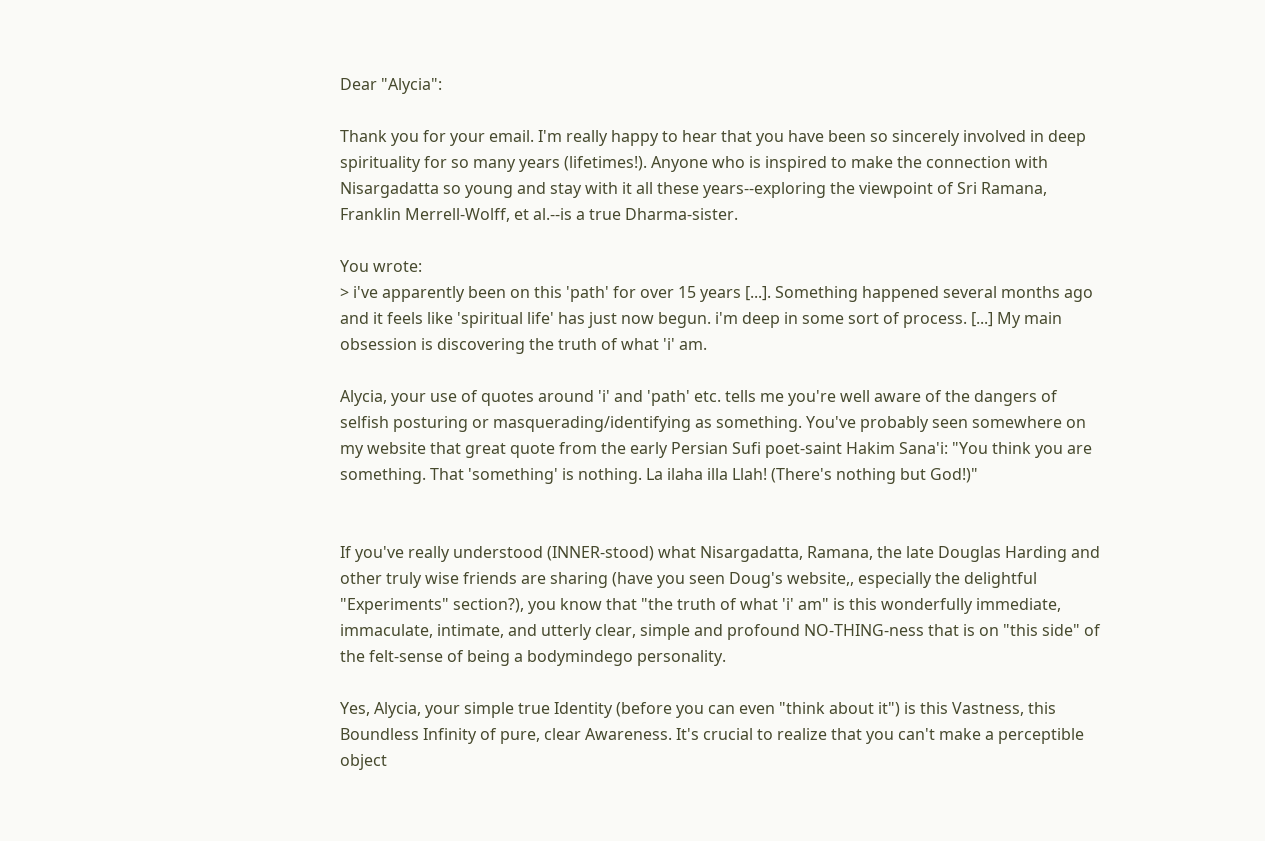Dear "Alycia":

Thank you for your email. I'm really happy to hear that you have been so sincerely involved in deep spirituality for so many years (lifetimes!). Anyone who is inspired to make the connection with Nisargadatta so young and stay with it all these years--exploring the viewpoint of Sri Ramana, Franklin Merrell-Wolff, et al.--is a true Dharma-sister.

You wrote:
> i've apparently been on this 'path' for over 15 years [...]. Something happened several months ago and it feels like 'spiritual life' has just now begun. i'm deep in some sort of process. [...] My main obsession is discovering the truth of what 'i' am.

Alycia, your use of quotes around 'i' and 'path' etc. tells me you're well aware of the dangers of selfish posturing or masquerading/identifying as something. You've probably seen somewhere on my website that great quote from the early Persian Sufi poet-saint Hakim Sana'i: "You think you are something. That 'something' is nothing. La ilaha illa Llah! (There's nothing but God!)"


If you've really understood (INNER-stood) what Nisargadatta, Ramana, the late Douglas Harding and other truly wise friends are sharing (have you seen Doug's website,, especially the delightful "Experiments" section?), you know that "the truth of what 'i' am" is this wonderfully immediate, immaculate, intimate, and utterly clear, simple and profound NO-THING-ness that is on "this side" of the felt-sense of being a bodymindego personality.

Yes, Alycia, your simple true Identity (before you can even "think about it") is this Vastness, this Boundless Infinity of pure, clear Awareness. It's crucial to realize that you can't make a perceptible object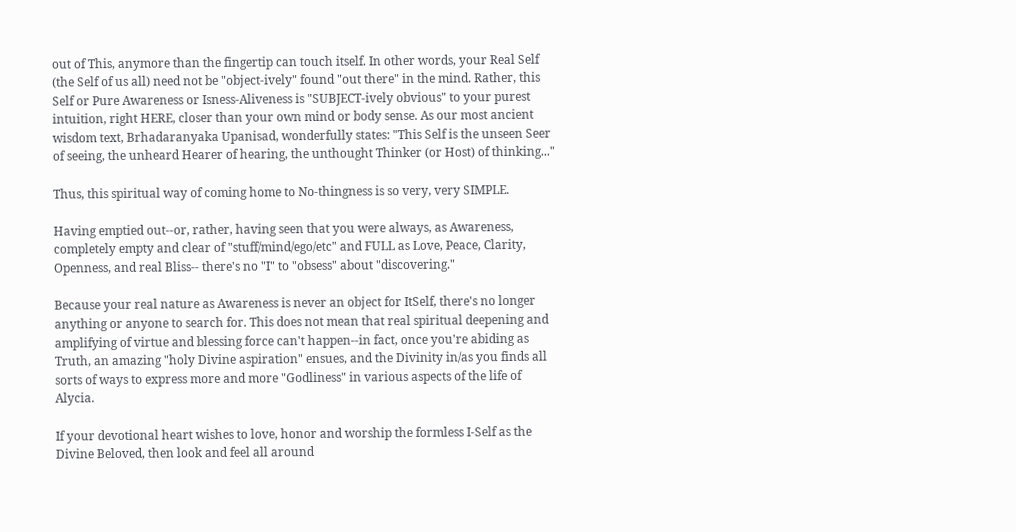out of This, anymore than the fingertip can touch itself. In other words, your Real Self (the Self of us all) need not be "object-ively" found "out there" in the mind. Rather, this Self or Pure Awareness or Isness-Aliveness is "SUBJECT-ively obvious" to your purest intuition, right HERE, closer than your own mind or body sense. As our most ancient wisdom text, Brhadaranyaka Upanisad, wonderfully states: "This Self is the unseen Seer of seeing, the unheard Hearer of hearing, the unthought Thinker (or Host) of thinking..."

Thus, this spiritual way of coming home to No-thingness is so very, very SIMPLE.

Having emptied out--or, rather, having seen that you were always, as Awareness, completely empty and clear of "stuff/mind/ego/etc" and FULL as Love, Peace, Clarity, Openness, and real Bliss-- there's no "I" to "obsess" about "discovering."

Because your real nature as Awareness is never an object for ItSelf, there's no longer anything or anyone to search for. This does not mean that real spiritual deepening and amplifying of virtue and blessing force can't happen--in fact, once you're abiding as Truth, an amazing "holy Divine aspiration" ensues, and the Divinity in/as you finds all sorts of ways to express more and more "Godliness" in various aspects of the life of Alycia.

If your devotional heart wishes to love, honor and worship the formless I-Self as the Divine Beloved, then look and feel all around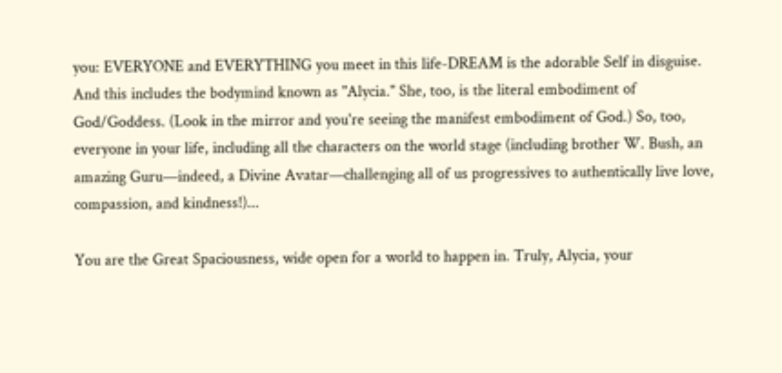you: EVERYONE and EVERYTHING you meet in this life-DREAM is the adorable Self in disguise. And this includes the bodymind known as "Alycia." She, too, is the literal embodiment of God/Goddess. (Look in the mirror and you're seeing the manifest embodiment of God.) So, too, everyone in your life, including all the characters on the world stage (including brother W. Bush, an amazing Guru—indeed, a Divine Avatar—challenging all of us progressives to authentically live love, compassion, and kindness!)...

You are the Great Spaciousness, wide open for a world to happen in. Truly, Alycia, your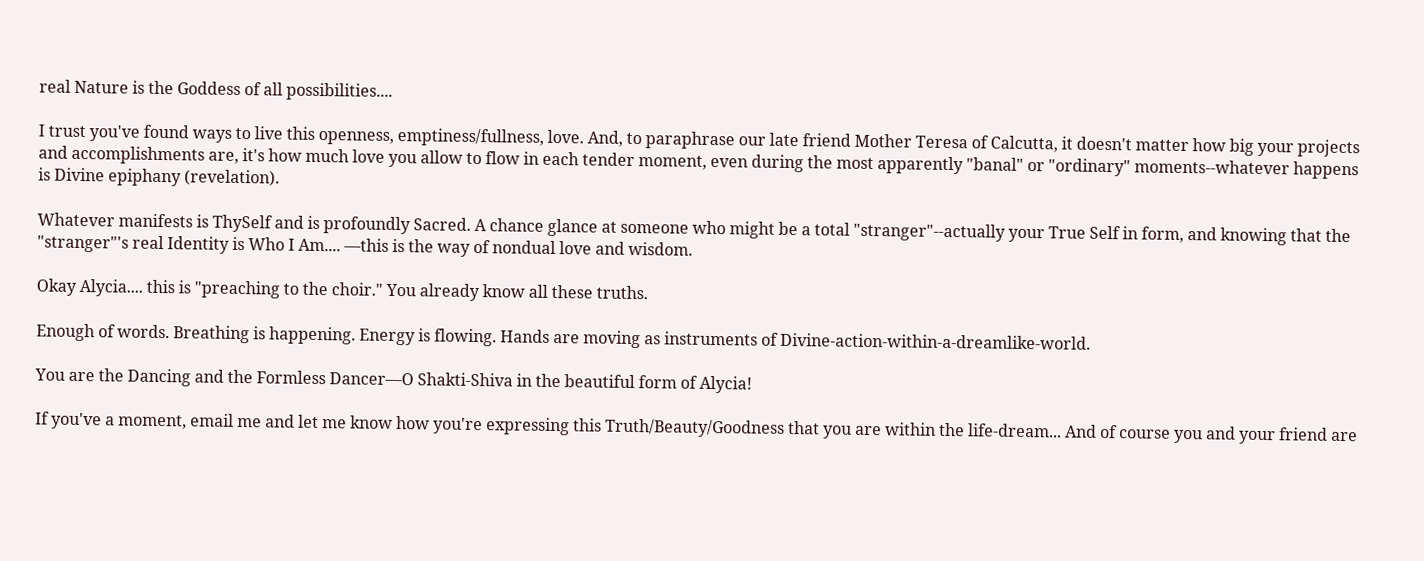real Nature is the Goddess of all possibilities....

I trust you've found ways to live this openness, emptiness/fullness, love. And, to paraphrase our late friend Mother Teresa of Calcutta, it doesn't matter how big your projects and accomplishments are, it's how much love you allow to flow in each tender moment, even during the most apparently "banal" or "ordinary" moments--whatever happens is Divine epiphany (revelation).

Whatever manifests is ThySelf and is profoundly Sacred. A chance glance at someone who might be a total "stranger"--actually your True Self in form, and knowing that the "stranger"'s real Identity is Who I Am.... —this is the way of nondual love and wisdom.

Okay Alycia.... this is "preaching to the choir." You already know all these truths.

Enough of words. Breathing is happening. Energy is flowing. Hands are moving as instruments of Divine-action-within-a-dreamlike-world.

You are the Dancing and the Formless Dancer—O Shakti-Shiva in the beautiful form of Alycia!

If you've a moment, email me and let me know how you're expressing this Truth/Beauty/Goodness that you are within the life-dream... And of course you and your friend are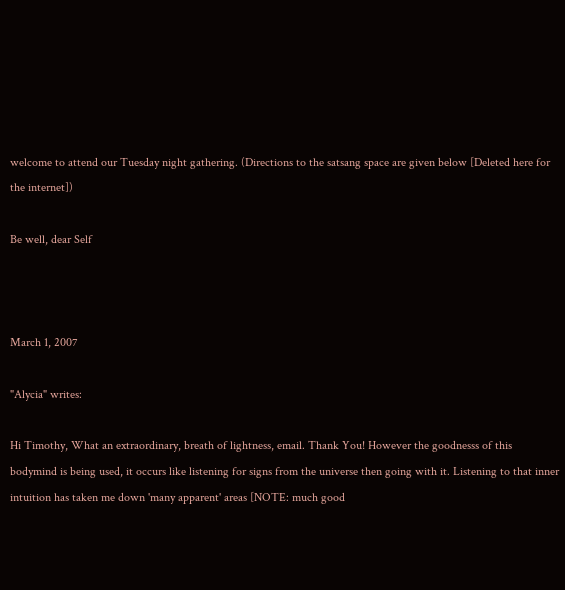welcome to attend our Tuesday night gathering. (Directions to the satsang space are given below [Deleted here for the internet])

Be well, dear Self



March 1, 2007

"Alycia" writes:

Hi Timothy, What an extraordinary, breath of lightness, email. Thank You! However the goodnesss of this bodymind is being used, it occurs like listening for signs from the universe then going with it. Listening to that inner intuition has taken me down 'many apparent' areas [NOTE: much good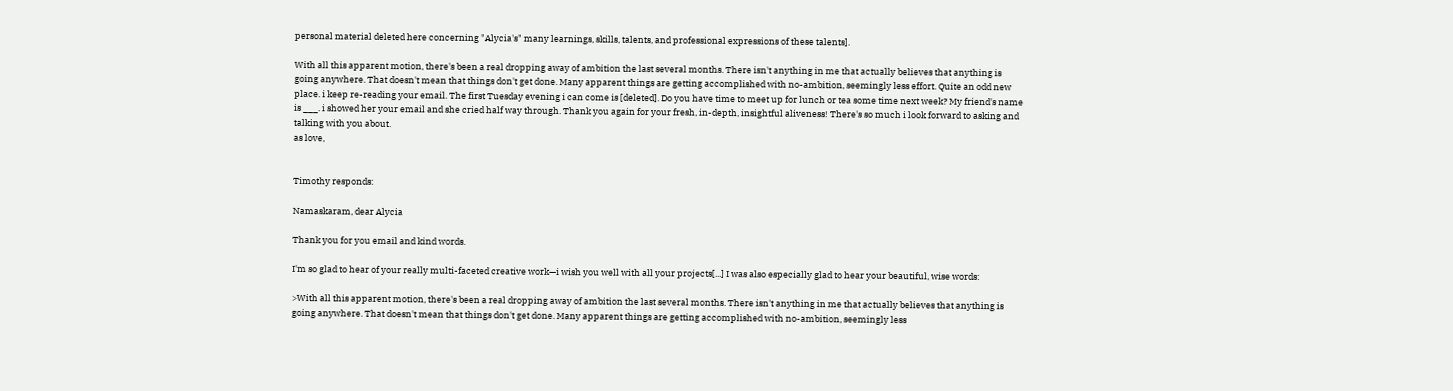personal material deleted here concerning "Alycia's" many learnings, skills, talents, and professional expressions of these talents].

With all this apparent motion, there's been a real dropping away of ambition the last several months. There isn't anything in me that actually believes that anything is going anywhere. That doesn't mean that things don't get done. Many apparent things are getting accomplished with no-ambition, seemingly less effort. Quite an odd new place. i keep re-reading your email. The first Tuesday evening i can come is [deleted]. Do you have time to meet up for lunch or tea some time next week? My friend's name is ___. i showed her your email and she cried half way through. Thank you again for your fresh, in-depth, insightful aliveness! There's so much i look forward to asking and talking with you about.
as love,


Timothy responds:

Namaskaram, dear Alycia

Thank you for you email and kind words.

I'm so glad to hear of your really multi-faceted creative work—i wish you well with all your projects[...] I was also especially glad to hear your beautiful, wise words:

>With all this apparent motion, there's been a real dropping away of ambition the last several months. There isn't anything in me that actually believes that anything is going anywhere. That doesn't mean that things don't get done. Many apparent things are getting accomplished with no-ambition, seemingly less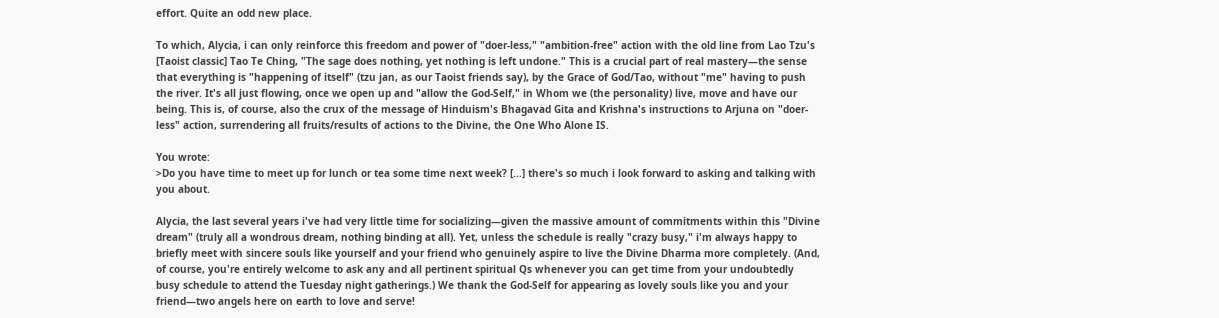effort. Quite an odd new place.

To which, Alycia, i can only reinforce this freedom and power of "doer-less," "ambition-free" action with the old line from Lao Tzu's [Taoist classic] Tao Te Ching, "The sage does nothing, yet nothing is left undone." This is a crucial part of real mastery—the sense that everything is "happening of itself" (tzu jan, as our Taoist friends say), by the Grace of God/Tao, without "me" having to push the river. It's all just flowing, once we open up and "allow the God-Self," in Whom we (the personality) live, move and have our being. This is, of course, also the crux of the message of Hinduism's Bhagavad Gita and Krishna's instructions to Arjuna on "doer-less" action, surrendering all fruits/results of actions to the Divine, the One Who Alone IS.

You wrote:
>Do you have time to meet up for lunch or tea some time next week? [...] there's so much i look forward to asking and talking with you about.

Alycia, the last several years i've had very little time for socializing—given the massive amount of commitments within this "Divine dream" (truly all a wondrous dream, nothing binding at all). Yet, unless the schedule is really "crazy busy," i'm always happy to briefly meet with sincere souls like yourself and your friend who genuinely aspire to live the Divine Dharma more completely. (And, of course, you're entirely welcome to ask any and all pertinent spiritual Qs whenever you can get time from your undoubtedly busy schedule to attend the Tuesday night gatherings.) We thank the God-Self for appearing as lovely souls like you and your friend—two angels here on earth to love and serve!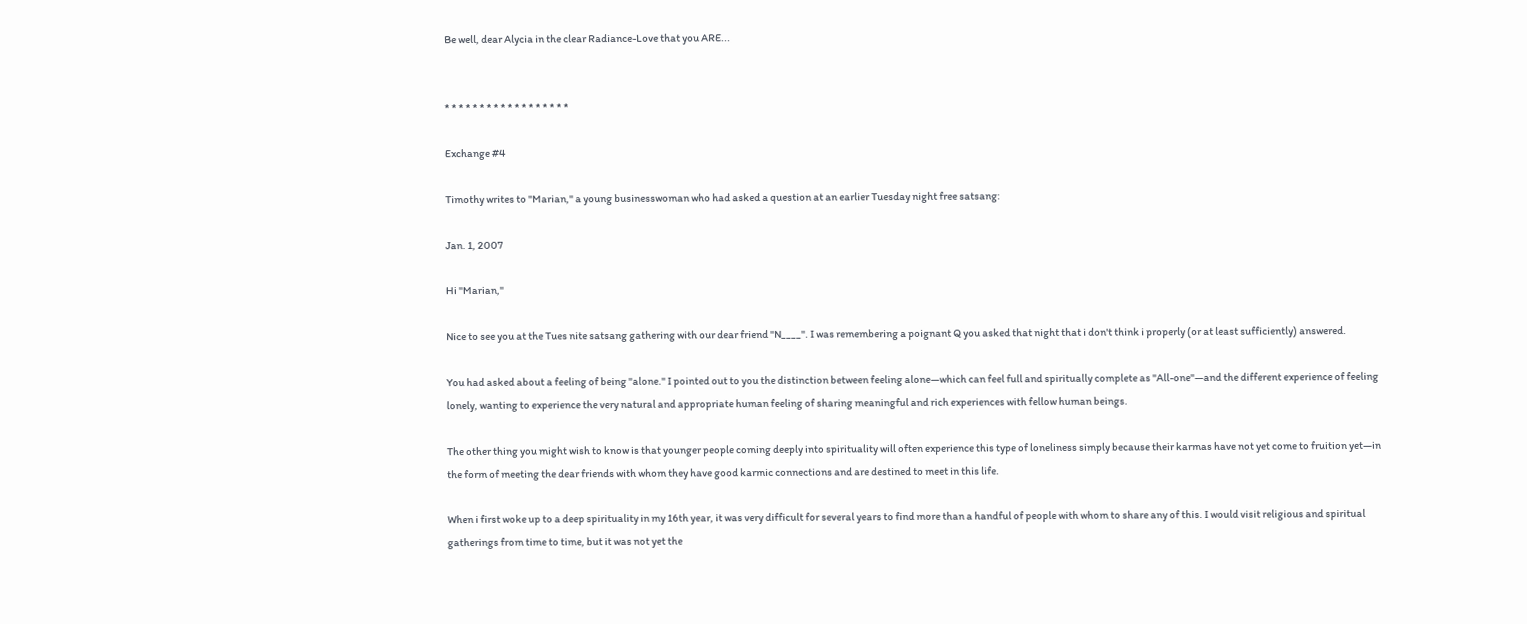Be well, dear Alycia in the clear Radiance-Love that you ARE...


* * * * * * * * * * * * * * * * * *

Exchange #4

Timothy writes to "Marian," a young businesswoman who had asked a question at an earlier Tuesday night free satsang:

Jan. 1, 2007

Hi "Marian,"

Nice to see you at the Tues nite satsang gathering with our dear friend "N____". I was remembering a poignant Q you asked that night that i don't think i properly (or at least sufficiently) answered.

You had asked about a feeling of being "alone." I pointed out to you the distinction between feeling alone—which can feel full and spiritually complete as "All-one"—and the different experience of feeling lonely, wanting to experience the very natural and appropriate human feeling of sharing meaningful and rich experiences with fellow human beings.

The other thing you might wish to know is that younger people coming deeply into spirituality will often experience this type of loneliness simply because their karmas have not yet come to fruition yet—in the form of meeting the dear friends with whom they have good karmic connections and are destined to meet in this life.

When i first woke up to a deep spirituality in my 16th year, it was very difficult for several years to find more than a handful of people with whom to share any of this. I would visit religious and spiritual gatherings from time to time, but it was not yet the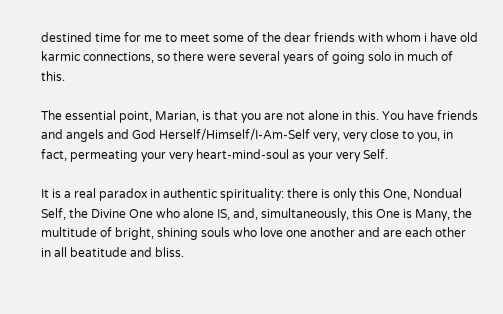destined time for me to meet some of the dear friends with whom i have old karmic connections, so there were several years of going solo in much of this.

The essential point, Marian, is that you are not alone in this. You have friends and angels and God Herself/Himself/I-Am-Self very, very close to you, in fact, permeating your very heart-mind-soul as your very Self.

It is a real paradox in authentic spirituality: there is only this One, Nondual Self, the Divine One who alone IS, and, simultaneously, this One is Many, the multitude of bright, shining souls who love one another and are each other in all beatitude and bliss.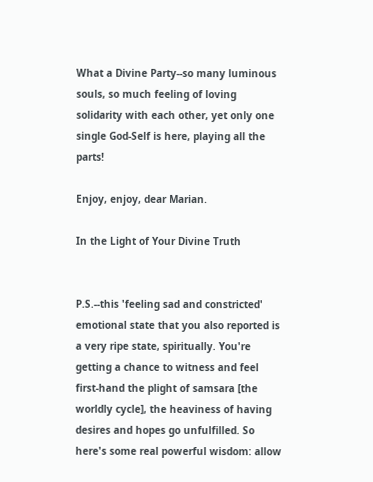What a Divine Party--so many luminous souls, so much feeling of loving solidarity with each other, yet only one single God-Self is here, playing all the parts!

Enjoy, enjoy, dear Marian.

In the Light of Your Divine Truth


P.S.--this 'feeling sad and constricted' emotional state that you also reported is a very ripe state, spiritually. You're getting a chance to witness and feel first-hand the plight of samsara [the worldly cycle], the heaviness of having desires and hopes go unfulfilled. So here's some real powerful wisdom: allow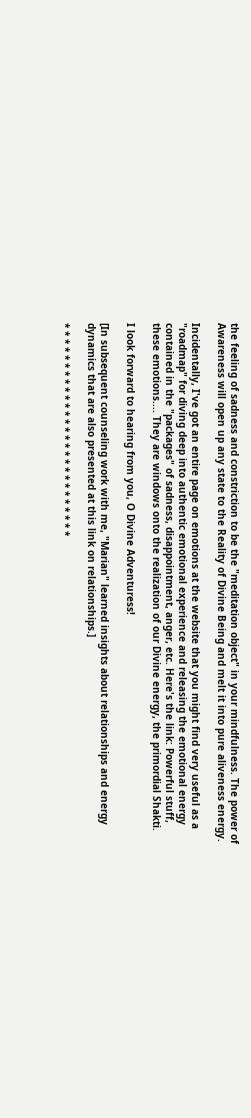the feeling of sadness and constriction to be the "meditation object" in your mindfulness. The power of Awareness will open up any state to the Reality of Divine Being and melt it into pure aliveness energy.

Incidentally, I've got an entire page on emotions at the website that you might find very useful as a "roadmap" for diving deep into authentic emotional experience and releasing the emotional energy contained in the "packages" of sadness, disappointment, anger, etc. Here's the link: Powerful stuff, these emotions.... They are windows onto the realization of our Divine energy, the primordial Shakti.

I look forward to hearing from you, O Divine Adventuress!

[In subsequent counseling work with me, "Marian" learned insights about relationships and energy dynamics that are also presented at this link on relationships.]

* * * * * * * * * * * * * * * * * * * * * * * * * * *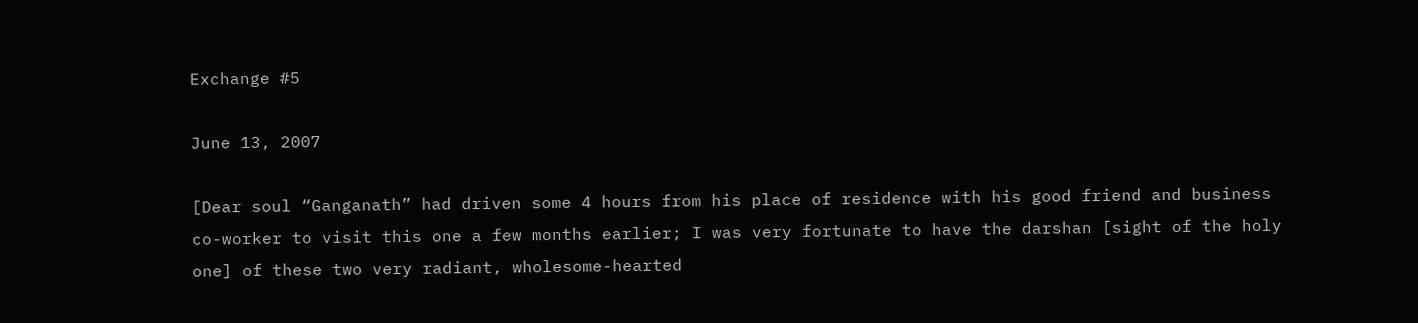Exchange #5

June 13, 2007

[Dear soul “Ganganath” had driven some 4 hours from his place of residence with his good friend and business co-worker to visit this one a few months earlier; I was very fortunate to have the darshan [sight of the holy one] of these two very radiant, wholesome-hearted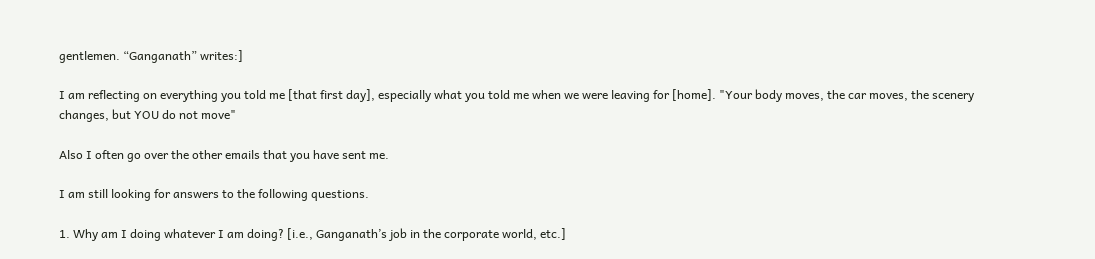gentlemen. “Ganganath” writes:]

I am reflecting on everything you told me [that first day], especially what you told me when we were leaving for [home]. "Your body moves, the car moves, the scenery changes, but YOU do not move"

Also I often go over the other emails that you have sent me.

I am still looking for answers to the following questions.

1. Why am I doing whatever I am doing? [i.e., Ganganath’s job in the corporate world, etc.]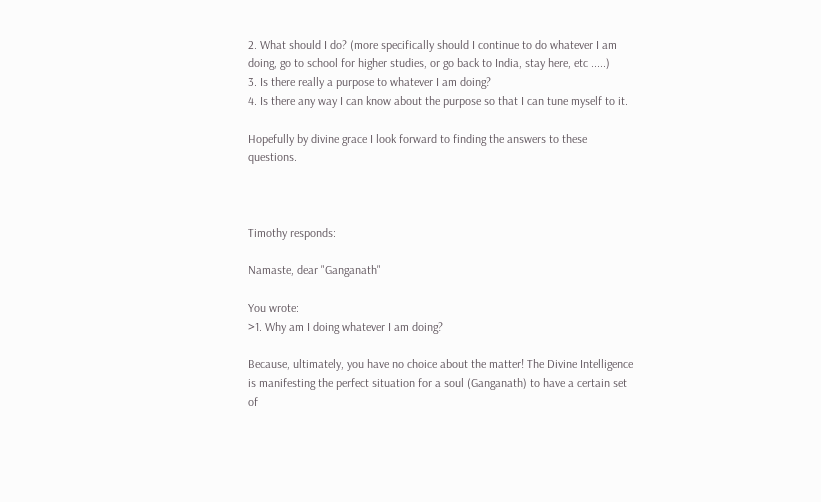2. What should I do? (more specifically should I continue to do whatever I am doing, go to school for higher studies, or go back to India, stay here, etc .....)
3. Is there really a purpose to whatever I am doing?
4. Is there any way I can know about the purpose so that I can tune myself to it.

Hopefully by divine grace I look forward to finding the answers to these questions.



Timothy responds:

Namaste, dear "Ganganath"

You wrote:
>1. Why am I doing whatever I am doing?

Because, ultimately, you have no choice about the matter! The Divine Intelligence is manifesting the perfect situation for a soul (Ganganath) to have a certain set of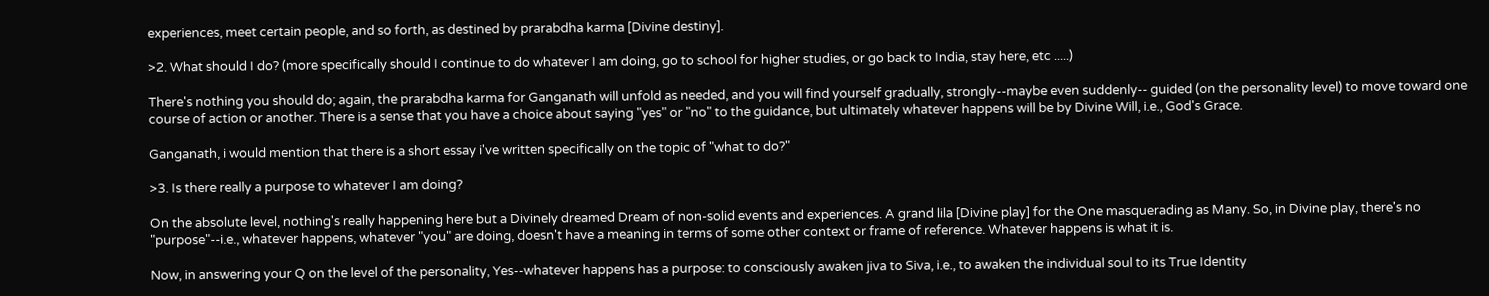experiences, meet certain people, and so forth, as destined by prarabdha karma [Divine destiny].

>2. What should I do? (more specifically should I continue to do whatever I am doing, go to school for higher studies, or go back to India, stay here, etc .....)

There's nothing you should do; again, the prarabdha karma for Ganganath will unfold as needed, and you will find yourself gradually, strongly--maybe even suddenly-- guided (on the personality level) to move toward one course of action or another. There is a sense that you have a choice about saying "yes" or "no" to the guidance, but ultimately whatever happens will be by Divine Will, i.e., God's Grace.

Ganganath, i would mention that there is a short essay i've written specifically on the topic of "what to do?"

>3. Is there really a purpose to whatever I am doing?

On the absolute level, nothing's really happening here but a Divinely dreamed Dream of non-solid events and experiences. A grand lila [Divine play] for the One masquerading as Many. So, in Divine play, there's no "purpose"--i.e., whatever happens, whatever "you" are doing, doesn't have a meaning in terms of some other context or frame of reference. Whatever happens is what it is.

Now, in answering your Q on the level of the personality, Yes--whatever happens has a purpose: to consciously awaken jiva to Siva, i.e., to awaken the individual soul to its True Identity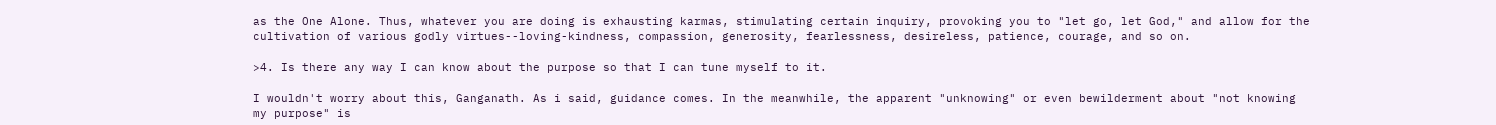as the One Alone. Thus, whatever you are doing is exhausting karmas, stimulating certain inquiry, provoking you to "let go, let God," and allow for the cultivation of various godly virtues--loving-kindness, compassion, generosity, fearlessness, desireless, patience, courage, and so on.

>4. Is there any way I can know about the purpose so that I can tune myself to it.

I wouldn't worry about this, Ganganath. As i said, guidance comes. In the meanwhile, the apparent "unknowing" or even bewilderment about "not knowing my purpose" is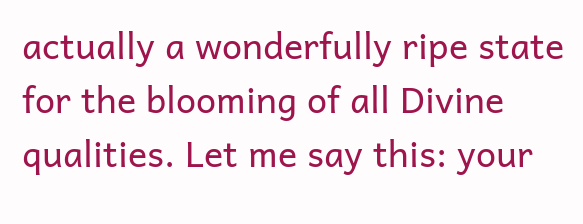actually a wonderfully ripe state for the blooming of all Divine qualities. Let me say this: your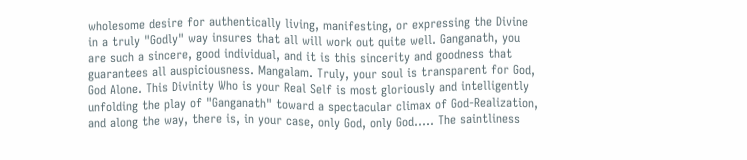wholesome desire for authentically living, manifesting, or expressing the Divine in a truly "Godly" way insures that all will work out quite well. Ganganath, you are such a sincere, good individual, and it is this sincerity and goodness that guarantees all auspiciousness. Mangalam. Truly, your soul is transparent for God, God Alone. This Divinity Who is your Real Self is most gloriously and intelligently unfolding the play of "Ganganath" toward a spectacular climax of God-Realization, and along the way, there is, in your case, only God, only God..... The saintliness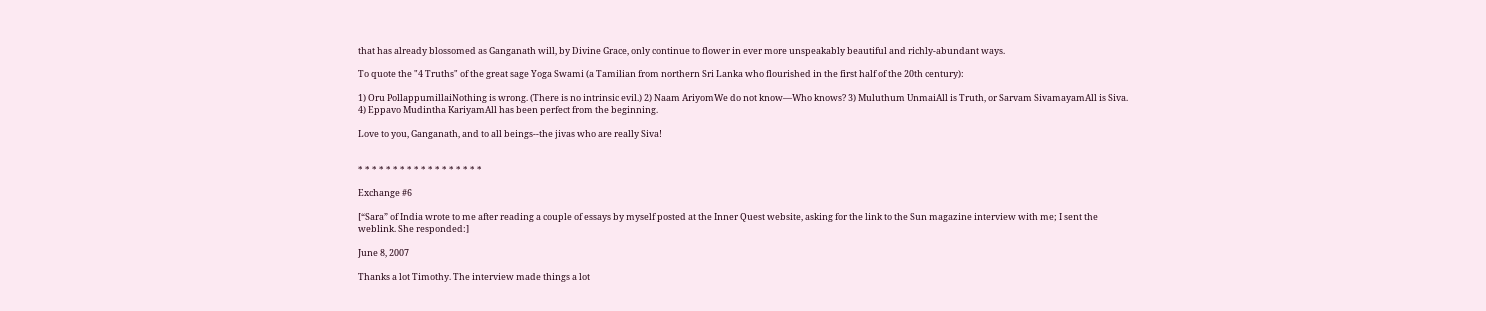that has already blossomed as Ganganath will, by Divine Grace, only continue to flower in ever more unspeakably beautiful and richly-abundant ways.

To quote the "4 Truths" of the great sage Yoga Swami (a Tamilian from northern Sri Lanka who flourished in the first half of the 20th century):

1) Oru PollappumillaiNothing is wrong. (There is no intrinsic evil.) 2) Naam AriyomWe do not know—Who knows? 3) Muluthum UnmaiAll is Truth, or Sarvam SivamayamAll is Siva. 4) Eppavo Mudintha KariyamAll has been perfect from the beginning.

Love to you, Ganganath, and to all beings--the jivas who are really Siva!


* * * * * * * * * * * * * * * * * *

Exchange #6

[“Sara” of India wrote to me after reading a couple of essays by myself posted at the Inner Quest website, asking for the link to the Sun magazine interview with me; I sent the weblink. She responded:]

June 8, 2007

Thanks a lot Timothy. The interview made things a lot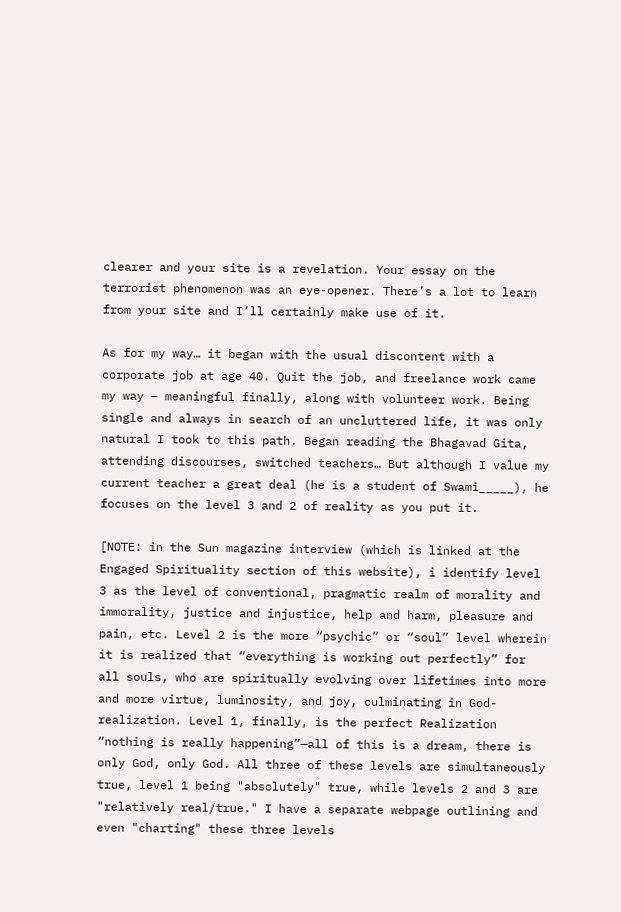clearer and your site is a revelation. Your essay on the terrorist phenomenon was an eye-opener. There’s a lot to learn from your site and I’ll certainly make use of it.

As for my way… it began with the usual discontent with a corporate job at age 40. Quit the job, and freelance work came my way – meaningful finally, along with volunteer work. Being single and always in search of an uncluttered life, it was only natural I took to this path. Began reading the Bhagavad Gita, attending discourses, switched teachers… But although I value my current teacher a great deal (he is a student of Swami_____), he focuses on the level 3 and 2 of reality as you put it.

[NOTE: in the Sun magazine interview (which is linked at the Engaged Spirituality section of this website), i identify level 3 as the level of conventional, pragmatic realm of morality and immorality, justice and injustice, help and harm, pleasure and pain, etc. Level 2 is the more “psychic” or “soul” level wherein it is realized that “everything is working out perfectly” for all souls, who are spiritually evolving over lifetimes into more and more virtue, luminosity, and joy, culminating in God-realization. Level 1, finally, is the perfect Realization “nothing is really happening”—all of this is a dream, there is only God, only God. All three of these levels are simultaneously true, level 1 being "absolutely" true, while levels 2 and 3 are "relatively real/true." I have a separate webpage outlining and even "charting" these three levels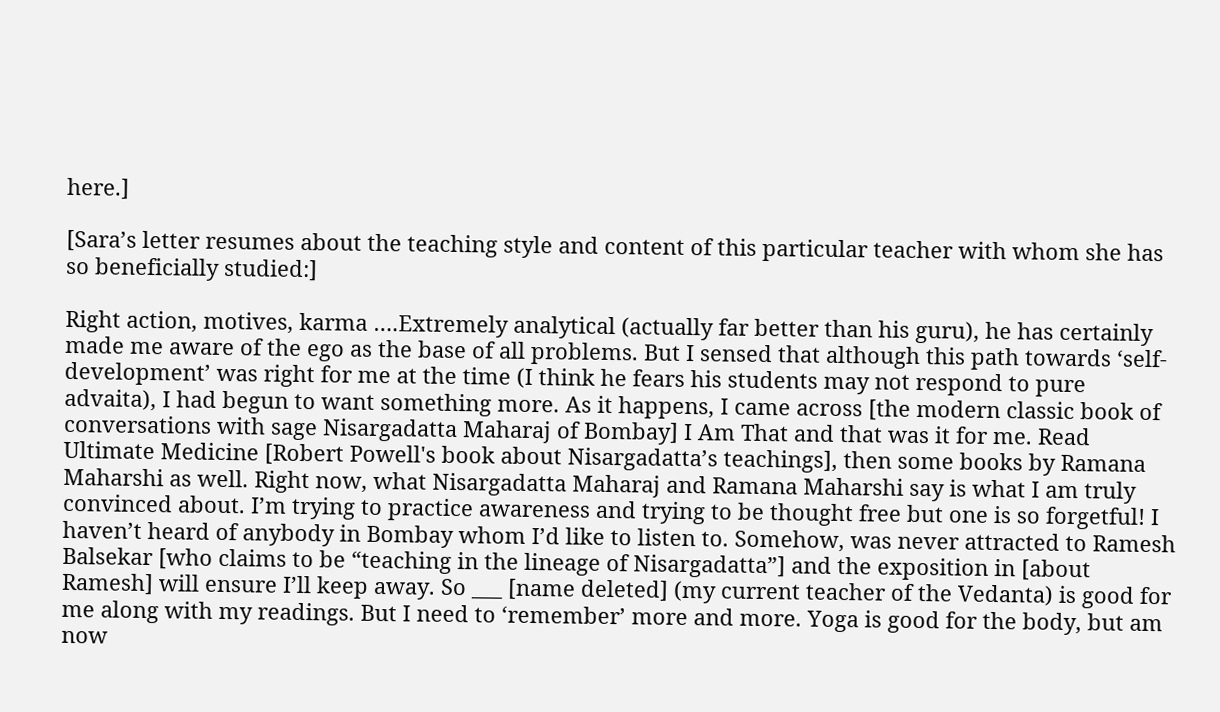here.]

[Sara’s letter resumes about the teaching style and content of this particular teacher with whom she has so beneficially studied:]

Right action, motives, karma ….Extremely analytical (actually far better than his guru), he has certainly made me aware of the ego as the base of all problems. But I sensed that although this path towards ‘self-development’ was right for me at the time (I think he fears his students may not respond to pure advaita), I had begun to want something more. As it happens, I came across [the modern classic book of conversations with sage Nisargadatta Maharaj of Bombay] I Am That and that was it for me. Read Ultimate Medicine [Robert Powell's book about Nisargadatta’s teachings], then some books by Ramana Maharshi as well. Right now, what Nisargadatta Maharaj and Ramana Maharshi say is what I am truly convinced about. I’m trying to practice awareness and trying to be thought free but one is so forgetful! I haven’t heard of anybody in Bombay whom I’d like to listen to. Somehow, was never attracted to Ramesh Balsekar [who claims to be “teaching in the lineage of Nisargadatta”] and the exposition in [about Ramesh] will ensure I’ll keep away. So ___ [name deleted] (my current teacher of the Vedanta) is good for me along with my readings. But I need to ‘remember’ more and more. Yoga is good for the body, but am now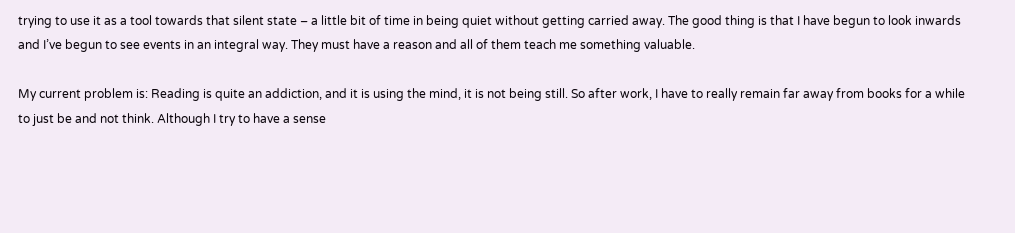trying to use it as a tool towards that silent state – a little bit of time in being quiet without getting carried away. The good thing is that I have begun to look inwards and I’ve begun to see events in an integral way. They must have a reason and all of them teach me something valuable.

My current problem is: Reading is quite an addiction, and it is using the mind, it is not being still. So after work, I have to really remain far away from books for a while to just be and not think. Although I try to have a sense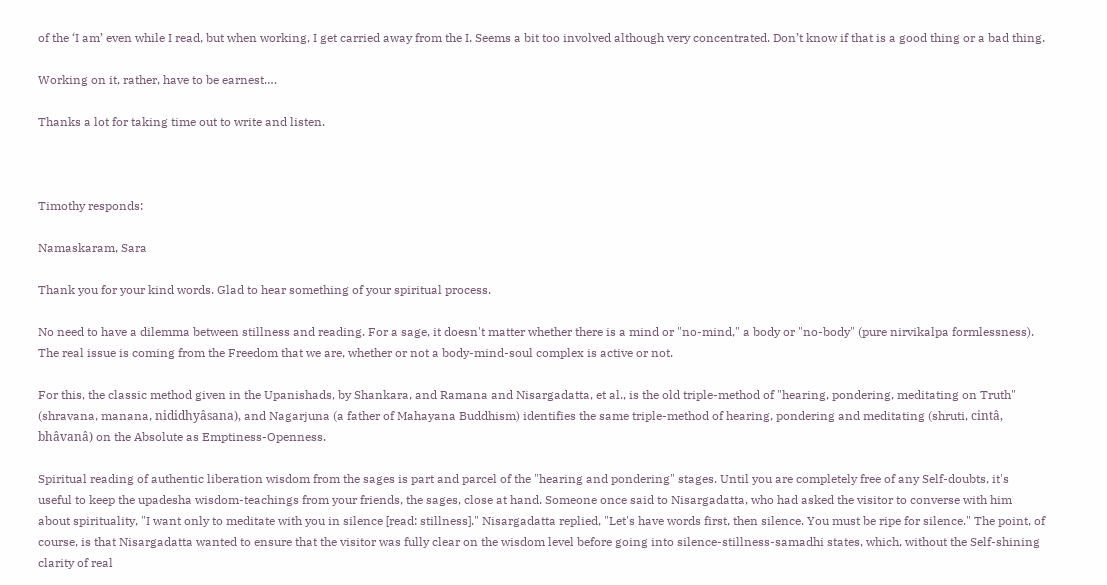of the ‘I am’ even while I read, but when working, I get carried away from the I. Seems a bit too involved although very concentrated. Don’t know if that is a good thing or a bad thing.

Working on it, rather, have to be earnest….

Thanks a lot for taking time out to write and listen.



Timothy responds:

Namaskaram, Sara

Thank you for your kind words. Glad to hear something of your spiritual process.

No need to have a dilemma between stillness and reading. For a sage, it doesn't matter whether there is a mind or "no-mind," a body or "no-body" (pure nirvikalpa formlessness). The real issue is coming from the Freedom that we are, whether or not a body-mind-soul complex is active or not.

For this, the classic method given in the Upanishads, by Shankara, and Ramana and Nisargadatta, et al., is the old triple-method of "hearing, pondering, meditating on Truth" (shravana, manana, nididhyâsana), and Nagarjuna (a father of Mahayana Buddhism) identifies the same triple-method of hearing, pondering and meditating (shruti, cintâ, bhâvanâ) on the Absolute as Emptiness-Openness.

Spiritual reading of authentic liberation wisdom from the sages is part and parcel of the "hearing and pondering" stages. Until you are completely free of any Self-doubts, it's useful to keep the upadesha wisdom-teachings from your friends, the sages, close at hand. Someone once said to Nisargadatta, who had asked the visitor to converse with him about spirituality, "I want only to meditate with you in silence [read: stillness]." Nisargadatta replied, "Let's have words first, then silence. You must be ripe for silence." The point, of course, is that Nisargadatta wanted to ensure that the visitor was fully clear on the wisdom level before going into silence-stillness-samadhi states, which, without the Self-shining clarity of real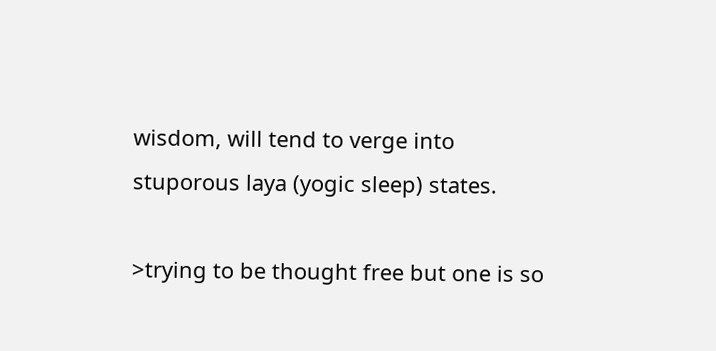wisdom, will tend to verge into stuporous laya (yogic sleep) states.

>trying to be thought free but one is so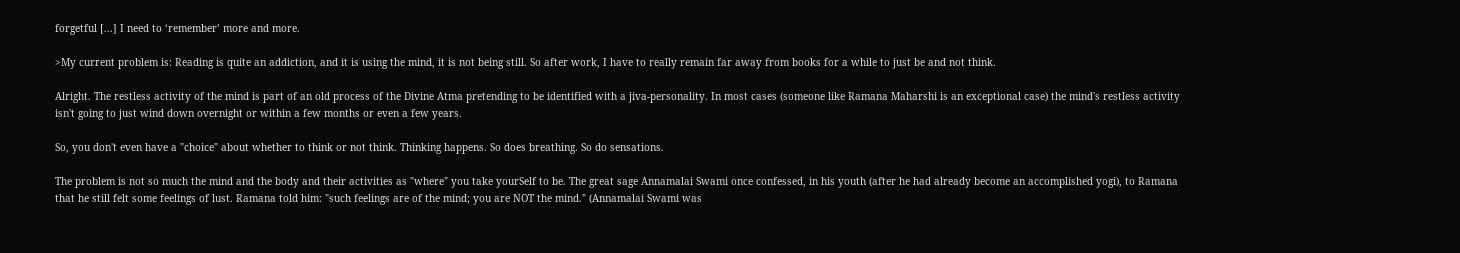forgetful [...] I need to ‘remember’ more and more.

>My current problem is: Reading is quite an addiction, and it is using the mind, it is not being still. So after work, I have to really remain far away from books for a while to just be and not think.

Alright. The restless activity of the mind is part of an old process of the Divine Atma pretending to be identified with a jiva-personality. In most cases (someone like Ramana Maharshi is an exceptional case) the mind's restless activity isn't going to just wind down overnight or within a few months or even a few years.

So, you don't even have a "choice" about whether to think or not think. Thinking happens. So does breathing. So do sensations.

The problem is not so much the mind and the body and their activities as "where" you take yourSelf to be. The great sage Annamalai Swami once confessed, in his youth (after he had already become an accomplished yogi), to Ramana that he still felt some feelings of lust. Ramana told him: "such feelings are of the mind; you are NOT the mind." (Annamalai Swami was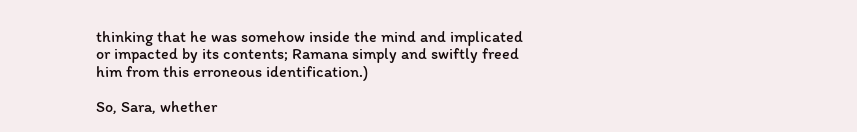thinking that he was somehow inside the mind and implicated or impacted by its contents; Ramana simply and swiftly freed him from this erroneous identification.)

So, Sara, whether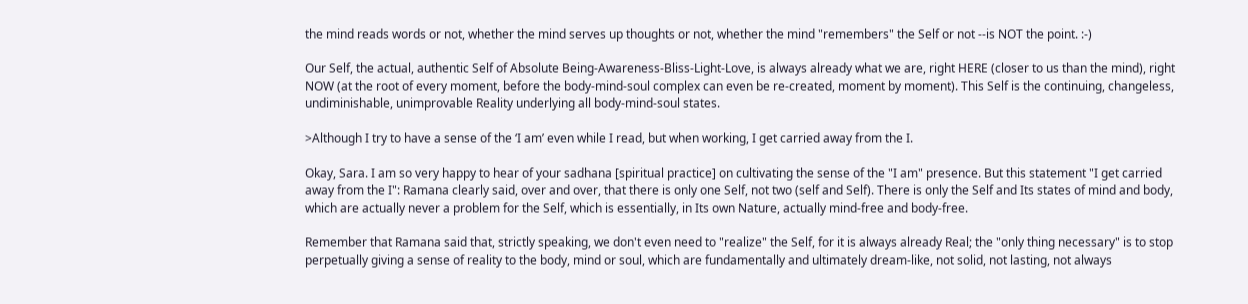the mind reads words or not, whether the mind serves up thoughts or not, whether the mind "remembers" the Self or not --is NOT the point. :-)

Our Self, the actual, authentic Self of Absolute Being-Awareness-Bliss-Light-Love, is always already what we are, right HERE (closer to us than the mind), right NOW (at the root of every moment, before the body-mind-soul complex can even be re-created, moment by moment). This Self is the continuing, changeless, undiminishable, unimprovable Reality underlying all body-mind-soul states.

>Although I try to have a sense of the ‘I am’ even while I read, but when working, I get carried away from the I.

Okay, Sara. I am so very happy to hear of your sadhana [spiritual practice] on cultivating the sense of the "I am" presence. But this statement "I get carried away from the I": Ramana clearly said, over and over, that there is only one Self, not two (self and Self). There is only the Self and Its states of mind and body, which are actually never a problem for the Self, which is essentially, in Its own Nature, actually mind-free and body-free.

Remember that Ramana said that, strictly speaking, we don't even need to "realize" the Self, for it is always already Real; the "only thing necessary" is to stop perpetually giving a sense of reality to the body, mind or soul, which are fundamentally and ultimately dream-like, not solid, not lasting, not always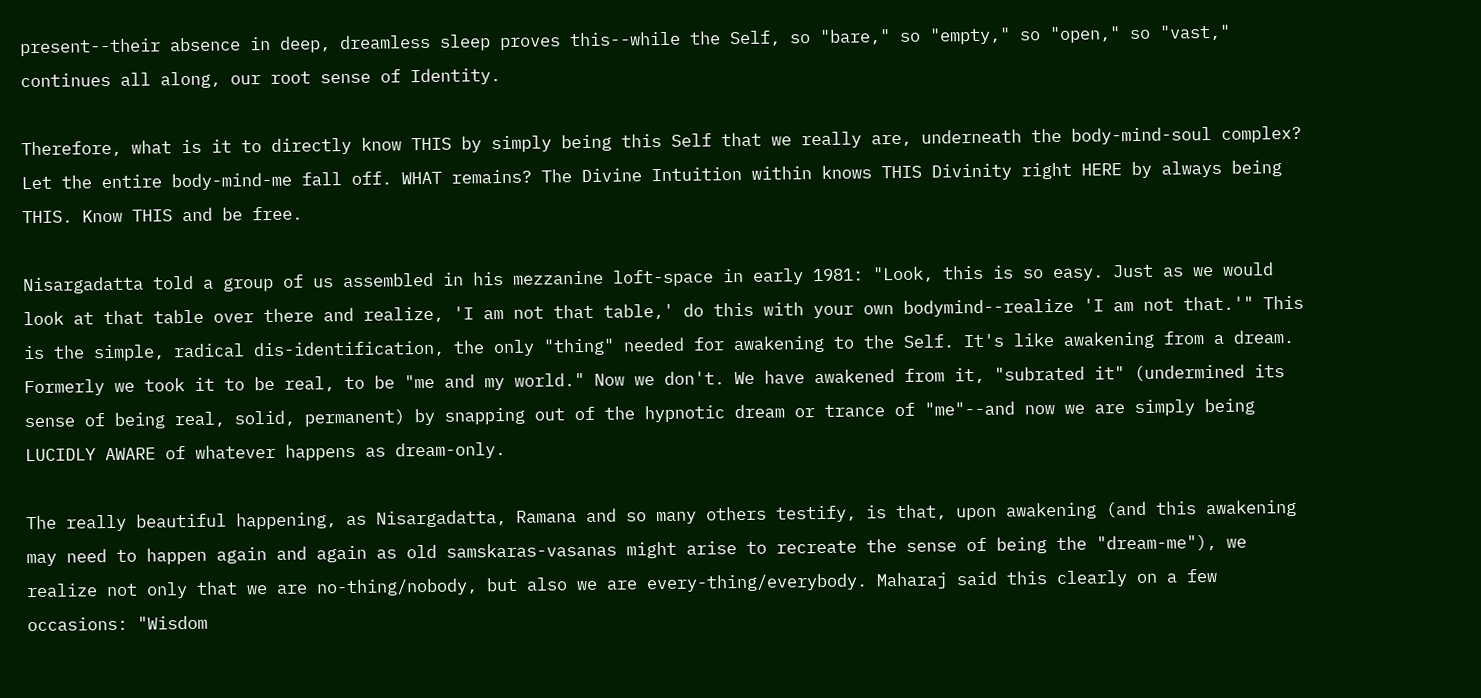present--their absence in deep, dreamless sleep proves this--while the Self, so "bare," so "empty," so "open," so "vast," continues all along, our root sense of Identity.

Therefore, what is it to directly know THIS by simply being this Self that we really are, underneath the body-mind-soul complex? Let the entire body-mind-me fall off. WHAT remains? The Divine Intuition within knows THIS Divinity right HERE by always being THIS. Know THIS and be free.

Nisargadatta told a group of us assembled in his mezzanine loft-space in early 1981: "Look, this is so easy. Just as we would look at that table over there and realize, 'I am not that table,' do this with your own bodymind--realize 'I am not that.'" This is the simple, radical dis-identification, the only "thing" needed for awakening to the Self. It's like awakening from a dream. Formerly we took it to be real, to be "me and my world." Now we don't. We have awakened from it, "subrated it" (undermined its sense of being real, solid, permanent) by snapping out of the hypnotic dream or trance of "me"--and now we are simply being LUCIDLY AWARE of whatever happens as dream-only.

The really beautiful happening, as Nisargadatta, Ramana and so many others testify, is that, upon awakening (and this awakening may need to happen again and again as old samskaras-vasanas might arise to recreate the sense of being the "dream-me"), we realize not only that we are no-thing/nobody, but also we are every-thing/everybody. Maharaj said this clearly on a few occasions: "Wisdom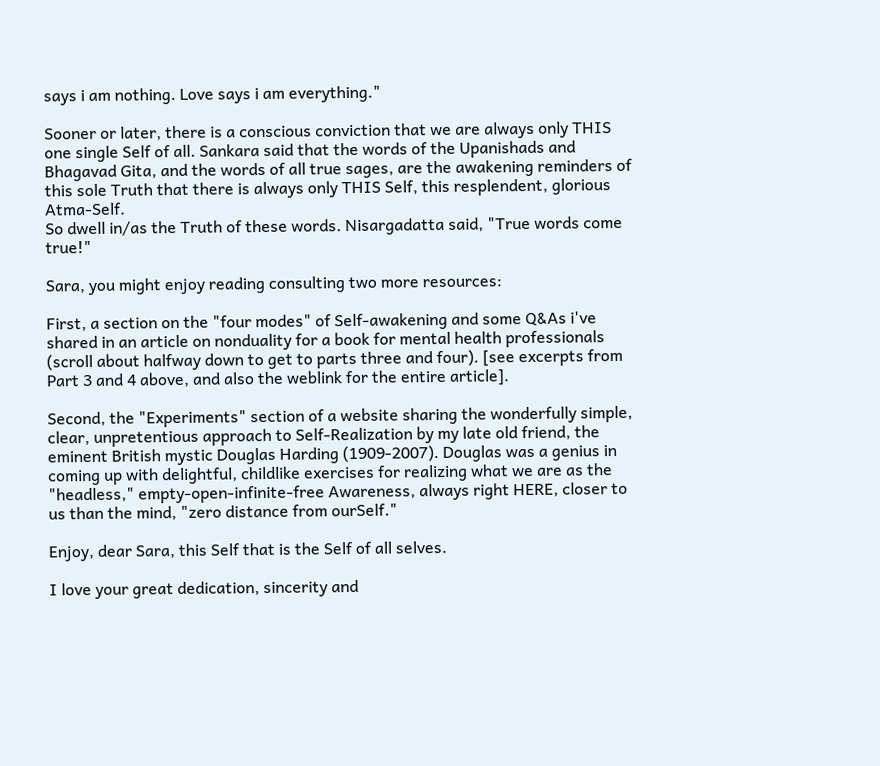says i am nothing. Love says i am everything."

Sooner or later, there is a conscious conviction that we are always only THIS one single Self of all. Sankara said that the words of the Upanishads and Bhagavad Gita, and the words of all true sages, are the awakening reminders of this sole Truth that there is always only THIS Self, this resplendent, glorious Atma-Self.
So dwell in/as the Truth of these words. Nisargadatta said, "True words come true!"

Sara, you might enjoy reading consulting two more resources:

First, a section on the "four modes" of Self-awakening and some Q&As i've shared in an article on nonduality for a book for mental health professionals (scroll about halfway down to get to parts three and four). [see excerpts from Part 3 and 4 above, and also the weblink for the entire article].

Second, the "Experiments" section of a website sharing the wonderfully simple, clear, unpretentious approach to Self-Realization by my late old friend, the eminent British mystic Douglas Harding (1909-2007). Douglas was a genius in coming up with delightful, childlike exercises for realizing what we are as the "headless," empty-open-infinite-free Awareness, always right HERE, closer to us than the mind, "zero distance from ourSelf."

Enjoy, dear Sara, this Self that is the Self of all selves.

I love your great dedication, sincerity and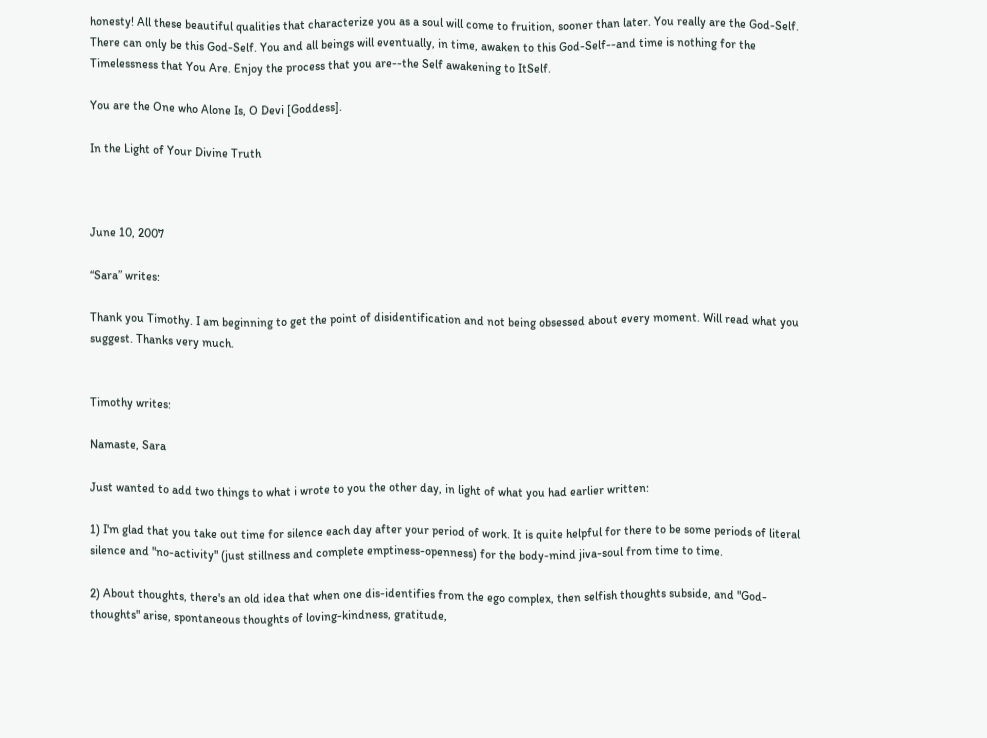honesty! All these beautiful qualities that characterize you as a soul will come to fruition, sooner than later. You really are the God-Self. There can only be this God-Self. You and all beings will eventually, in time, awaken to this God-Self--and time is nothing for the Timelessness that You Are. Enjoy the process that you are--the Self awakening to ItSelf.

You are the One who Alone Is, O Devi [Goddess].

In the Light of Your Divine Truth



June 10, 2007

“Sara” writes:

Thank you Timothy. I am beginning to get the point of disidentification and not being obsessed about every moment. Will read what you suggest. Thanks very much.


Timothy writes:

Namaste, Sara

Just wanted to add two things to what i wrote to you the other day, in light of what you had earlier written:

1) I'm glad that you take out time for silence each day after your period of work. It is quite helpful for there to be some periods of literal silence and "no-activity" (just stillness and complete emptiness-openness) for the body-mind jiva-soul from time to time.

2) About thoughts, there's an old idea that when one dis-identifies from the ego complex, then selfish thoughts subside, and "God-thoughts" arise, spontaneous thoughts of loving-kindness, gratitude,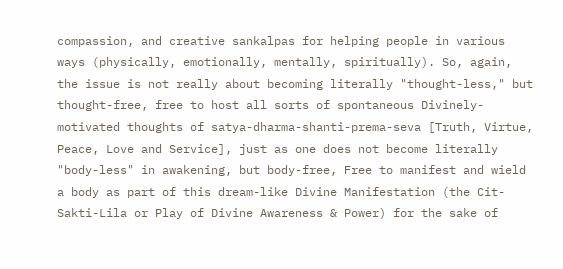compassion, and creative sankalpas for helping people in various ways (physically, emotionally, mentally, spiritually). So, again, the issue is not really about becoming literally "thought-less," but thought-free, free to host all sorts of spontaneous Divinely-motivated thoughts of satya-dharma-shanti-prema-seva [Truth, Virtue, Peace, Love and Service], just as one does not become literally "body-less" in awakening, but body-free, Free to manifest and wield a body as part of this dream-like Divine Manifestation (the Cit-Sakti-Lila or Play of Divine Awareness & Power) for the sake of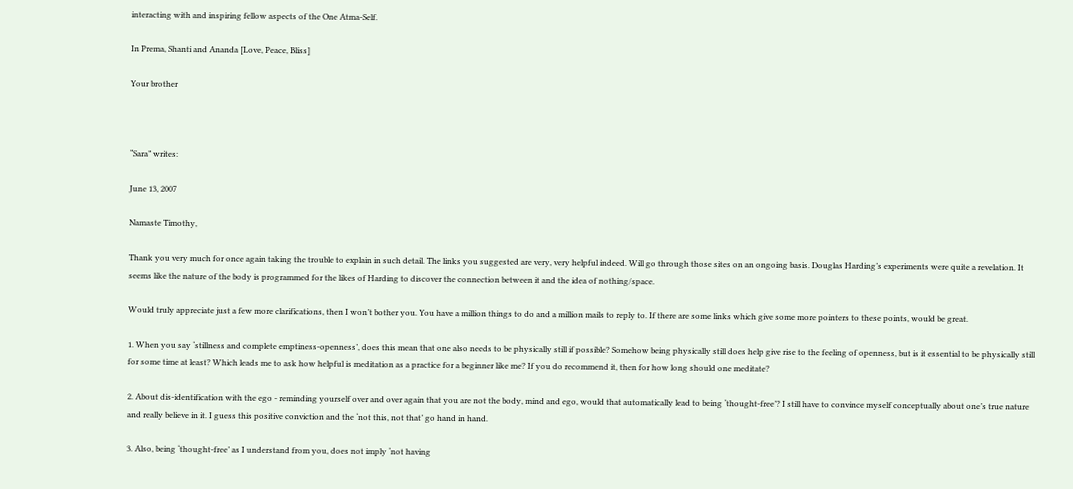interacting with and inspiring fellow aspects of the One Atma-Self.

In Prema, Shanti and Ananda [Love, Peace, Bliss]

Your brother



“Sara” writes:

June 13, 2007

Namaste Timothy,

Thank you very much for once again taking the trouble to explain in such detail. The links you suggested are very, very helpful indeed. Will go through those sites on an ongoing basis. Douglas Harding’s experiments were quite a revelation. It seems like the nature of the body is programmed for the likes of Harding to discover the connection between it and the idea of nothing/space.

Would truly appreciate just a few more clarifications, then I won’t bother you. You have a million things to do and a million mails to reply to. If there are some links which give some more pointers to these points, would be great.

1. When you say ‘stillness and complete emptiness-openness’, does this mean that one also needs to be physically still if possible? Somehow being physically still does help give rise to the feeling of openness, but is it essential to be physically still for some time at least? Which leads me to ask how helpful is meditation as a practice for a beginner like me? If you do recommend it, then for how long should one meditate?

2. About dis-identification with the ego - reminding yourself over and over again that you are not the body, mind and ego, would that automatically lead to being ‘thought-free’? I still have to convince myself conceptually about one’s true nature and really believe in it. I guess this positive conviction and the ‘not this, not that’ go hand in hand.

3. Also, being ‘thought-free’ as I understand from you, does not imply ‘not having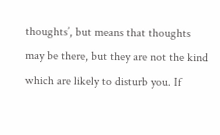thoughts’, but means that thoughts may be there, but they are not the kind which are likely to disturb you. If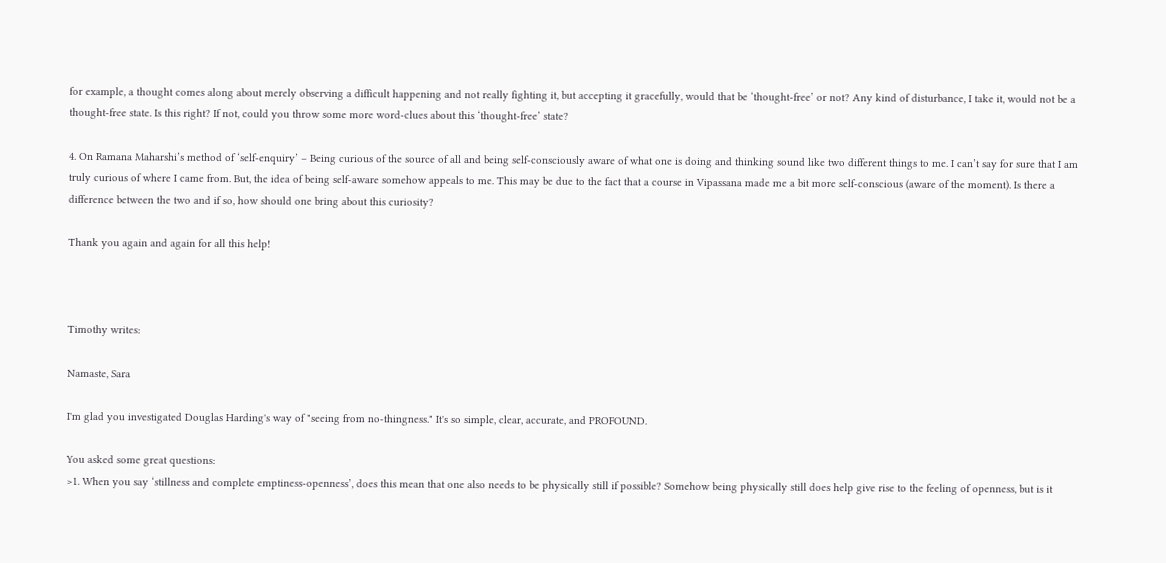for example, a thought comes along about merely observing a difficult happening and not really fighting it, but accepting it gracefully, would that be ‘thought-free’ or not? Any kind of disturbance, I take it, would not be a thought-free state. Is this right? If not, could you throw some more word-clues about this ‘thought-free’ state?

4. On Ramana Maharshi’s method of ‘self-enquiry’ – Being curious of the source of all and being self-consciously aware of what one is doing and thinking sound like two different things to me. I can’t say for sure that I am truly curious of where I came from. But, the idea of being self-aware somehow appeals to me. This may be due to the fact that a course in Vipassana made me a bit more self-conscious (aware of the moment). Is there a difference between the two and if so, how should one bring about this curiosity?

Thank you again and again for all this help!



Timothy writes:

Namaste, Sara

I'm glad you investigated Douglas Harding's way of "seeing from no-thingness." It's so simple, clear, accurate, and PROFOUND.

You asked some great questions:
>1. When you say ‘stillness and complete emptiness-openness’, does this mean that one also needs to be physically still if possible? Somehow being physically still does help give rise to the feeling of openness, but is it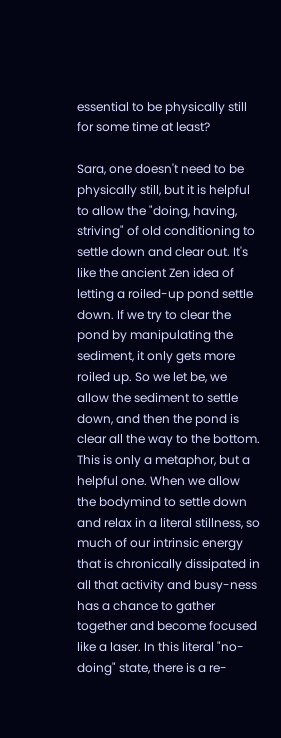essential to be physically still for some time at least?

Sara, one doesn't need to be physically still, but it is helpful to allow the "doing, having, striving" of old conditioning to settle down and clear out. It's like the ancient Zen idea of letting a roiled-up pond settle down. If we try to clear the pond by manipulating the sediment, it only gets more roiled up. So we let be, we allow the sediment to settle down, and then the pond is clear all the way to the bottom. This is only a metaphor, but a helpful one. When we allow the bodymind to settle down and relax in a literal stillness, so much of our intrinsic energy that is chronically dissipated in all that activity and busy-ness has a chance to gather together and become focused like a laser. In this literal "no-doing" state, there is a re-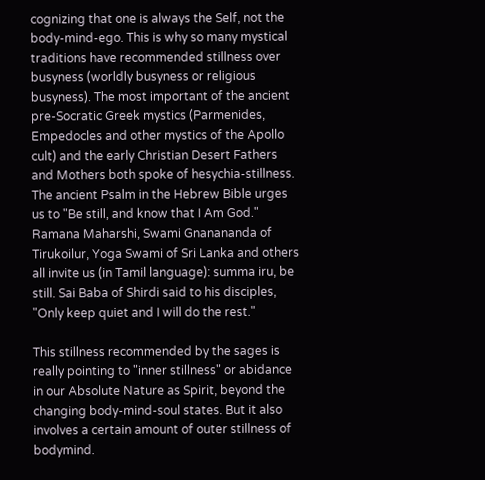cognizing that one is always the Self, not the body-mind-ego. This is why so many mystical traditions have recommended stillness over busyness (worldly busyness or religious busyness). The most important of the ancient pre-Socratic Greek mystics (Parmenides, Empedocles and other mystics of the Apollo cult) and the early Christian Desert Fathers and Mothers both spoke of hesychia-stillness. The ancient Psalm in the Hebrew Bible urges us to "Be still, and know that I Am God." Ramana Maharshi, Swami Gnanananda of Tirukoilur, Yoga Swami of Sri Lanka and others all invite us (in Tamil language): summa iru, be still. Sai Baba of Shirdi said to his disciples, "Only keep quiet and I will do the rest."

This stillness recommended by the sages is really pointing to "inner stillness" or abidance in our Absolute Nature as Spirit, beyond the changing body-mind-soul states. But it also involves a certain amount of outer stillness of bodymind.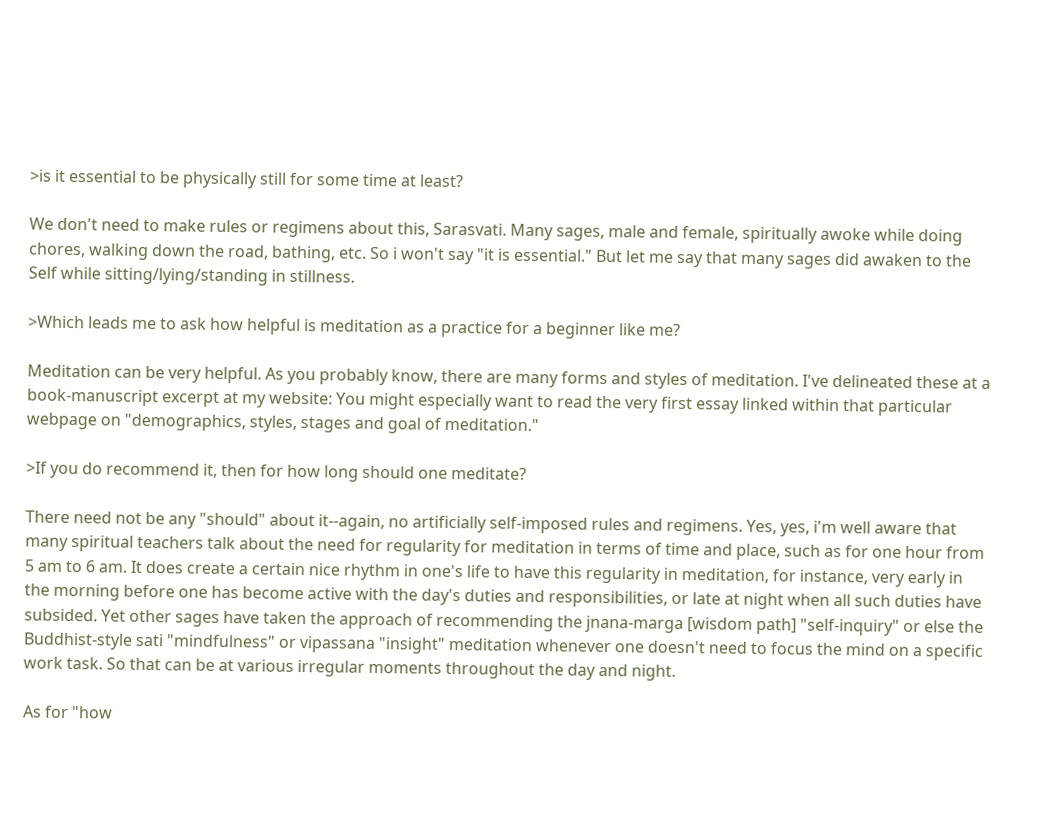>is it essential to be physically still for some time at least?

We don't need to make rules or regimens about this, Sarasvati. Many sages, male and female, spiritually awoke while doing chores, walking down the road, bathing, etc. So i won't say "it is essential." But let me say that many sages did awaken to the Self while sitting/lying/standing in stillness.

>Which leads me to ask how helpful is meditation as a practice for a beginner like me?

Meditation can be very helpful. As you probably know, there are many forms and styles of meditation. I've delineated these at a book-manuscript excerpt at my website: You might especially want to read the very first essay linked within that particular webpage on "demographics, styles, stages and goal of meditation."

>If you do recommend it, then for how long should one meditate?

There need not be any "should" about it--again, no artificially self-imposed rules and regimens. Yes, yes, i'm well aware that many spiritual teachers talk about the need for regularity for meditation in terms of time and place, such as for one hour from 5 am to 6 am. It does create a certain nice rhythm in one's life to have this regularity in meditation, for instance, very early in the morning before one has become active with the day's duties and responsibilities, or late at night when all such duties have subsided. Yet other sages have taken the approach of recommending the jnana-marga [wisdom path] "self-inquiry" or else the Buddhist-style sati "mindfulness" or vipassana "insight" meditation whenever one doesn't need to focus the mind on a specific work task. So that can be at various irregular moments throughout the day and night.

As for "how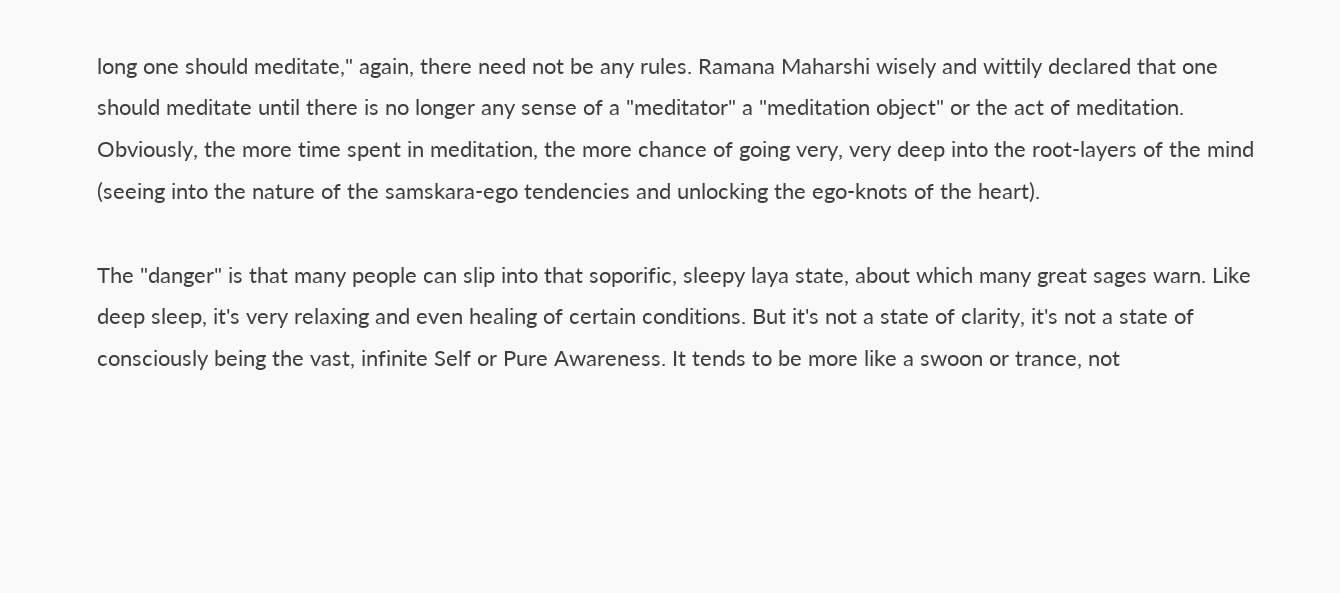long one should meditate," again, there need not be any rules. Ramana Maharshi wisely and wittily declared that one should meditate until there is no longer any sense of a "meditator" a "meditation object" or the act of meditation. Obviously, the more time spent in meditation, the more chance of going very, very deep into the root-layers of the mind (seeing into the nature of the samskara-ego tendencies and unlocking the ego-knots of the heart).

The "danger" is that many people can slip into that soporific, sleepy laya state, about which many great sages warn. Like deep sleep, it's very relaxing and even healing of certain conditions. But it's not a state of clarity, it's not a state of consciously being the vast, infinite Self or Pure Awareness. It tends to be more like a swoon or trance, not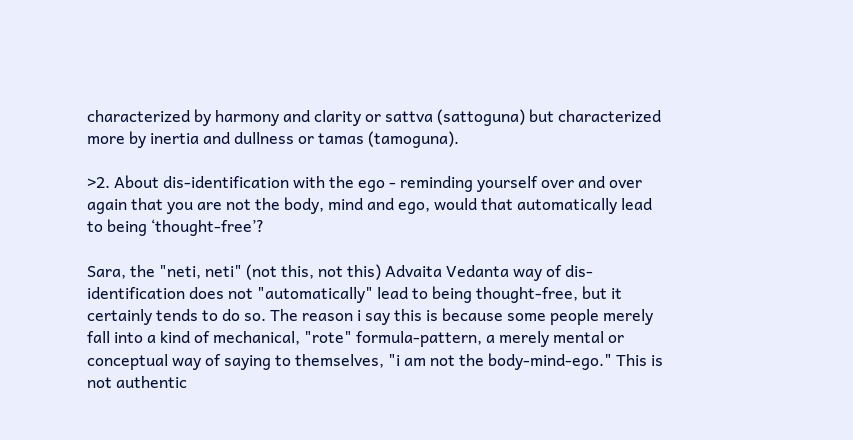characterized by harmony and clarity or sattva (sattoguna) but characterized more by inertia and dullness or tamas (tamoguna).

>2. About dis-identification with the ego - reminding yourself over and over again that you are not the body, mind and ego, would that automatically lead to being ‘thought-free’?

Sara, the "neti, neti" (not this, not this) Advaita Vedanta way of dis-identification does not "automatically" lead to being thought-free, but it certainly tends to do so. The reason i say this is because some people merely fall into a kind of mechanical, "rote" formula-pattern, a merely mental or conceptual way of saying to themselves, "i am not the body-mind-ego." This is not authentic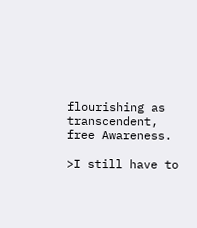flourishing as transcendent, free Awareness.

>I still have to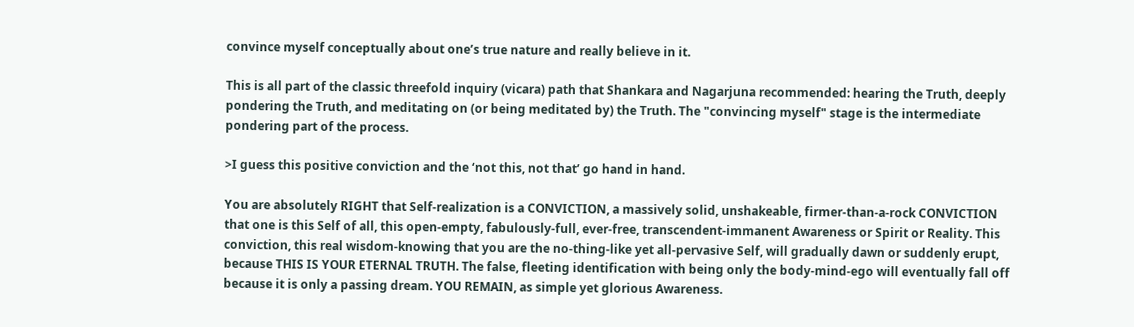convince myself conceptually about one’s true nature and really believe in it.

This is all part of the classic threefold inquiry (vicara) path that Shankara and Nagarjuna recommended: hearing the Truth, deeply pondering the Truth, and meditating on (or being meditated by) the Truth. The "convincing myself" stage is the intermediate pondering part of the process.

>I guess this positive conviction and the ‘not this, not that’ go hand in hand.

You are absolutely RIGHT that Self-realization is a CONVICTION, a massively solid, unshakeable, firmer-than-a-rock CONVICTION that one is this Self of all, this open-empty, fabulously-full, ever-free, transcendent-immanent Awareness or Spirit or Reality. This conviction, this real wisdom-knowing that you are the no-thing-like yet all-pervasive Self, will gradually dawn or suddenly erupt, because THIS IS YOUR ETERNAL TRUTH. The false, fleeting identification with being only the body-mind-ego will eventually fall off because it is only a passing dream. YOU REMAIN, as simple yet glorious Awareness.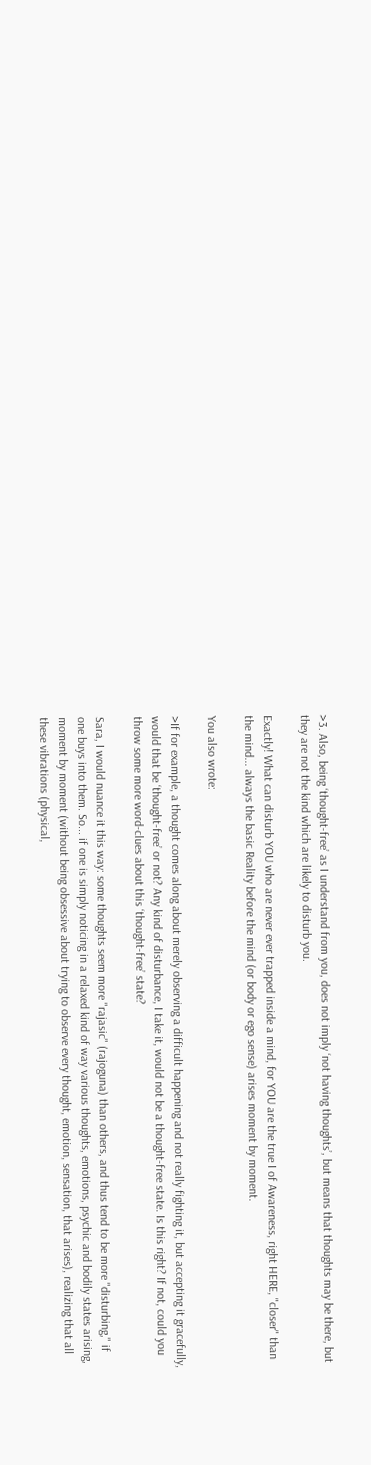>3. Also, being ‘thought-free’ as I understand from you, does not imply ‘not having thoughts’, but means that thoughts may be there, but they are not the kind which are likely to disturb you.

Exactly! What can disturb YOU who are never ever trapped inside a mind, for YOU are the true I of Awareness, right HERE, "closer" than the mind... always the basic Reality before the mind (or body or ego sense) arises moment by moment.

You also wrote:

>If for example, a thought comes along about merely observing a difficult happening and not really fighting it, but accepting it gracefully, would that be ‘thought-free’ or not? Any kind of disturbance, I take it, would not be a thought-free state. Is this right? If not, could you throw some more word-clues about this ‘thought-free’ state?

Sara, I would nuance it this way: some thoughts seem more "rajasic" (rajoguna) than others, and thus tend to be more "disturbing," if one buys into them. So... if one is simply noticing in a relaxed kind of way various thoughts, emotions, psychic and bodily states arising, moment by moment (without being obsessive about trying to observe every thought, emotion, sensation, that arises), realizing that all these vibrations (physical,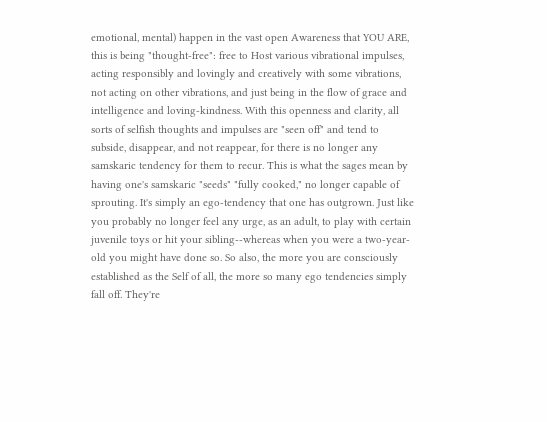emotional, mental) happen in the vast open Awareness that YOU ARE, this is being "thought-free": free to Host various vibrational impulses, acting responsibly and lovingly and creatively with some vibrations, not acting on other vibrations, and just being in the flow of grace and intelligence and loving-kindness. With this openness and clarity, all sorts of selfish thoughts and impulses are "seen off" and tend to subside, disappear, and not reappear, for there is no longer any samskaric tendency for them to recur. This is what the sages mean by having one's samskaric "seeds" "fully cooked," no longer capable of sprouting. It's simply an ego-tendency that one has outgrown. Just like you probably no longer feel any urge, as an adult, to play with certain juvenile toys or hit your sibling--whereas when you were a two-year-old you might have done so. So also, the more you are consciously established as the Self of all, the more so many ego tendencies simply fall off. They're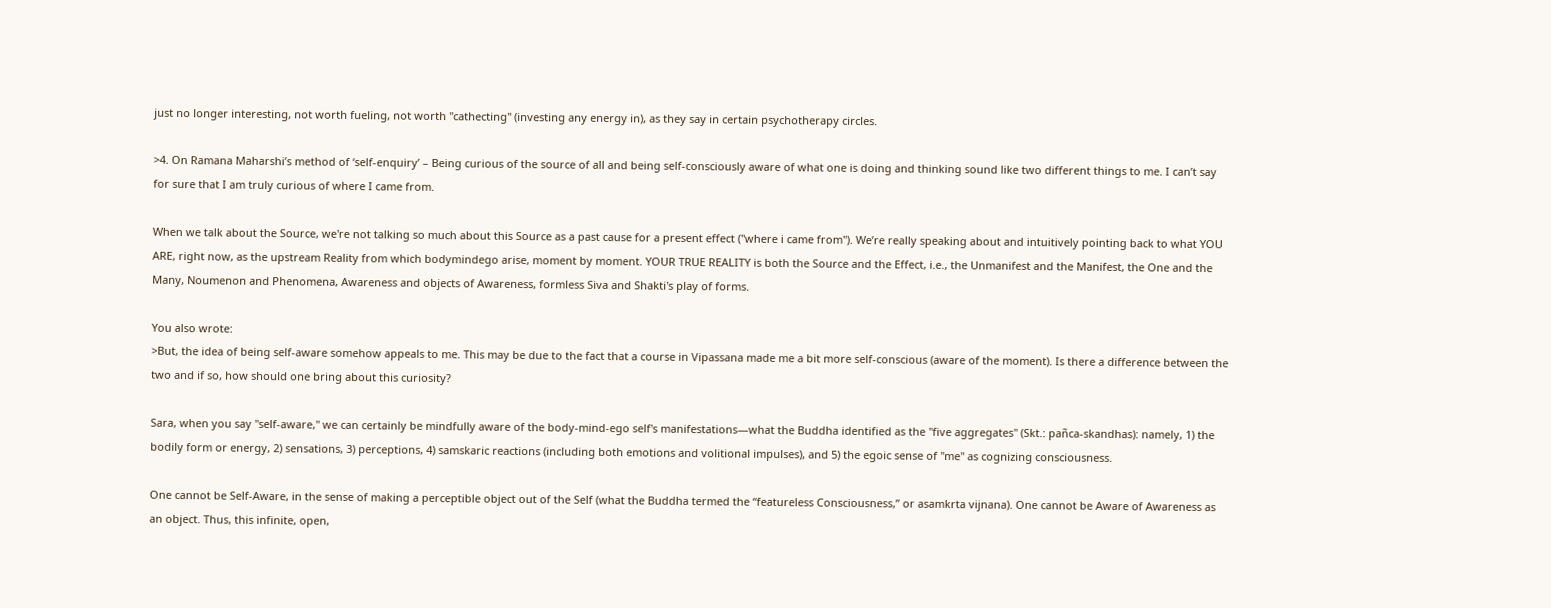just no longer interesting, not worth fueling, not worth "cathecting" (investing any energy in), as they say in certain psychotherapy circles.

>4. On Ramana Maharshi’s method of ‘self-enquiry’ – Being curious of the source of all and being self-consciously aware of what one is doing and thinking sound like two different things to me. I can’t say for sure that I am truly curious of where I came from.

When we talk about the Source, we're not talking so much about this Source as a past cause for a present effect ("where i came from"). We’re really speaking about and intuitively pointing back to what YOU ARE, right now, as the upstream Reality from which bodymindego arise, moment by moment. YOUR TRUE REALITY is both the Source and the Effect, i.e., the Unmanifest and the Manifest, the One and the Many, Noumenon and Phenomena, Awareness and objects of Awareness, formless Siva and Shakti's play of forms.

You also wrote:
>But, the idea of being self-aware somehow appeals to me. This may be due to the fact that a course in Vipassana made me a bit more self-conscious (aware of the moment). Is there a difference between the two and if so, how should one bring about this curiosity?

Sara, when you say "self-aware," we can certainly be mindfully aware of the body-mind-ego self's manifestations—what the Buddha identified as the "five aggregates" (Skt.: pañca-skandhas): namely, 1) the bodily form or energy, 2) sensations, 3) perceptions, 4) samskaric reactions (including both emotions and volitional impulses), and 5) the egoic sense of "me" as cognizing consciousness.

One cannot be Self-Aware, in the sense of making a perceptible object out of the Self (what the Buddha termed the “featureless Consciousness,” or asamkrta vijnana). One cannot be Aware of Awareness as an object. Thus, this infinite, open,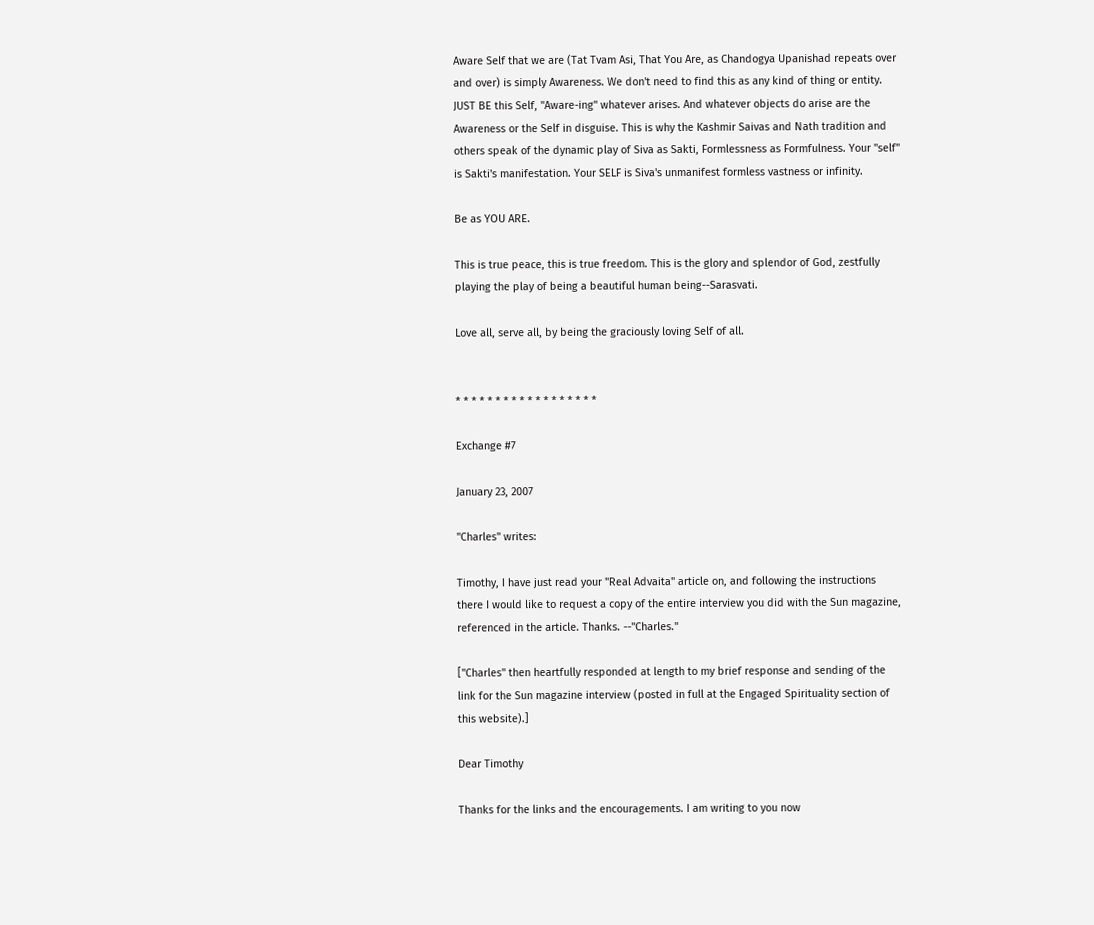Aware Self that we are (Tat Tvam Asi, That You Are, as Chandogya Upanishad repeats over and over) is simply Awareness. We don't need to find this as any kind of thing or entity. JUST BE this Self, "Aware-ing" whatever arises. And whatever objects do arise are the Awareness or the Self in disguise. This is why the Kashmir Saivas and Nath tradition and others speak of the dynamic play of Siva as Sakti, Formlessness as Formfulness. Your "self" is Sakti's manifestation. Your SELF is Siva's unmanifest formless vastness or infinity.

Be as YOU ARE.

This is true peace, this is true freedom. This is the glory and splendor of God, zestfully playing the play of being a beautiful human being--Sarasvati.

Love all, serve all, by being the graciously loving Self of all.


* * * * * * * * * * * * * * * * * *

Exchange #7

January 23, 2007

"Charles" writes:

Timothy, I have just read your "Real Advaita" article on, and following the instructions there I would like to request a copy of the entire interview you did with the Sun magazine, referenced in the article. Thanks. --"Charles."

["Charles" then heartfully responded at length to my brief response and sending of the link for the Sun magazine interview (posted in full at the Engaged Spirituality section of this website).]

Dear Timothy

Thanks for the links and the encouragements. I am writing to you now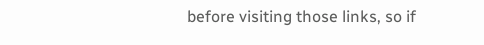before visiting those links, so if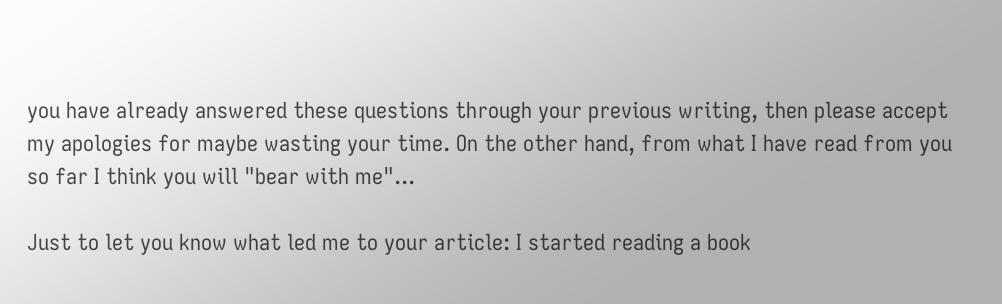you have already answered these questions through your previous writing, then please accept my apologies for maybe wasting your time. On the other hand, from what I have read from you so far I think you will "bear with me"...

Just to let you know what led me to your article: I started reading a book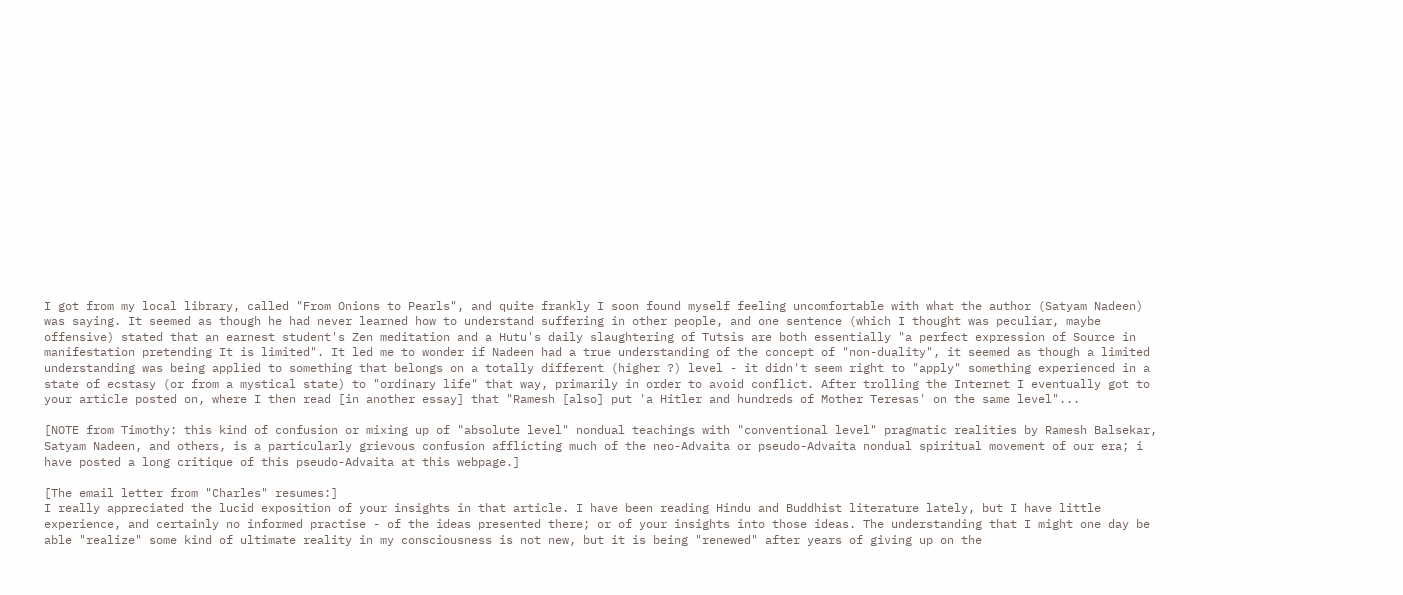I got from my local library, called "From Onions to Pearls", and quite frankly I soon found myself feeling uncomfortable with what the author (Satyam Nadeen) was saying. It seemed as though he had never learned how to understand suffering in other people, and one sentence (which I thought was peculiar, maybe offensive) stated that an earnest student's Zen meditation and a Hutu's daily slaughtering of Tutsis are both essentially "a perfect expression of Source in manifestation pretending It is limited". It led me to wonder if Nadeen had a true understanding of the concept of "non-duality", it seemed as though a limited understanding was being applied to something that belongs on a totally different (higher ?) level - it didn't seem right to "apply" something experienced in a state of ecstasy (or from a mystical state) to "ordinary life" that way, primarily in order to avoid conflict. After trolling the Internet I eventually got to your article posted on, where I then read [in another essay] that "Ramesh [also] put 'a Hitler and hundreds of Mother Teresas' on the same level"...

[NOTE from Timothy: this kind of confusion or mixing up of "absolute level" nondual teachings with "conventional level" pragmatic realities by Ramesh Balsekar, Satyam Nadeen, and others, is a particularly grievous confusion afflicting much of the neo-Advaita or pseudo-Advaita nondual spiritual movement of our era; i have posted a long critique of this pseudo-Advaita at this webpage.]

[The email letter from "Charles" resumes:]
I really appreciated the lucid exposition of your insights in that article. I have been reading Hindu and Buddhist literature lately, but I have little experience, and certainly no informed practise - of the ideas presented there; or of your insights into those ideas. The understanding that I might one day be able "realize" some kind of ultimate reality in my consciousness is not new, but it is being "renewed" after years of giving up on the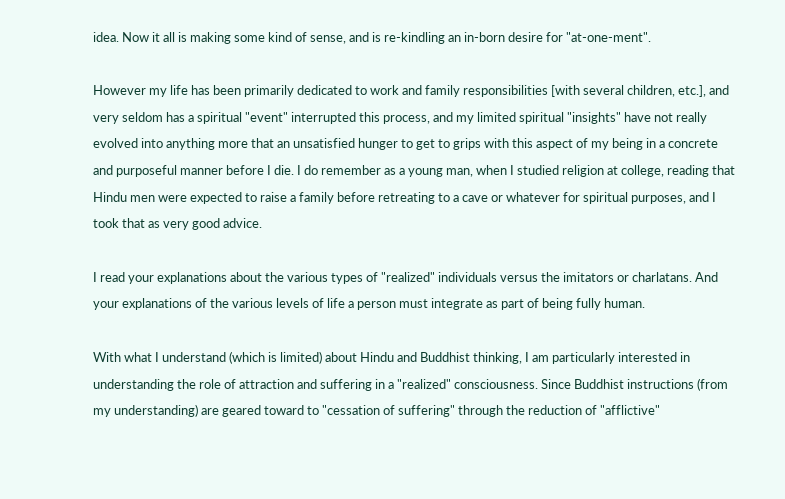idea. Now it all is making some kind of sense, and is re-kindling an in-born desire for "at-one-ment".

However my life has been primarily dedicated to work and family responsibilities [with several children, etc.], and very seldom has a spiritual "event" interrupted this process, and my limited spiritual "insights" have not really evolved into anything more that an unsatisfied hunger to get to grips with this aspect of my being in a concrete and purposeful manner before I die. I do remember as a young man, when I studied religion at college, reading that Hindu men were expected to raise a family before retreating to a cave or whatever for spiritual purposes, and I took that as very good advice.

I read your explanations about the various types of "realized" individuals versus the imitators or charlatans. And your explanations of the various levels of life a person must integrate as part of being fully human.

With what I understand (which is limited) about Hindu and Buddhist thinking, I am particularly interested in understanding the role of attraction and suffering in a "realized" consciousness. Since Buddhist instructions (from my understanding) are geared toward to "cessation of suffering" through the reduction of "afflictive"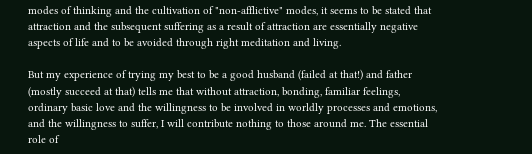modes of thinking and the cultivation of "non-afflictive" modes, it seems to be stated that attraction and the subsequent suffering as a result of attraction are essentially negative aspects of life and to be avoided through right meditation and living.

But my experience of trying my best to be a good husband (failed at that!) and father (mostly succeed at that) tells me that without attraction, bonding, familiar feelings, ordinary basic love and the willingness to be involved in worldly processes and emotions, and the willingness to suffer, I will contribute nothing to those around me. The essential role of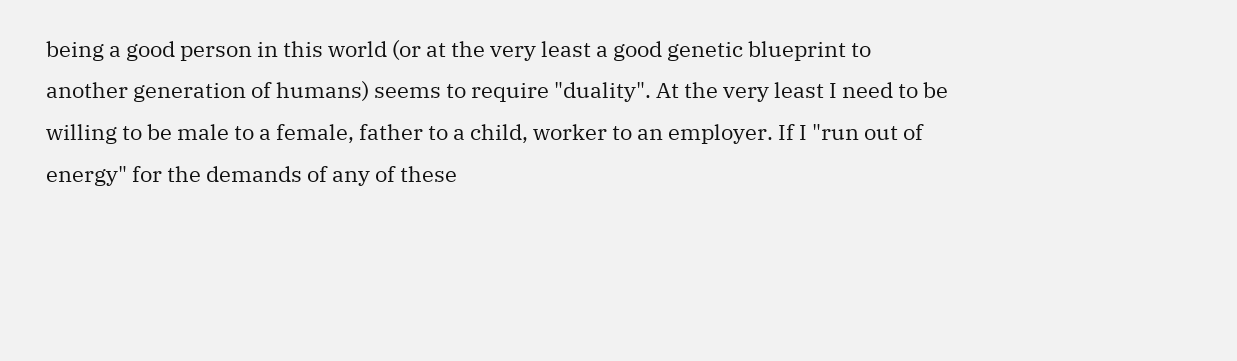being a good person in this world (or at the very least a good genetic blueprint to another generation of humans) seems to require "duality". At the very least I need to be willing to be male to a female, father to a child, worker to an employer. If I "run out of energy" for the demands of any of these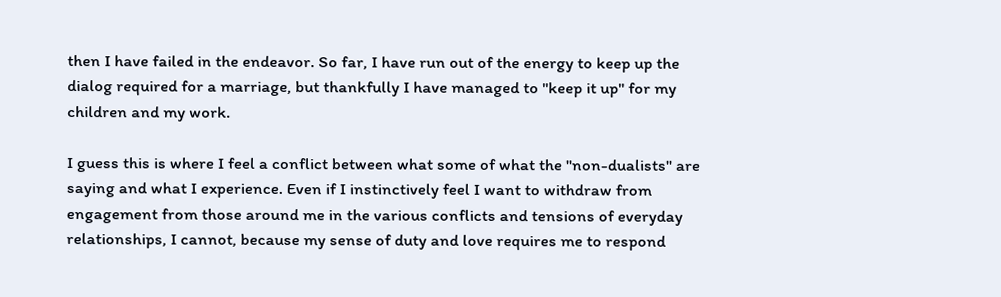then I have failed in the endeavor. So far, I have run out of the energy to keep up the dialog required for a marriage, but thankfully I have managed to "keep it up" for my children and my work.

I guess this is where I feel a conflict between what some of what the "non-dualists" are saying and what I experience. Even if I instinctively feel I want to withdraw from engagement from those around me in the various conflicts and tensions of everyday relationships, I cannot, because my sense of duty and love requires me to respond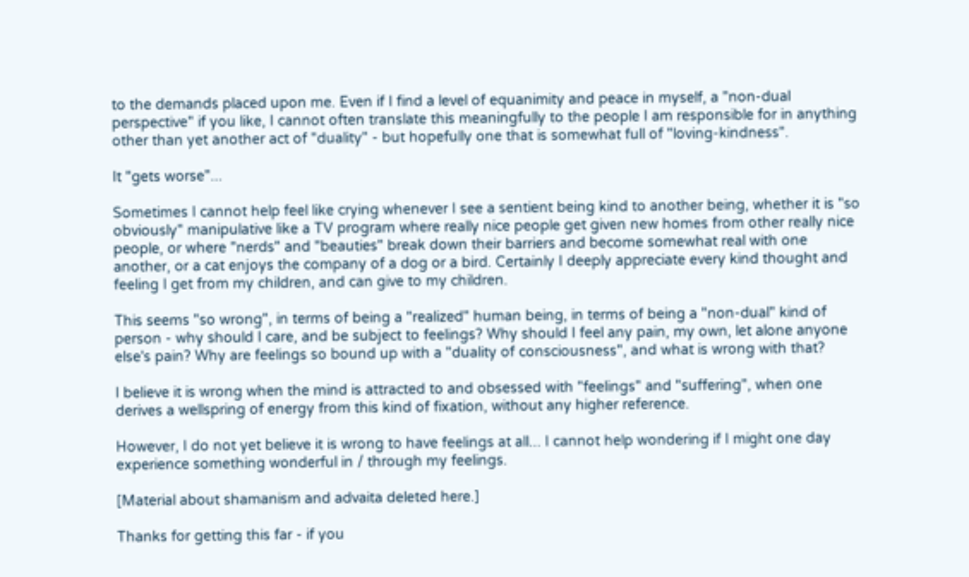to the demands placed upon me. Even if I find a level of equanimity and peace in myself, a "non-dual perspective" if you like, I cannot often translate this meaningfully to the people I am responsible for in anything other than yet another act of "duality" - but hopefully one that is somewhat full of "loving-kindness".

It "gets worse"...

Sometimes I cannot help feel like crying whenever I see a sentient being kind to another being, whether it is "so obviously" manipulative like a TV program where really nice people get given new homes from other really nice people, or where "nerds" and "beauties" break down their barriers and become somewhat real with one another, or a cat enjoys the company of a dog or a bird. Certainly I deeply appreciate every kind thought and feeling I get from my children, and can give to my children.

This seems "so wrong", in terms of being a "realized" human being, in terms of being a "non-dual" kind of person - why should I care, and be subject to feelings? Why should I feel any pain, my own, let alone anyone else's pain? Why are feelings so bound up with a "duality of consciousness", and what is wrong with that?

I believe it is wrong when the mind is attracted to and obsessed with "feelings" and "suffering", when one derives a wellspring of energy from this kind of fixation, without any higher reference.

However, I do not yet believe it is wrong to have feelings at all... I cannot help wondering if I might one day experience something wonderful in / through my feelings.

[Material about shamanism and advaita deleted here.]

Thanks for getting this far - if you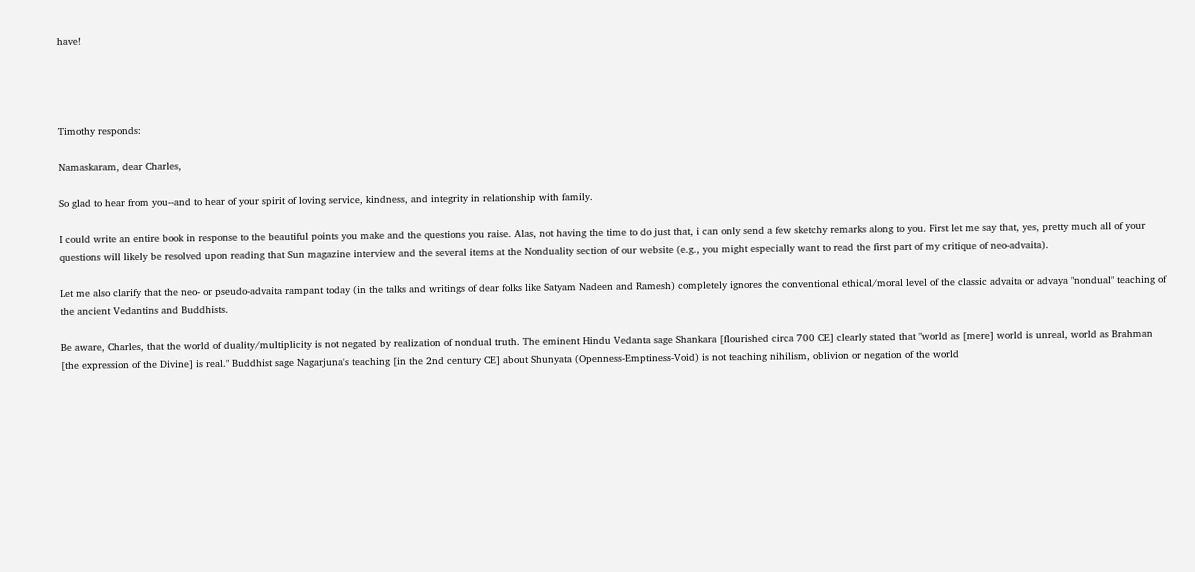have!




Timothy responds:

Namaskaram, dear Charles,

So glad to hear from you--and to hear of your spirit of loving service, kindness, and integrity in relationship with family.

I could write an entire book in response to the beautiful points you make and the questions you raise. Alas, not having the time to do just that, i can only send a few sketchy remarks along to you. First let me say that, yes, pretty much all of your questions will likely be resolved upon reading that Sun magazine interview and the several items at the Nonduality section of our website (e.g., you might especially want to read the first part of my critique of neo-advaita).

Let me also clarify that the neo- or pseudo-advaita rampant today (in the talks and writings of dear folks like Satyam Nadeen and Ramesh) completely ignores the conventional ethical/moral level of the classic advaita or advaya "nondual" teaching of the ancient Vedantins and Buddhists.

Be aware, Charles, that the world of duality/multiplicity is not negated by realization of nondual truth. The eminent Hindu Vedanta sage Shankara [flourished circa 700 CE] clearly stated that "world as [mere] world is unreal, world as Brahman [the expression of the Divine] is real." Buddhist sage Nagarjuna's teaching [in the 2nd century CE] about Shunyata (Openness-Emptiness-Void) is not teaching nihilism, oblivion or negation of the world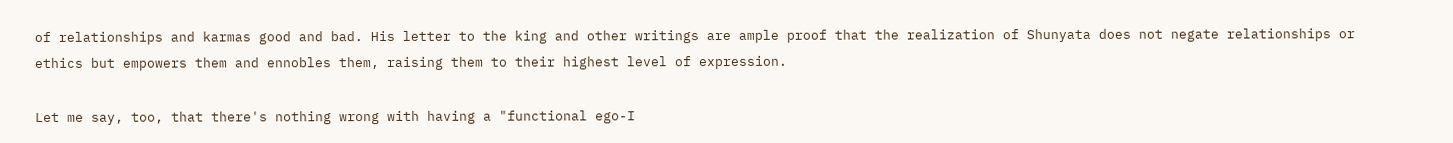of relationships and karmas good and bad. His letter to the king and other writings are ample proof that the realization of Shunyata does not negate relationships or ethics but empowers them and ennobles them, raising them to their highest level of expression.

Let me say, too, that there's nothing wrong with having a "functional ego-I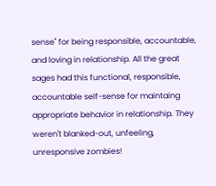sense" for being responsible, accountable, and loving in relationship. All the great sages had this functional, responsible, accountable self-sense for maintaing appropriate behavior in relationship. They weren't blanked-out, unfeeling, unresponsive zombies!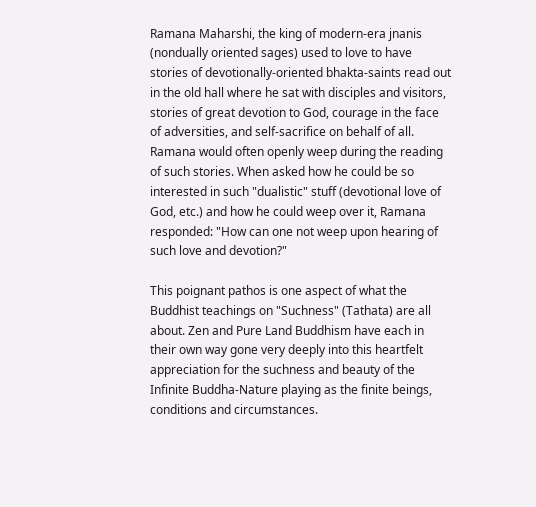Ramana Maharshi, the king of modern-era jnanis (nondually oriented sages) used to love to have stories of devotionally-oriented bhakta-saints read out in the old hall where he sat with disciples and visitors, stories of great devotion to God, courage in the face of adversities, and self-sacrifice on behalf of all. Ramana would often openly weep during the reading of such stories. When asked how he could be so interested in such "dualistic" stuff (devotional love of God, etc.) and how he could weep over it, Ramana responded: "How can one not weep upon hearing of such love and devotion?"

This poignant pathos is one aspect of what the Buddhist teachings on "Suchness" (Tathata) are all about. Zen and Pure Land Buddhism have each in their own way gone very deeply into this heartfelt appreciation for the suchness and beauty of the Infinite Buddha-Nature playing as the finite beings, conditions and circumstances.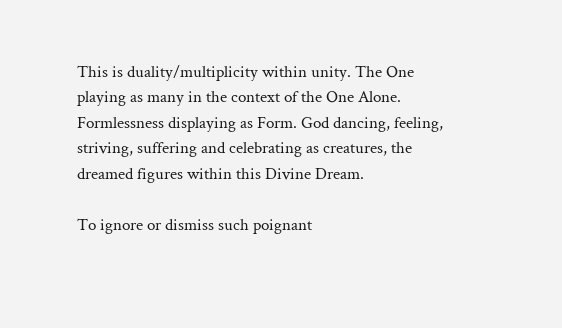This is duality/multiplicity within unity. The One playing as many in the context of the One Alone. Formlessness displaying as Form. God dancing, feeling, striving, suffering and celebrating as creatures, the dreamed figures within this Divine Dream.

To ignore or dismiss such poignant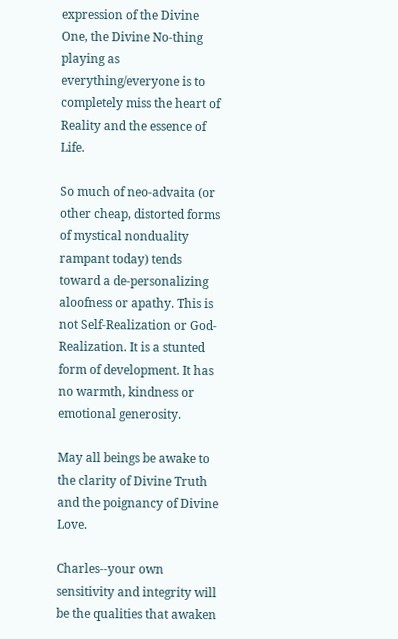expression of the Divine One, the Divine No-thing playing as everything/everyone is to completely miss the heart of Reality and the essence of Life.

So much of neo-advaita (or other cheap, distorted forms of mystical nonduality rampant today) tends toward a de-personalizing aloofness or apathy. This is not Self-Realization or God-Realization. It is a stunted form of development. It has no warmth, kindness or emotional generosity.

May all beings be awake to the clarity of Divine Truth and the poignancy of Divine Love.

Charles--your own sensitivity and integrity will be the qualities that awaken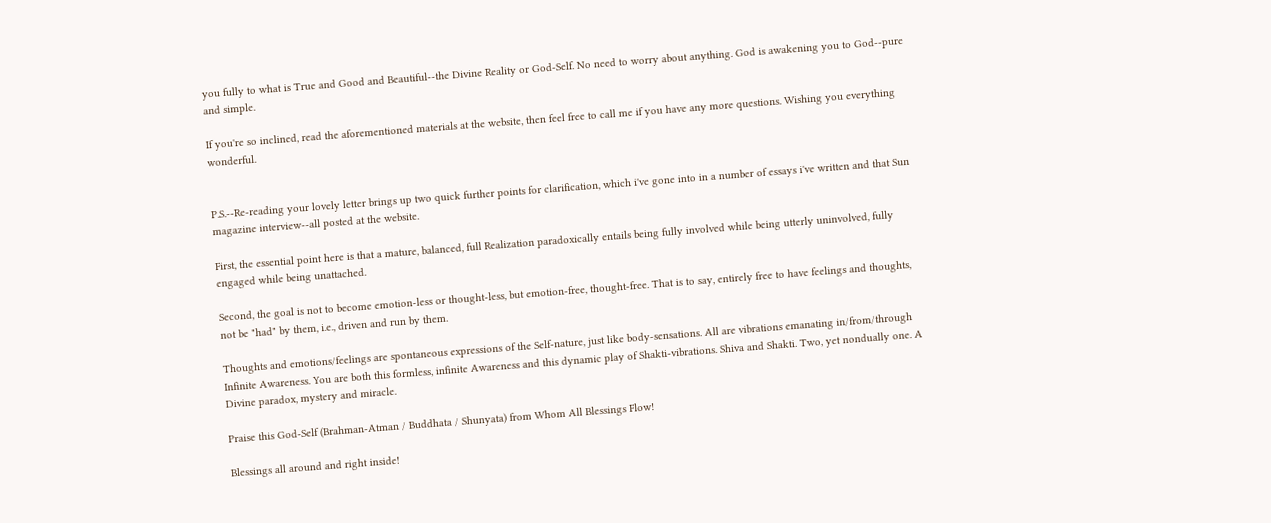you fully to what is True and Good and Beautiful--the Divine Reality or God-Self. No need to worry about anything. God is awakening you to God--pure and simple.

If you're so inclined, read the aforementioned materials at the website, then feel free to call me if you have any more questions. Wishing you everything wonderful.


P.S.--Re-reading your lovely letter brings up two quick further points for clarification, which i've gone into in a number of essays i've written and that Sun magazine interview--all posted at the website.

First, the essential point here is that a mature, balanced, full Realization paradoxically entails being fully involved while being utterly uninvolved, fully engaged while being unattached.

Second, the goal is not to become emotion-less or thought-less, but emotion-free, thought-free. That is to say, entirely free to have feelings and thoughts, not be "had" by them, i.e., driven and run by them.

Thoughts and emotions/feelings are spontaneous expressions of the Self-nature, just like body-sensations. All are vibrations emanating in/from/through Infinite Awareness. You are both this formless, infinite Awareness and this dynamic play of Shakti-vibrations. Shiva and Shakti. Two, yet nondually one. A Divine paradox, mystery and miracle.

Praise this God-Self (Brahman-Atman / Buddhata / Shunyata) from Whom All Blessings Flow!

Blessings all around and right inside!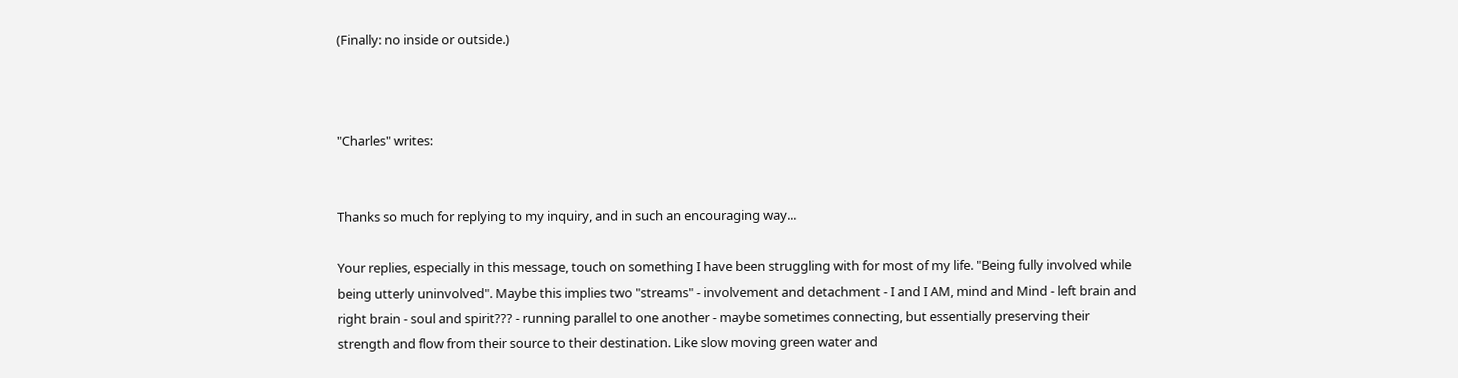(Finally: no inside or outside.)



"Charles" writes:


Thanks so much for replying to my inquiry, and in such an encouraging way...

Your replies, especially in this message, touch on something I have been struggling with for most of my life. "Being fully involved while being utterly uninvolved". Maybe this implies two "streams" - involvement and detachment - I and I AM, mind and Mind - left brain and right brain - soul and spirit??? - running parallel to one another - maybe sometimes connecting, but essentially preserving their strength and flow from their source to their destination. Like slow moving green water and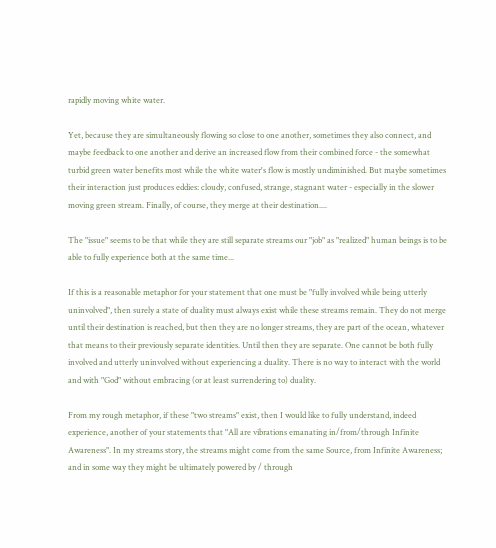rapidly moving white water.

Yet, because they are simultaneously flowing so close to one another, sometimes they also connect, and maybe feedback to one another and derive an increased flow from their combined force - the somewhat turbid green water benefits most while the white water's flow is mostly undiminished. But maybe sometimes their interaction just produces eddies: cloudy, confused, strange, stagnant water - especially in the slower moving green stream. Finally, of course, they merge at their destination....

The "issue" seems to be that while they are still separate streams our "job" as "realized" human beings is to be able to fully experience both at the same time...

If this is a reasonable metaphor for your statement that one must be "fully involved while being utterly uninvolved", then surely a state of duality must always exist while these streams remain. They do not merge until their destination is reached, but then they are no longer streams, they are part of the ocean, whatever that means to their previously separate identities. Until then they are separate. One cannot be both fully involved and utterly uninvolved without experiencing a duality. There is no way to interact with the world and with "God" without embracing (or at least surrendering to) duality.

From my rough metaphor, if these "two streams" exist, then I would like to fully understand, indeed experience, another of your statements that "All are vibrations emanating in/from/through Infinite Awareness". In my streams story, the streams might come from the same Source, from Infinite Awareness; and in some way they might be ultimately powered by / through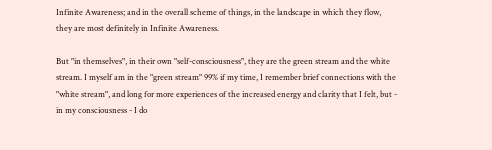Infinite Awareness; and in the overall scheme of things, in the landscape in which they flow, they are most definitely in Infinite Awareness.

But "in themselves", in their own "self-consciousness", they are the green stream and the white stream. I myself am in the "green stream" 99% if my time, I remember brief connections with the "white stream", and long for more experiences of the increased energy and clarity that I felt, but - in my consciousness - I do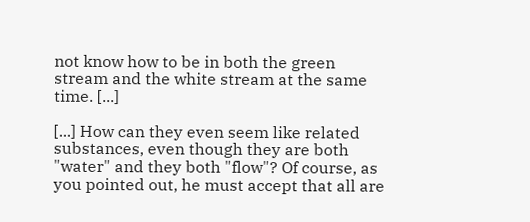not know how to be in both the green stream and the white stream at the same time. [...]

[...] How can they even seem like related substances, even though they are both "water" and they both "flow"? Of course, as you pointed out, he must accept that all are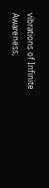vibrations of Infinite Awareness,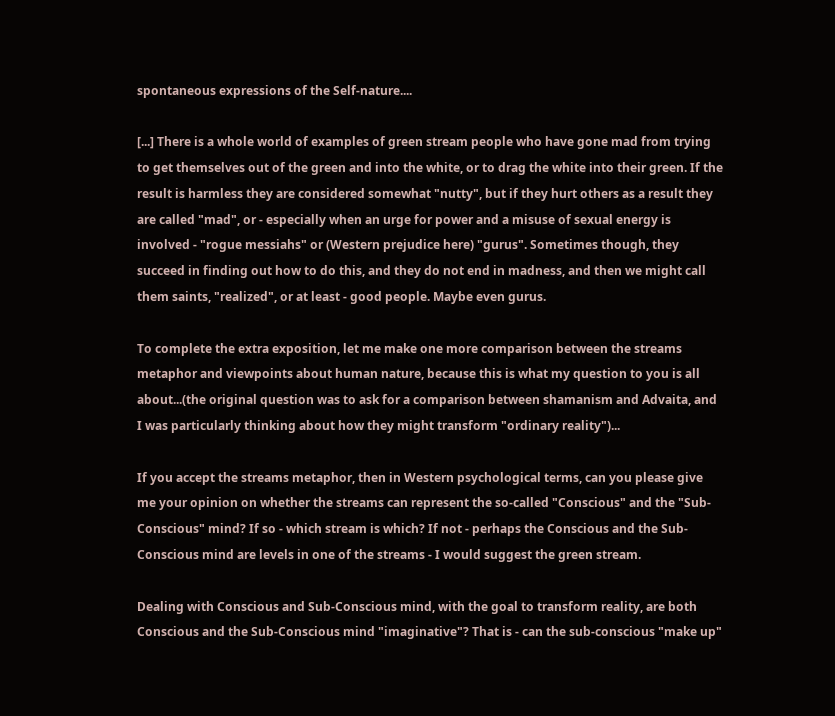spontaneous expressions of the Self-nature....

[...] There is a whole world of examples of green stream people who have gone mad from trying to get themselves out of the green and into the white, or to drag the white into their green. If the result is harmless they are considered somewhat "nutty", but if they hurt others as a result they are called "mad", or - especially when an urge for power and a misuse of sexual energy is involved - "rogue messiahs" or (Western prejudice here) "gurus". Sometimes though, they succeed in finding out how to do this, and they do not end in madness, and then we might call them saints, "realized", or at least - good people. Maybe even gurus.

To complete the extra exposition, let me make one more comparison between the streams metaphor and viewpoints about human nature, because this is what my question to you is all about...(the original question was to ask for a comparison between shamanism and Advaita, and I was particularly thinking about how they might transform "ordinary reality")...

If you accept the streams metaphor, then in Western psychological terms, can you please give me your opinion on whether the streams can represent the so-called "Conscious" and the "Sub-Conscious" mind? If so - which stream is which? If not - perhaps the Conscious and the Sub-Conscious mind are levels in one of the streams - I would suggest the green stream.

Dealing with Conscious and Sub-Conscious mind, with the goal to transform reality, are both Conscious and the Sub-Conscious mind "imaginative"? That is - can the sub-conscious "make up"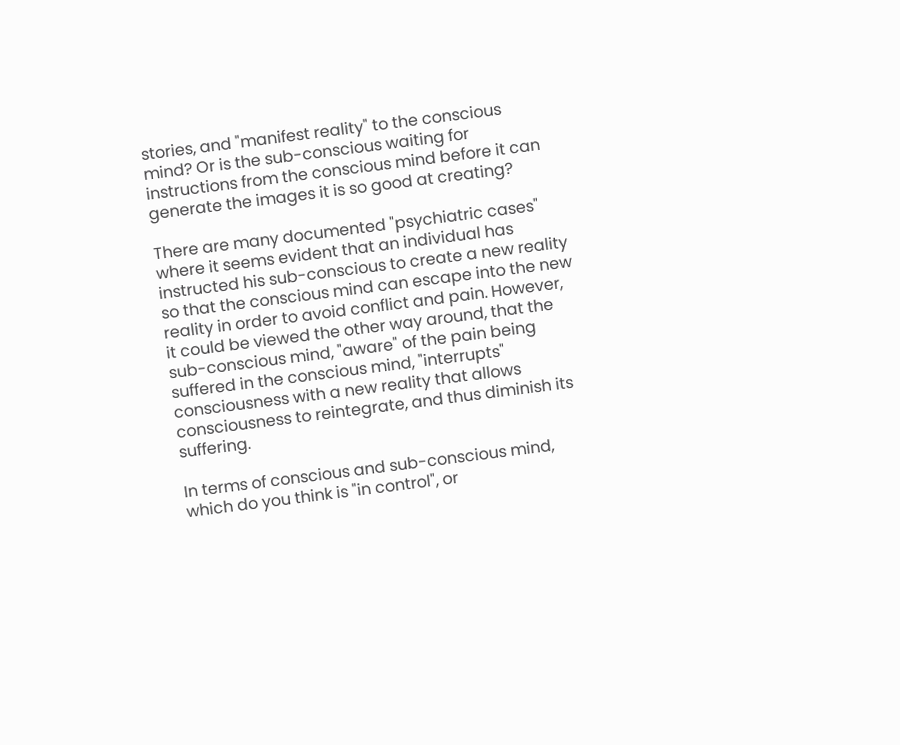stories, and "manifest reality" to the conscious mind? Or is the sub-conscious waiting for instructions from the conscious mind before it can generate the images it is so good at creating?

There are many documented "psychiatric cases" where it seems evident that an individual has instructed his sub-conscious to create a new reality so that the conscious mind can escape into the new reality in order to avoid conflict and pain. However, it could be viewed the other way around, that the sub-conscious mind, "aware" of the pain being suffered in the conscious mind, "interrupts" consciousness with a new reality that allows consciousness to reintegrate, and thus diminish its suffering.

In terms of conscious and sub-conscious mind, which do you think is "in control", or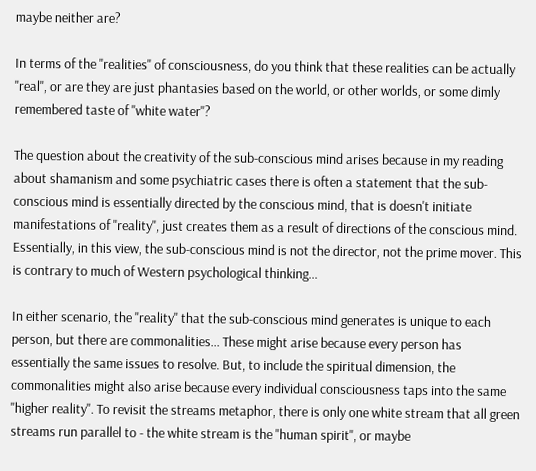maybe neither are?

In terms of the "realities" of consciousness, do you think that these realities can be actually "real", or are they are just phantasies based on the world, or other worlds, or some dimly remembered taste of "white water"?

The question about the creativity of the sub-conscious mind arises because in my reading about shamanism and some psychiatric cases there is often a statement that the sub-conscious mind is essentially directed by the conscious mind, that is doesn't initiate manifestations of "reality", just creates them as a result of directions of the conscious mind. Essentially, in this view, the sub-conscious mind is not the director, not the prime mover. This is contrary to much of Western psychological thinking...

In either scenario, the "reality" that the sub-conscious mind generates is unique to each person, but there are commonalities... These might arise because every person has essentially the same issues to resolve. But, to include the spiritual dimension, the commonalities might also arise because every individual consciousness taps into the same "higher reality". To revisit the streams metaphor, there is only one white stream that all green streams run parallel to - the white stream is the "human spirit", or maybe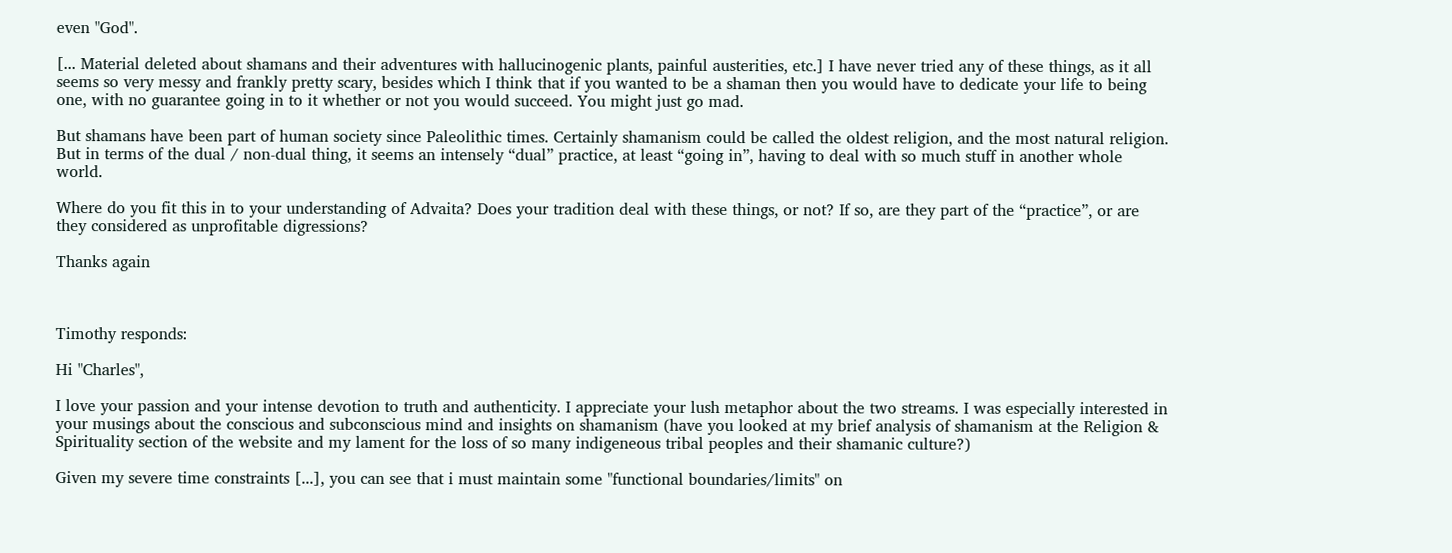even "God".

[... Material deleted about shamans and their adventures with hallucinogenic plants, painful austerities, etc.] I have never tried any of these things, as it all seems so very messy and frankly pretty scary, besides which I think that if you wanted to be a shaman then you would have to dedicate your life to being one, with no guarantee going in to it whether or not you would succeed. You might just go mad.

But shamans have been part of human society since Paleolithic times. Certainly shamanism could be called the oldest religion, and the most natural religion. But in terms of the dual / non-dual thing, it seems an intensely “dual” practice, at least “going in”, having to deal with so much stuff in another whole world.

Where do you fit this in to your understanding of Advaita? Does your tradition deal with these things, or not? If so, are they part of the “practice”, or are they considered as unprofitable digressions?

Thanks again



Timothy responds:

Hi "Charles",

I love your passion and your intense devotion to truth and authenticity. I appreciate your lush metaphor about the two streams. I was especially interested in your musings about the conscious and subconscious mind and insights on shamanism (have you looked at my brief analysis of shamanism at the Religion & Spirituality section of the website and my lament for the loss of so many indigeneous tribal peoples and their shamanic culture?)

Given my severe time constraints [...], you can see that i must maintain some "functional boundaries/limits" on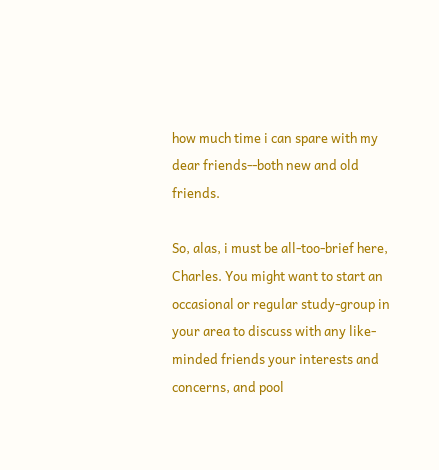how much time i can spare with my dear friends--both new and old friends.

So, alas, i must be all-too-brief here, Charles. You might want to start an occasional or regular study-group in your area to discuss with any like-minded friends your interests and concerns, and pool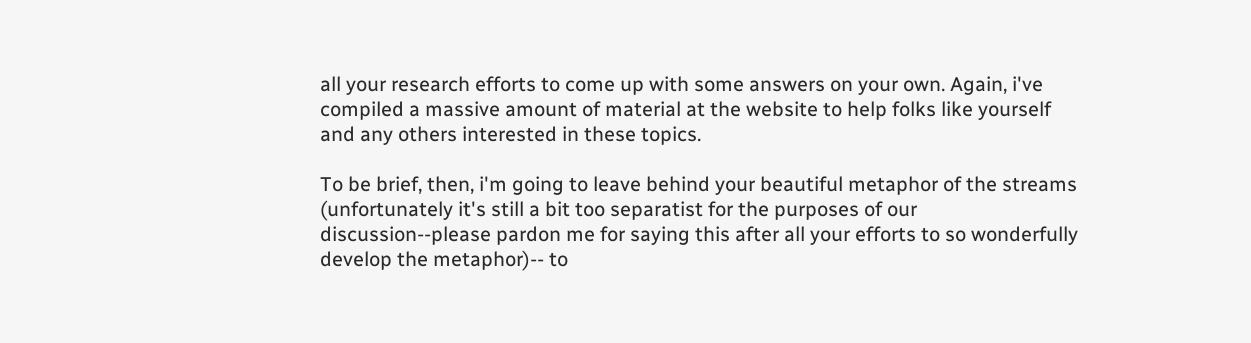all your research efforts to come up with some answers on your own. Again, i've compiled a massive amount of material at the website to help folks like yourself and any others interested in these topics.

To be brief, then, i'm going to leave behind your beautiful metaphor of the streams (unfortunately it's still a bit too separatist for the purposes of our discussion--please pardon me for saying this after all your efforts to so wonderfully develop the metaphor)-- to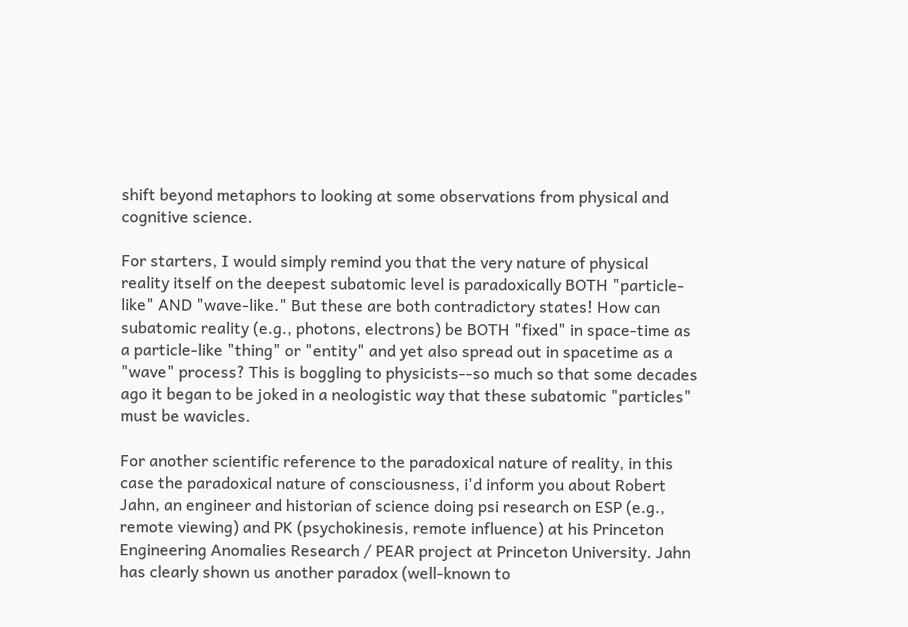shift beyond metaphors to looking at some observations from physical and cognitive science.

For starters, I would simply remind you that the very nature of physical reality itself on the deepest subatomic level is paradoxically BOTH "particle-like" AND "wave-like." But these are both contradictory states! How can subatomic reality (e.g., photons, electrons) be BOTH "fixed" in space-time as a particle-like "thing" or "entity" and yet also spread out in spacetime as a "wave" process? This is boggling to physicists--so much so that some decades ago it began to be joked in a neologistic way that these subatomic "particles" must be wavicles.

For another scientific reference to the paradoxical nature of reality, in this case the paradoxical nature of consciousness, i'd inform you about Robert Jahn, an engineer and historian of science doing psi research on ESP (e.g., remote viewing) and PK (psychokinesis, remote influence) at his Princeton Engineering Anomalies Research / PEAR project at Princeton University. Jahn has clearly shown us another paradox (well-known to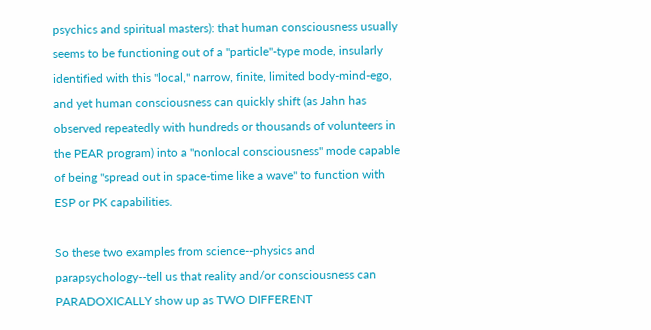psychics and spiritual masters): that human consciousness usually seems to be functioning out of a "particle"-type mode, insularly identified with this "local," narrow, finite, limited body-mind-ego, and yet human consciousness can quickly shift (as Jahn has observed repeatedly with hundreds or thousands of volunteers in the PEAR program) into a "nonlocal consciousness" mode capable of being "spread out in space-time like a wave" to function with ESP or PK capabilities.

So these two examples from science--physics and parapsychology--tell us that reality and/or consciousness can PARADOXICALLY show up as TWO DIFFERENT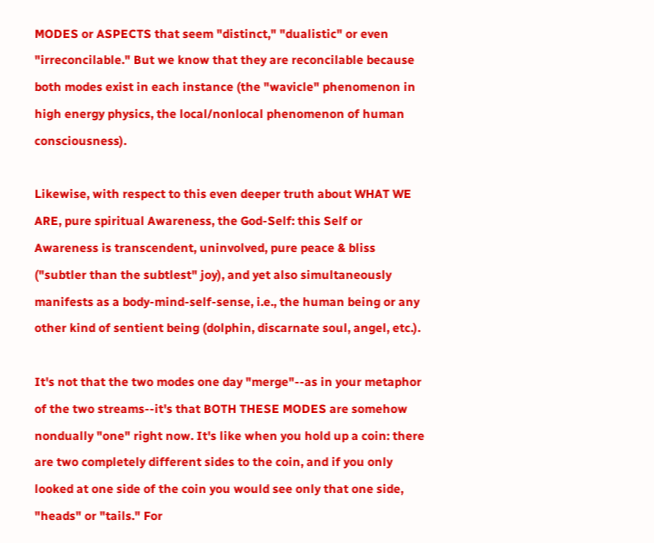MODES or ASPECTS that seem "distinct," "dualistic" or even "irreconcilable." But we know that they are reconcilable because both modes exist in each instance (the "wavicle" phenomenon in high energy physics, the local/nonlocal phenomenon of human consciousness).

Likewise, with respect to this even deeper truth about WHAT WE ARE, pure spiritual Awareness, the God-Self: this Self or Awareness is transcendent, uninvolved, pure peace & bliss ("subtler than the subtlest" joy), and yet also simultaneously manifests as a body-mind-self-sense, i.e., the human being or any other kind of sentient being (dolphin, discarnate soul, angel, etc.).

It's not that the two modes one day "merge"--as in your metaphor of the two streams--it's that BOTH THESE MODES are somehow nondually "one" right now. It's like when you hold up a coin: there are two completely different sides to the coin, and if you only looked at one side of the coin you would see only that one side, "heads" or "tails." For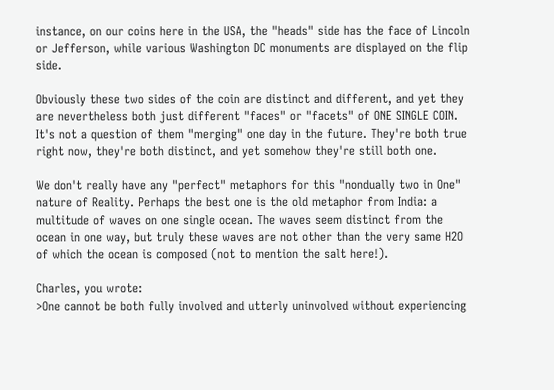instance, on our coins here in the USA, the "heads" side has the face of Lincoln or Jefferson, while various Washington DC monuments are displayed on the flip side.

Obviously these two sides of the coin are distinct and different, and yet they are nevertheless both just different "faces" or "facets" of ONE SINGLE COIN. It's not a question of them "merging" one day in the future. They're both true right now, they're both distinct, and yet somehow they're still both one.

We don't really have any "perfect" metaphors for this "nondually two in One" nature of Reality. Perhaps the best one is the old metaphor from India: a multitude of waves on one single ocean. The waves seem distinct from the ocean in one way, but truly these waves are not other than the very same H2O of which the ocean is composed (not to mention the salt here!).

Charles, you wrote:
>One cannot be both fully involved and utterly uninvolved without experiencing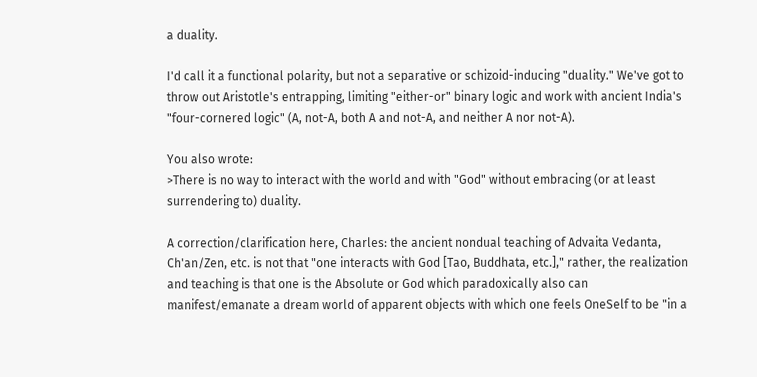a duality.

I'd call it a functional polarity, but not a separative or schizoid-inducing "duality." We've got to throw out Aristotle's entrapping, limiting "either-or" binary logic and work with ancient India's "four-cornered logic" (A, not-A, both A and not-A, and neither A nor not-A).

You also wrote:
>There is no way to interact with the world and with "God" without embracing (or at least surrendering to) duality.

A correction/clarification here, Charles: the ancient nondual teaching of Advaita Vedanta, Ch'an/Zen, etc. is not that "one interacts with God [Tao, Buddhata, etc.]," rather, the realization and teaching is that one is the Absolute or God which paradoxically also can manifest/emanate a dream world of apparent objects with which one feels OneSelf to be "in a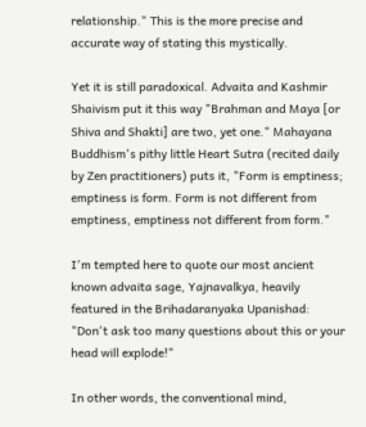relationship." This is the more precise and accurate way of stating this mystically.

Yet it is still paradoxical. Advaita and Kashmir Shaivism put it this way "Brahman and Maya [or Shiva and Shakti] are two, yet one." Mahayana Buddhism's pithy little Heart Sutra (recited daily by Zen practitioners) puts it, "Form is emptiness; emptiness is form. Form is not different from emptiness, emptiness not different from form."

I'm tempted here to quote our most ancient known advaita sage, Yajnavalkya, heavily featured in the Brihadaranyaka Upanishad: "Don't ask too many questions about this or your head will explode!"

In other words, the conventional mind,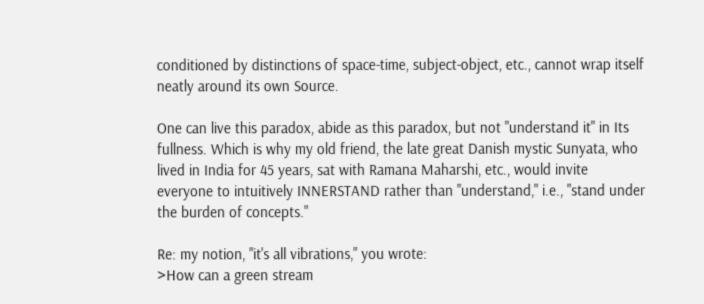conditioned by distinctions of space-time, subject-object, etc., cannot wrap itself neatly around its own Source.

One can live this paradox, abide as this paradox, but not "understand it" in Its fullness. Which is why my old friend, the late great Danish mystic Sunyata, who lived in India for 45 years, sat with Ramana Maharshi, etc., would invite everyone to intuitively INNERSTAND rather than "understand," i.e., "stand under the burden of concepts."

Re: my notion, "it's all vibrations," you wrote:
>How can a green stream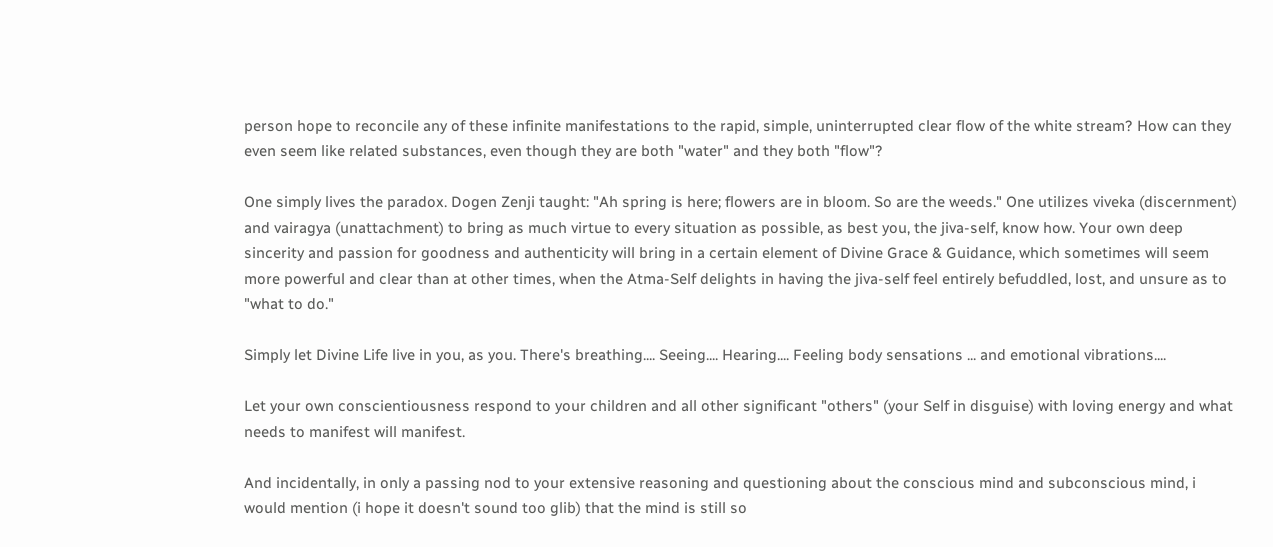person hope to reconcile any of these infinite manifestations to the rapid, simple, uninterrupted clear flow of the white stream? How can they even seem like related substances, even though they are both "water" and they both "flow"?

One simply lives the paradox. Dogen Zenji taught: "Ah spring is here; flowers are in bloom. So are the weeds." One utilizes viveka (discernment) and vairagya (unattachment) to bring as much virtue to every situation as possible, as best you, the jiva-self, know how. Your own deep sincerity and passion for goodness and authenticity will bring in a certain element of Divine Grace & Guidance, which sometimes will seem more powerful and clear than at other times, when the Atma-Self delights in having the jiva-self feel entirely befuddled, lost, and unsure as to "what to do."

Simply let Divine Life live in you, as you. There's breathing.... Seeing.... Hearing.... Feeling body sensations ... and emotional vibrations....

Let your own conscientiousness respond to your children and all other significant "others" (your Self in disguise) with loving energy and what needs to manifest will manifest.

And incidentally, in only a passing nod to your extensive reasoning and questioning about the conscious mind and subconscious mind, i would mention (i hope it doesn't sound too glib) that the mind is still so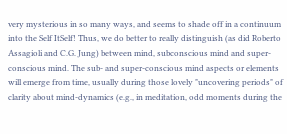very mysterious in so many ways, and seems to shade off in a continuum into the Self ItSelf! Thus, we do better to really distinguish (as did Roberto Assagioli and C.G. Jung) between mind, subconscious mind and super-conscious mind. The sub- and super-conscious mind aspects or elements will emerge from time, usually during those lovely "uncovering periods" of clarity about mind-dynamics (e.g., in meditation, odd moments during the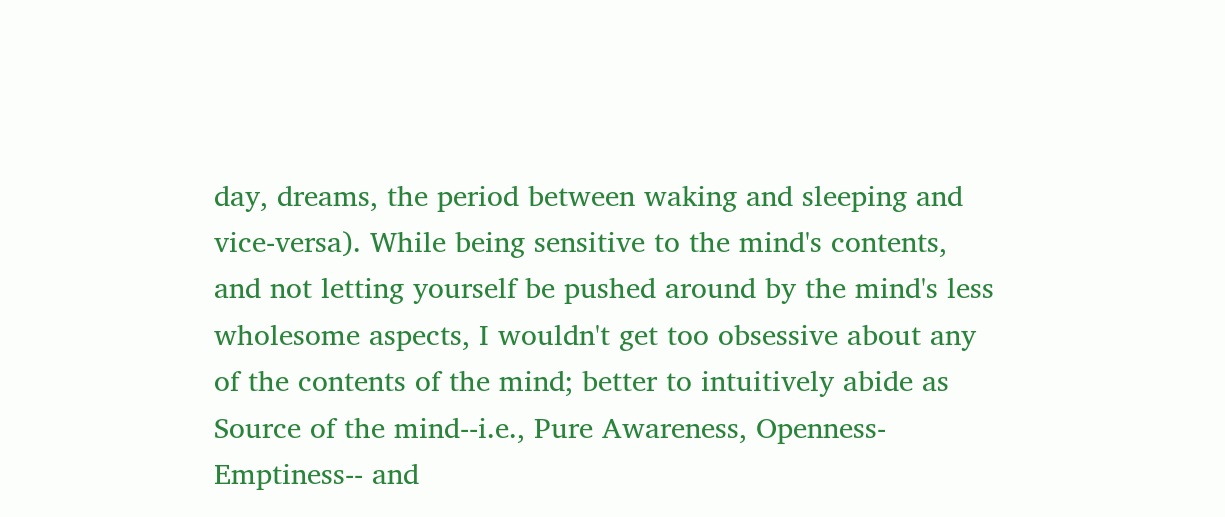day, dreams, the period between waking and sleeping and vice-versa). While being sensitive to the mind's contents, and not letting yourself be pushed around by the mind's less wholesome aspects, I wouldn't get too obsessive about any of the contents of the mind; better to intuitively abide as Source of the mind--i.e., Pure Awareness, Openness-Emptiness-- and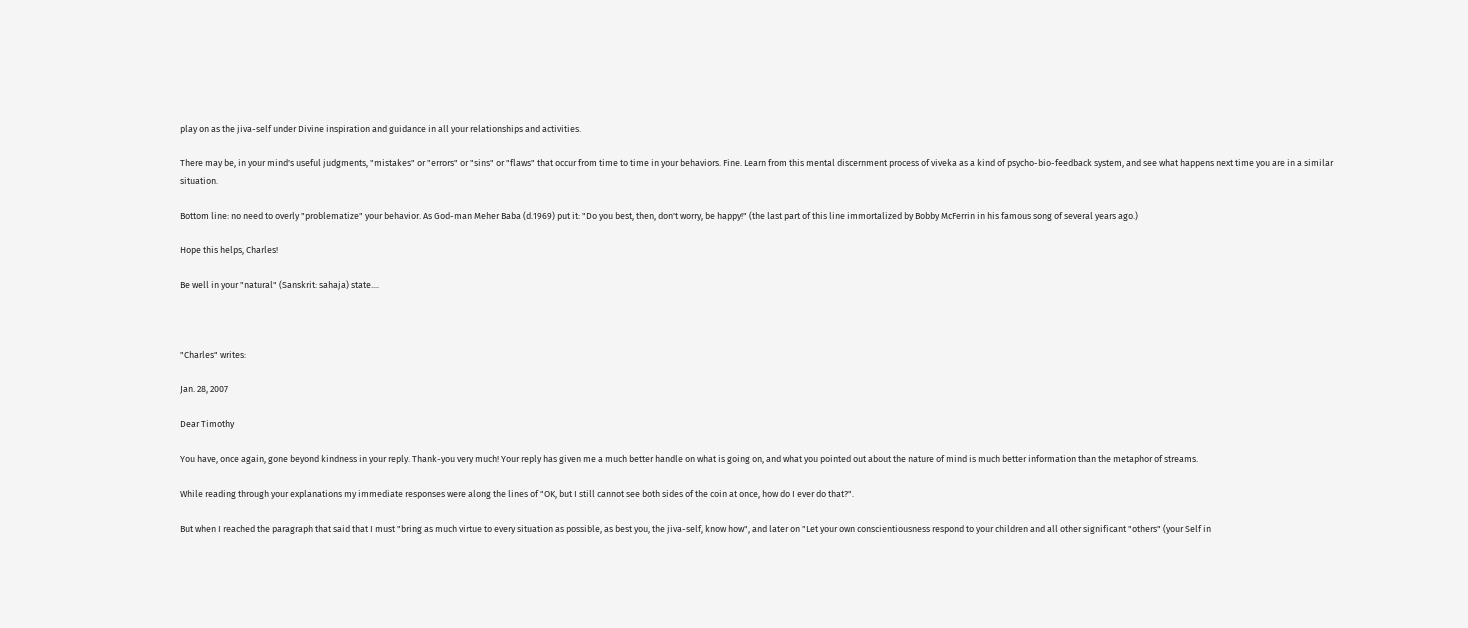play on as the jiva-self under Divine inspiration and guidance in all your relationships and activities.

There may be, in your mind's useful judgments, "mistakes" or "errors" or "sins" or "flaws" that occur from time to time in your behaviors. Fine. Learn from this mental discernment process of viveka as a kind of psycho-bio-feedback system, and see what happens next time you are in a similar situation.

Bottom line: no need to overly "problematize" your behavior. As God-man Meher Baba (d.1969) put it: "Do you best, then, don't worry, be happy!" (the last part of this line immortalized by Bobby McFerrin in his famous song of several years ago.)

Hope this helps, Charles!

Be well in your "natural" (Sanskrit: sahaja) state....



"Charles" writes:

Jan. 28, 2007

Dear Timothy

You have, once again, gone beyond kindness in your reply. Thank-you very much! Your reply has given me a much better handle on what is going on, and what you pointed out about the nature of mind is much better information than the metaphor of streams.

While reading through your explanations my immediate responses were along the lines of "OK, but I still cannot see both sides of the coin at once, how do I ever do that?".

But when I reached the paragraph that said that I must "bring as much virtue to every situation as possible, as best you, the jiva-self, know how", and later on "Let your own conscientiousness respond to your children and all other significant "others" (your Self in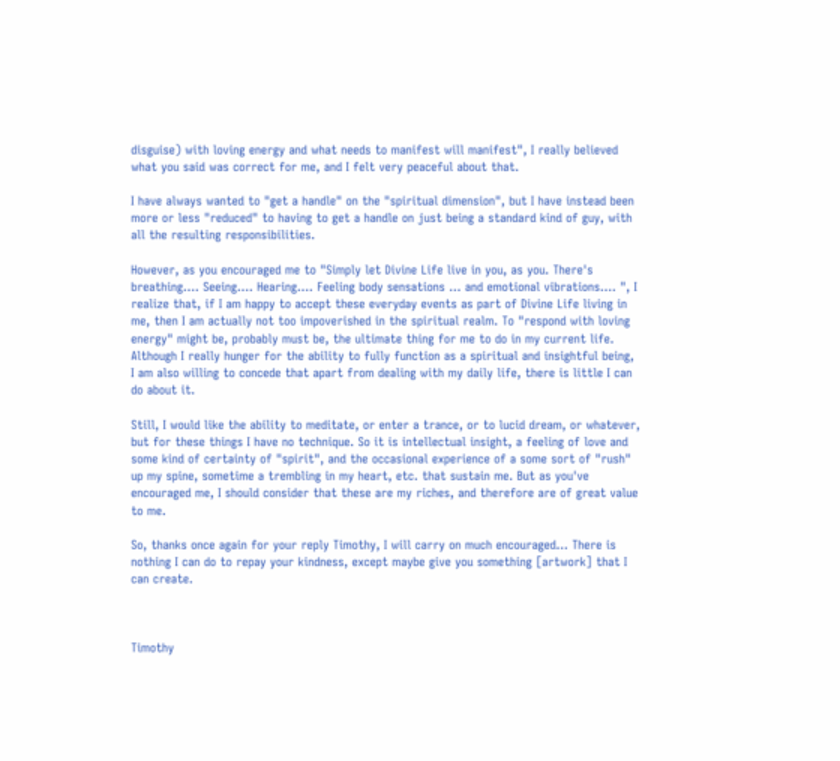disguise) with loving energy and what needs to manifest will manifest", I really believed what you said was correct for me, and I felt very peaceful about that.

I have always wanted to "get a handle" on the "spiritual dimension", but I have instead been more or less "reduced" to having to get a handle on just being a standard kind of guy, with all the resulting responsibilities.

However, as you encouraged me to "Simply let Divine Life live in you, as you. There's breathing.... Seeing.... Hearing.... Feeling body sensations ... and emotional vibrations.... ", I realize that, if I am happy to accept these everyday events as part of Divine Life living in me, then I am actually not too impoverished in the spiritual realm. To "respond with loving energy" might be, probably must be, the ultimate thing for me to do in my current life. Although I really hunger for the ability to fully function as a spiritual and insightful being, I am also willing to concede that apart from dealing with my daily life, there is little I can do about it.

Still, I would like the ability to meditate, or enter a trance, or to lucid dream, or whatever, but for these things I have no technique. So it is intellectual insight, a feeling of love and some kind of certainty of "spirit", and the occasional experience of a some sort of "rush" up my spine, sometime a trembling in my heart, etc. that sustain me. But as you've encouraged me, I should consider that these are my riches, and therefore are of great value to me.

So, thanks once again for your reply Timothy, I will carry on much encouraged... There is nothing I can do to repay your kindness, except maybe give you something [artwork] that I can create.



Timothy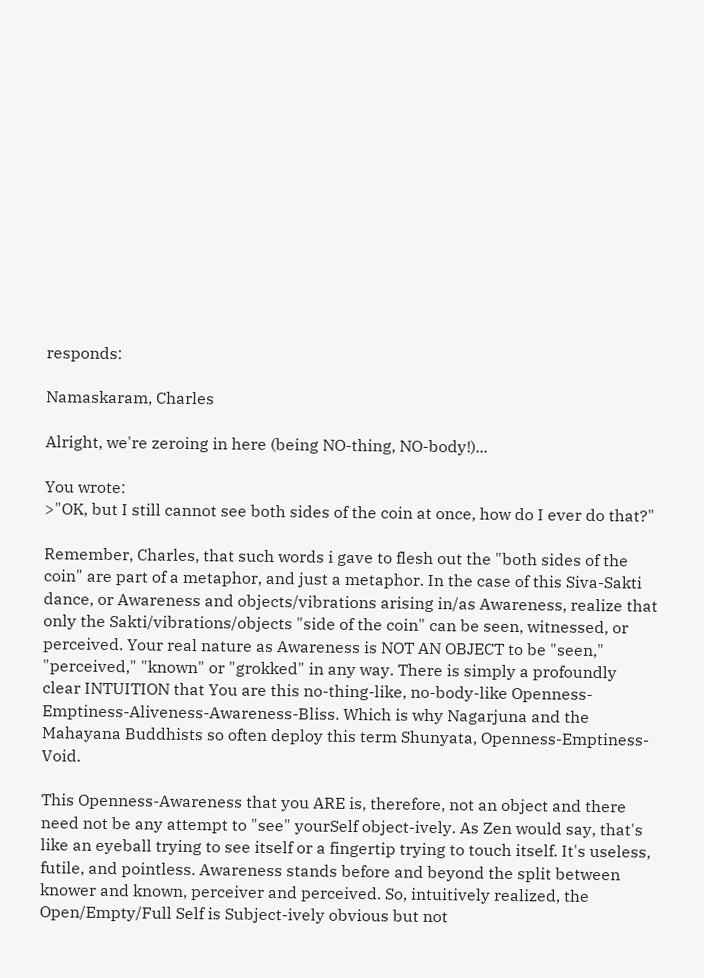responds:

Namaskaram, Charles

Alright, we're zeroing in here (being NO-thing, NO-body!)...

You wrote:
>"OK, but I still cannot see both sides of the coin at once, how do I ever do that?"

Remember, Charles, that such words i gave to flesh out the "both sides of the coin" are part of a metaphor, and just a metaphor. In the case of this Siva-Sakti dance, or Awareness and objects/vibrations arising in/as Awareness, realize that only the Sakti/vibrations/objects "side of the coin" can be seen, witnessed, or perceived. Your real nature as Awareness is NOT AN OBJECT to be "seen," "perceived," "known" or "grokked" in any way. There is simply a profoundly clear INTUITION that You are this no-thing-like, no-body-like Openness-Emptiness-Aliveness-Awareness-Bliss. Which is why Nagarjuna and the Mahayana Buddhists so often deploy this term Shunyata, Openness-Emptiness-Void.

This Openness-Awareness that you ARE is, therefore, not an object and there need not be any attempt to "see" yourSelf object-ively. As Zen would say, that's like an eyeball trying to see itself or a fingertip trying to touch itself. It's useless, futile, and pointless. Awareness stands before and beyond the split between knower and known, perceiver and perceived. So, intuitively realized, the Open/Empty/Full Self is Subject-ively obvious but not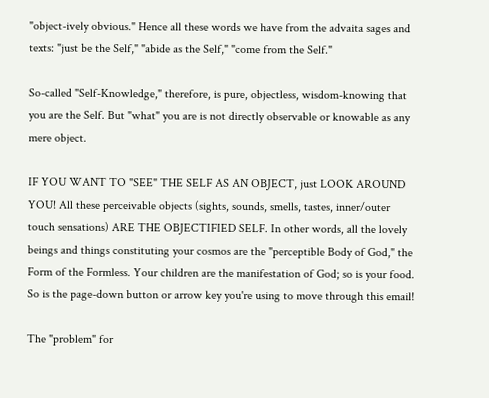"object-ively obvious." Hence all these words we have from the advaita sages and texts: "just be the Self," "abide as the Self," "come from the Self."

So-called "Self-Knowledge," therefore, is pure, objectless, wisdom-knowing that you are the Self. But "what" you are is not directly observable or knowable as any mere object.

IF YOU WANT TO "SEE" THE SELF AS AN OBJECT, just LOOK AROUND YOU! All these perceivable objects (sights, sounds, smells, tastes, inner/outer touch sensations) ARE THE OBJECTIFIED SELF. In other words, all the lovely beings and things constituting your cosmos are the "perceptible Body of God," the Form of the Formless. Your children are the manifestation of God; so is your food. So is the page-down button or arrow key you're using to move through this email!

The "problem" for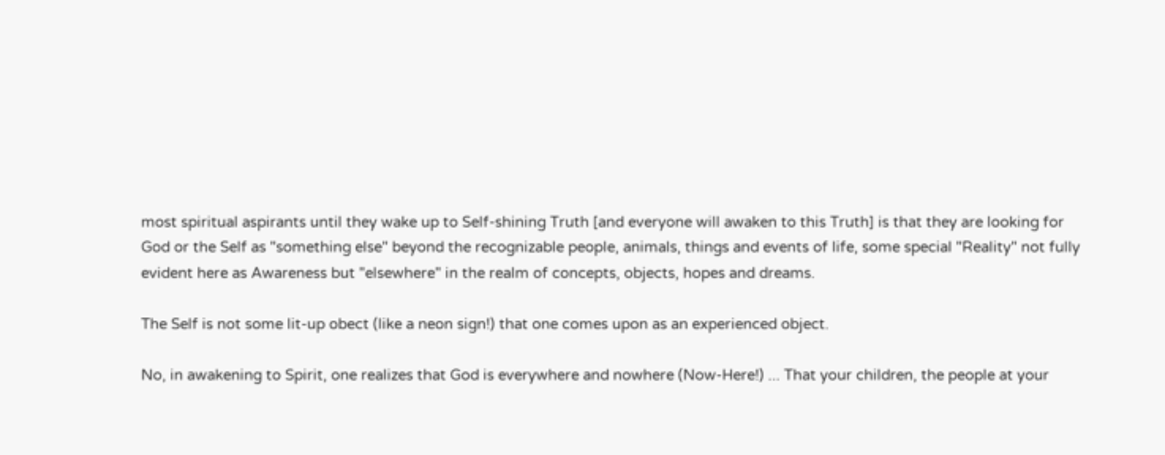most spiritual aspirants until they wake up to Self-shining Truth [and everyone will awaken to this Truth] is that they are looking for God or the Self as "something else" beyond the recognizable people, animals, things and events of life, some special "Reality" not fully evident here as Awareness but "elsewhere" in the realm of concepts, objects, hopes and dreams.

The Self is not some lit-up obect (like a neon sign!) that one comes upon as an experienced object.

No, in awakening to Spirit, one realizes that God is everywhere and nowhere (Now-Here!) ... That your children, the people at your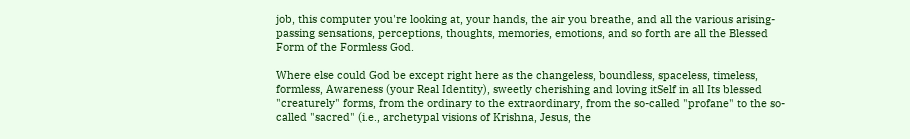job, this computer you're looking at, your hands, the air you breathe, and all the various arising-passing sensations, perceptions, thoughts, memories, emotions, and so forth are all the Blessed Form of the Formless God.

Where else could God be except right here as the changeless, boundless, spaceless, timeless, formless, Awareness (your Real Identity), sweetly cherishing and loving itSelf in all Its blessed "creaturely" forms, from the ordinary to the extraordinary, from the so-called "profane" to the so-called "sacred" (i.e., archetypal visions of Krishna, Jesus, the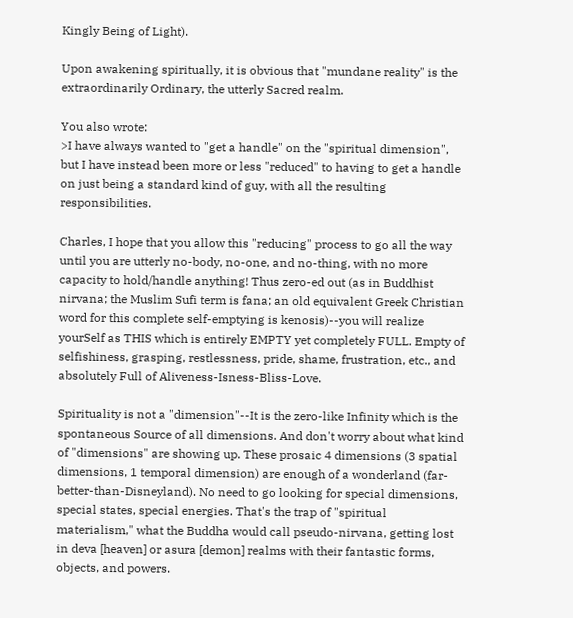Kingly Being of Light).

Upon awakening spiritually, it is obvious that "mundane reality" is the extraordinarily Ordinary, the utterly Sacred realm.

You also wrote:
>I have always wanted to "get a handle" on the "spiritual dimension", but I have instead been more or less "reduced" to having to get a handle on just being a standard kind of guy, with all the resulting responsibilities.

Charles, I hope that you allow this "reducing" process to go all the way until you are utterly no-body, no-one, and no-thing, with no more capacity to hold/handle anything! Thus zero-ed out (as in Buddhist nirvana; the Muslim Sufi term is fana; an old equivalent Greek Christian word for this complete self-emptying is kenosis)--you will realize yourSelf as THIS which is entirely EMPTY yet completely FULL. Empty of selfishiness, grasping, restlessness, pride, shame, frustration, etc., and absolutely Full of Aliveness-Isness-Bliss-Love.

Spirituality is not a "dimension"--It is the zero-like Infinity which is the spontaneous Source of all dimensions. And don't worry about what kind of "dimensions" are showing up. These prosaic 4 dimensions (3 spatial dimensions, 1 temporal dimension) are enough of a wonderland (far-better-than-Disneyland). No need to go looking for special dimensions, special states, special energies. That's the trap of "spiritual materialism," what the Buddha would call pseudo-nirvana, getting lost in deva [heaven] or asura [demon] realms with their fantastic forms, objects, and powers.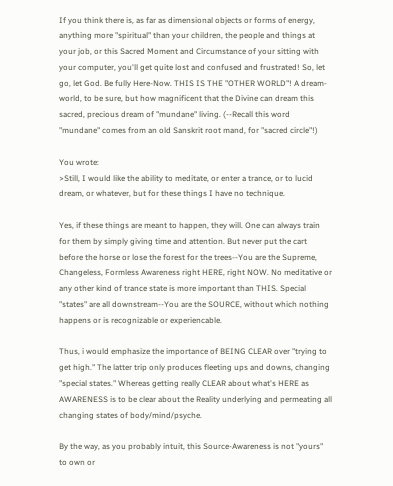If you think there is, as far as dimensional objects or forms of energy, anything more "spiritual" than your children, the people and things at your job, or this Sacred Moment and Circumstance of your sitting with your computer, you'll get quite lost and confused and frustrated! So, let go, let God. Be fully Here-Now. THIS IS THE "OTHER WORLD"! A dream-world, to be sure, but how magnificent that the Divine can dream this sacred, precious dream of "mundane" living. (--Recall this word "mundane" comes from an old Sanskrit root mand, for "sacred circle"!)

You wrote:
>Still, I would like the ability to meditate, or enter a trance, or to lucid dream, or whatever, but for these things I have no technique.

Yes, if these things are meant to happen, they will. One can always train for them by simply giving time and attention. But never put the cart before the horse or lose the forest for the trees--You are the Supreme, Changeless, Formless Awareness right HERE, right NOW. No meditative or any other kind of trance state is more important than THIS. Special "states" are all downstream--You are the SOURCE, without which nothing happens or is recognizable or experiencable.

Thus, i would emphasize the importance of BEING CLEAR over "trying to get high." The latter trip only produces fleeting ups and downs, changing "special states." Whereas getting really CLEAR about what's HERE as AWARENESS is to be clear about the Reality underlying and permeating all changing states of body/mind/psyche.

By the way, as you probably intuit, this Source-Awareness is not "yours" to own or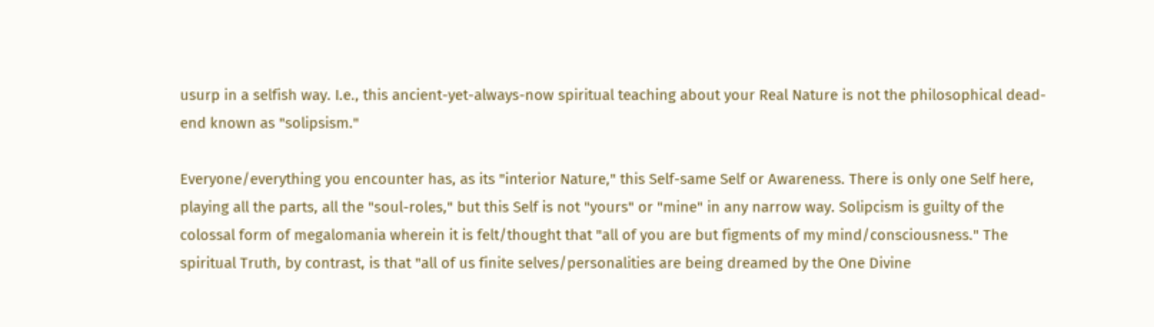usurp in a selfish way. I.e., this ancient-yet-always-now spiritual teaching about your Real Nature is not the philosophical dead-end known as "solipsism."

Everyone/everything you encounter has, as its "interior Nature," this Self-same Self or Awareness. There is only one Self here, playing all the parts, all the "soul-roles," but this Self is not "yours" or "mine" in any narrow way. Solipcism is guilty of the colossal form of megalomania wherein it is felt/thought that "all of you are but figments of my mind/consciousness." The spiritual Truth, by contrast, is that "all of us finite selves/personalities are being dreamed by the One Divine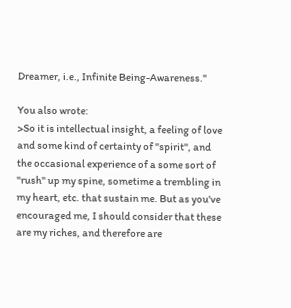Dreamer, i.e., Infinite Being-Awareness."

You also wrote:
>So it is intellectual insight, a feeling of love and some kind of certainty of "spirit", and the occasional experience of a some sort of "rush" up my spine, sometime a trembling in my heart, etc. that sustain me. But as you've encouraged me, I should consider that these are my riches, and therefore are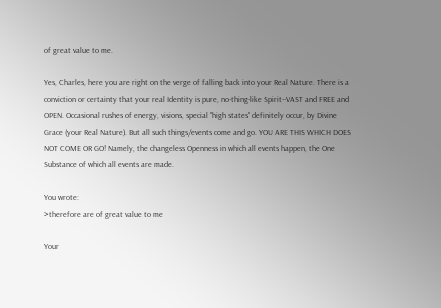of great value to me.

Yes, Charles, here you are right on the verge of falling back into your Real Nature. There is a conviction or certainty that your real Identity is pure, no-thing-like Spirit--VAST and FREE and OPEN. Occasional rushes of energy, visions, special "high states" definitely occur, by Divine Grace (your Real Nature). But all such things/events come and go. YOU ARE THIS WHICH DOES NOT COME OR GO! Namely, the changeless Openness in which all events happen, the One Substance of which all events are made.

You wrote:
>therefore are of great value to me

Your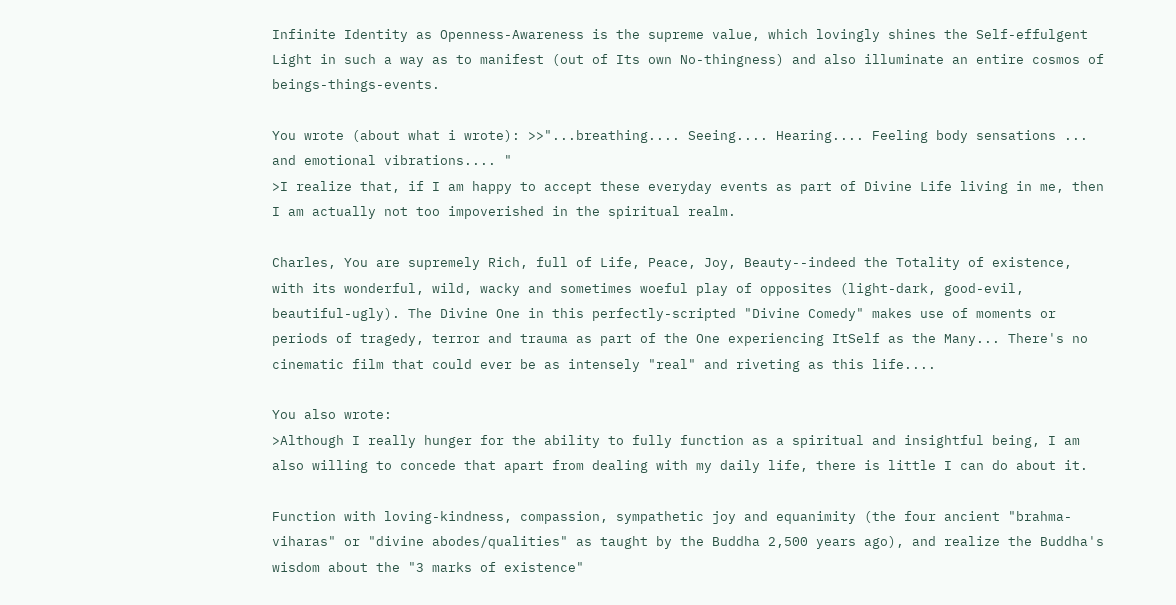Infinite Identity as Openness-Awareness is the supreme value, which lovingly shines the Self-effulgent Light in such a way as to manifest (out of Its own No-thingness) and also illuminate an entire cosmos of beings-things-events.

You wrote (about what i wrote): >>"...breathing.... Seeing.... Hearing.... Feeling body sensations ... and emotional vibrations.... "
>I realize that, if I am happy to accept these everyday events as part of Divine Life living in me, then I am actually not too impoverished in the spiritual realm.

Charles, You are supremely Rich, full of Life, Peace, Joy, Beauty--indeed the Totality of existence, with its wonderful, wild, wacky and sometimes woeful play of opposites (light-dark, good-evil, beautiful-ugly). The Divine One in this perfectly-scripted "Divine Comedy" makes use of moments or periods of tragedy, terror and trauma as part of the One experiencing ItSelf as the Many... There's no cinematic film that could ever be as intensely "real" and riveting as this life....

You also wrote:
>Although I really hunger for the ability to fully function as a spiritual and insightful being, I am also willing to concede that apart from dealing with my daily life, there is little I can do about it.

Function with loving-kindness, compassion, sympathetic joy and equanimity (the four ancient "brahma-viharas" or "divine abodes/qualities" as taught by the Buddha 2,500 years ago), and realize the Buddha's wisdom about the "3 marks of existence"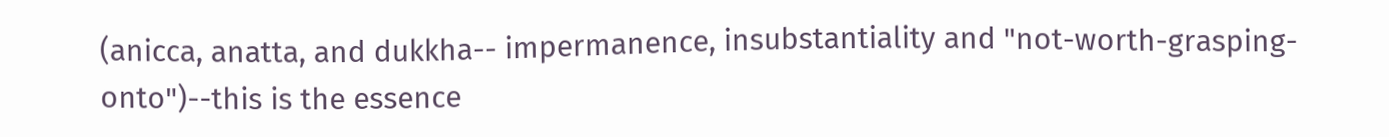(anicca, anatta, and dukkha-- impermanence, insubstantiality and "not-worth-grasping-onto")--this is the essence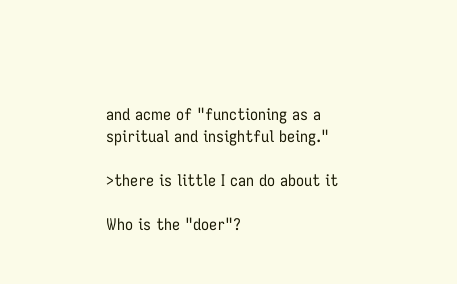and acme of "functioning as a spiritual and insightful being."

>there is little I can do about it

Who is the "doer"?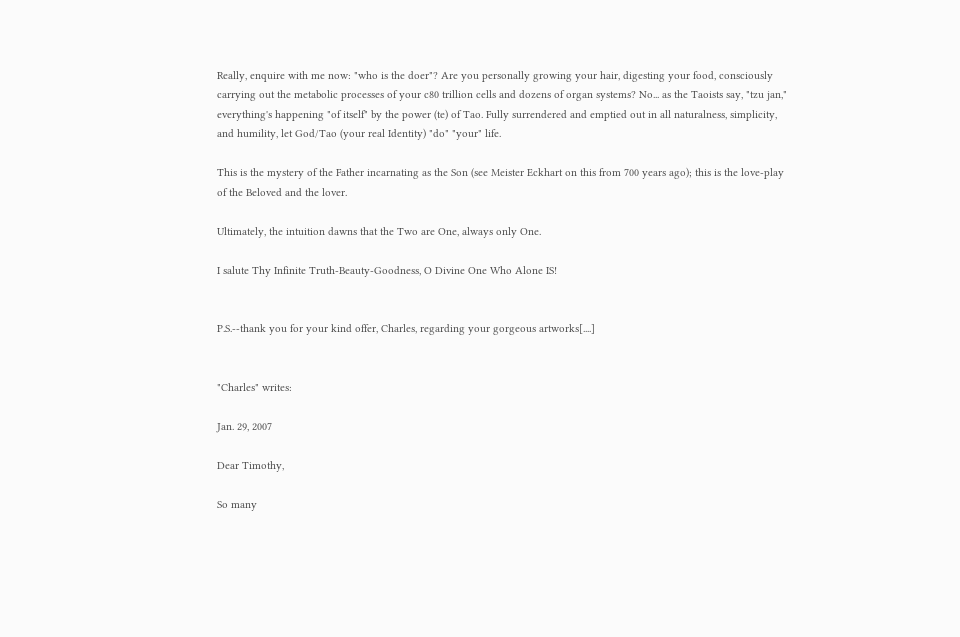Really, enquire with me now: "who is the doer"? Are you personally growing your hair, digesting your food, consciously carrying out the metabolic processes of your c80 trillion cells and dozens of organ systems? No... as the Taoists say, "tzu jan," everything's happening "of itself" by the power (te) of Tao. Fully surrendered and emptied out in all naturalness, simplicity, and humility, let God/Tao (your real Identity) "do" "your" life.

This is the mystery of the Father incarnating as the Son (see Meister Eckhart on this from 700 years ago); this is the love-play of the Beloved and the lover.

Ultimately, the intuition dawns that the Two are One, always only One.

I salute Thy Infinite Truth-Beauty-Goodness, O Divine One Who Alone IS!


P.S.--thank you for your kind offer, Charles, regarding your gorgeous artworks[....]


"Charles" writes:

Jan. 29, 2007

Dear Timothy,

So many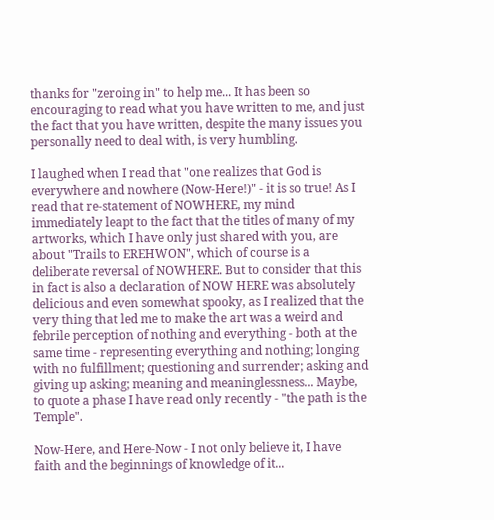thanks for "zeroing in" to help me... It has been so encouraging to read what you have written to me, and just the fact that you have written, despite the many issues you personally need to deal with, is very humbling.

I laughed when I read that "one realizes that God is everywhere and nowhere (Now-Here!)" - it is so true! As I read that re-statement of NOWHERE, my mind immediately leapt to the fact that the titles of many of my artworks, which I have only just shared with you, are about "Trails to EREHWON", which of course is a deliberate reversal of NOWHERE. But to consider that this in fact is also a declaration of NOW HERE was absolutely delicious and even somewhat spooky, as I realized that the very thing that led me to make the art was a weird and febrile perception of nothing and everything - both at the same time - representing everything and nothing; longing with no fulfillment; questioning and surrender; asking and giving up asking; meaning and meaninglessness... Maybe, to quote a phase I have read only recently - "the path is the Temple".

Now-Here, and Here-Now - I not only believe it, I have faith and the beginnings of knowledge of it...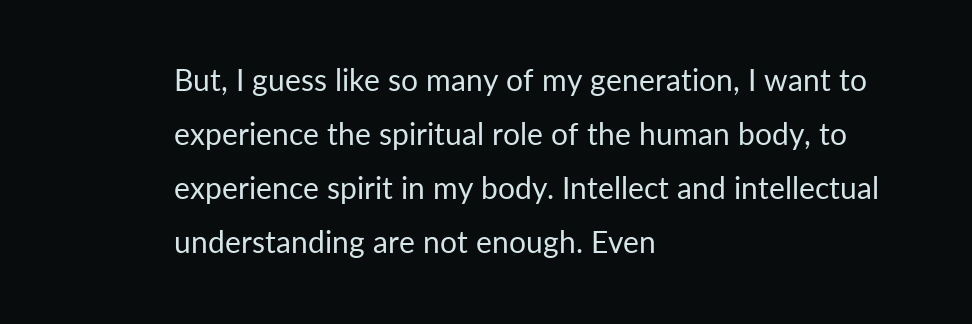But, I guess like so many of my generation, I want to experience the spiritual role of the human body, to experience spirit in my body. Intellect and intellectual understanding are not enough. Even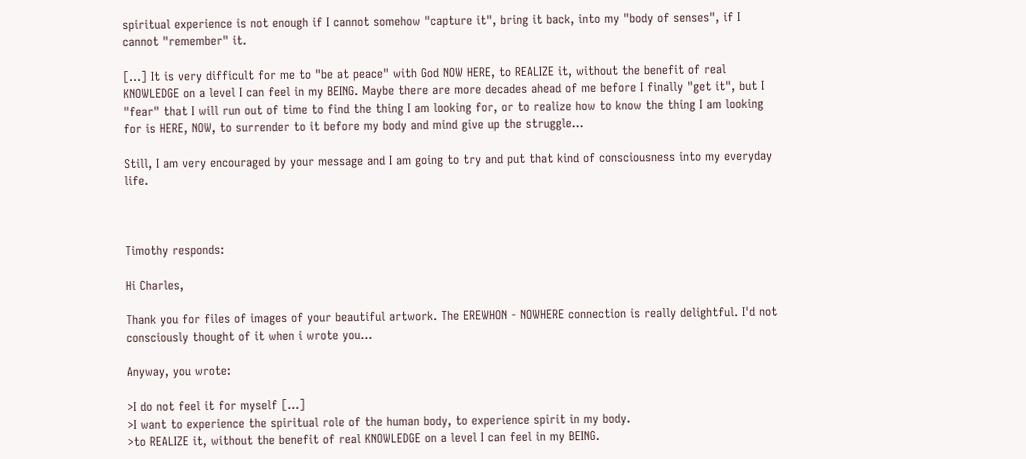spiritual experience is not enough if I cannot somehow "capture it", bring it back, into my "body of senses", if I cannot "remember" it.

[...] It is very difficult for me to "be at peace" with God NOW HERE, to REALIZE it, without the benefit of real KNOWLEDGE on a level I can feel in my BEING. Maybe there are more decades ahead of me before I finally "get it", but I "fear" that I will run out of time to find the thing I am looking for, or to realize how to know the thing I am looking for is HERE, NOW, to surrender to it before my body and mind give up the struggle...

Still, I am very encouraged by your message and I am going to try and put that kind of consciousness into my everyday life.



Timothy responds:

Hi Charles,

Thank you for files of images of your beautiful artwork. The EREWHON - NOWHERE connection is really delightful. I'd not consciously thought of it when i wrote you...

Anyway, you wrote:

>I do not feel it for myself [...]
>I want to experience the spiritual role of the human body, to experience spirit in my body.
>to REALIZE it, without the benefit of real KNOWLEDGE on a level I can feel in my BEING.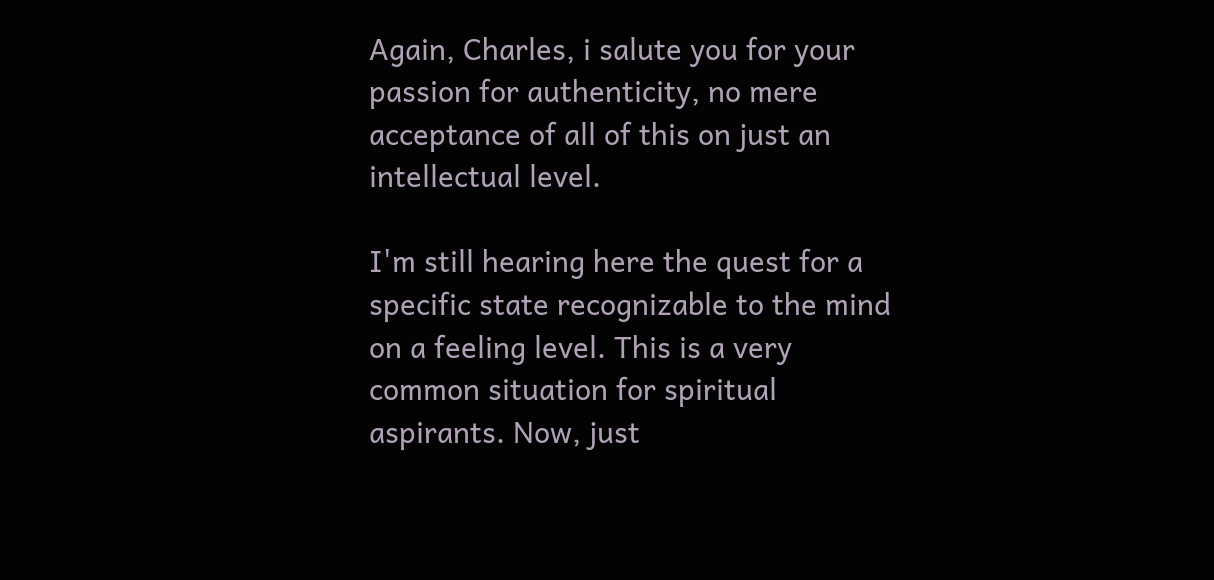Again, Charles, i salute you for your passion for authenticity, no mere acceptance of all of this on just an intellectual level.

I'm still hearing here the quest for a specific state recognizable to the mind on a feeling level. This is a very common situation for spiritual aspirants. Now, just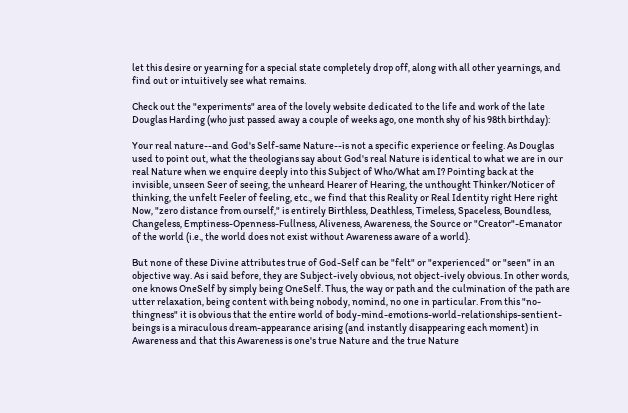let this desire or yearning for a special state completely drop off, along with all other yearnings, and find out or intuitively see what remains.

Check out the "experiments" area of the lovely website dedicated to the life and work of the late Douglas Harding (who just passed away a couple of weeks ago, one month shy of his 98th birthday):

Your real nature--and God's Self-same Nature--is not a specific experience or feeling. As Douglas used to point out, what the theologians say about God's real Nature is identical to what we are in our real Nature when we enquire deeply into this Subject of Who/What am I? Pointing back at the invisible, unseen Seer of seeing, the unheard Hearer of Hearing, the unthought Thinker/Noticer of thinking, the unfelt Feeler of feeling, etc., we find that this Reality or Real Identity right Here right Now, "zero distance from ourself," is entirely Birthless, Deathless, Timeless, Spaceless, Boundless, Changeless, Emptiness-Openness-Fullness, Aliveness, Awareness, the Source or "Creator"-Emanator of the world (i.e., the world does not exist without Awareness aware of a world).

But none of these Divine attributes true of God-Self can be "felt" or "experienced" or "seen" in an objective way. As i said before, they are Subject-ively obvious, not object-ively obvious. In other words, one knows OneSelf by simply being OneSelf. Thus, the way or path and the culmination of the path are utter relaxation, being content with being nobody, nomind, no one in particular. From this "no-thingness" it is obvious that the entire world of body-mind-emotions-world-relationships-sentient-beings is a miraculous dream-appearance arising (and instantly disappearing each moment) in Awareness and that this Awareness is one's true Nature and the true Nature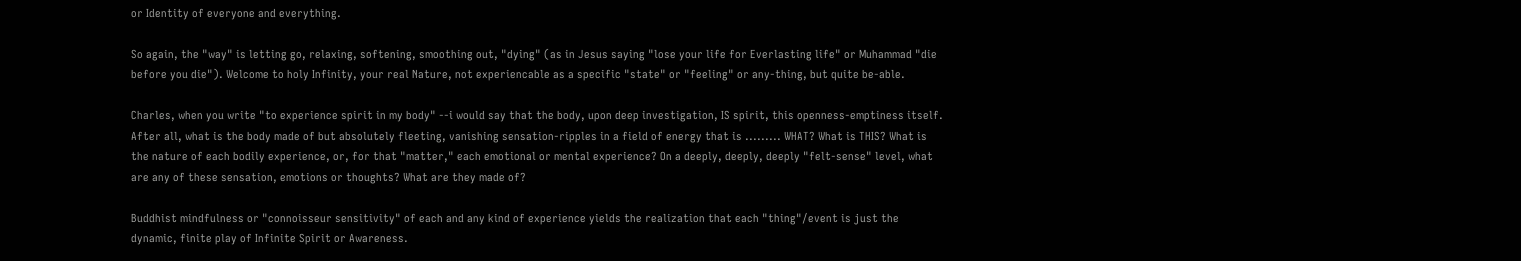or Identity of everyone and everything.

So again, the "way" is letting go, relaxing, softening, smoothing out, "dying" (as in Jesus saying "lose your life for Everlasting life" or Muhammad "die before you die"). Welcome to holy Infinity, your real Nature, not experiencable as a specific "state" or "feeling" or any-thing, but quite be-able.

Charles, when you write "to experience spirit in my body" --i would say that the body, upon deep investigation, IS spirit, this openness-emptiness itself. After all, what is the body made of but absolutely fleeting, vanishing sensation-ripples in a field of energy that is ......... WHAT? What is THIS? What is the nature of each bodily experience, or, for that "matter," each emotional or mental experience? On a deeply, deeply, deeply "felt-sense" level, what are any of these sensation, emotions or thoughts? What are they made of?

Buddhist mindfulness or "connoisseur sensitivity" of each and any kind of experience yields the realization that each "thing"/event is just the dynamic, finite play of Infinite Spirit or Awareness.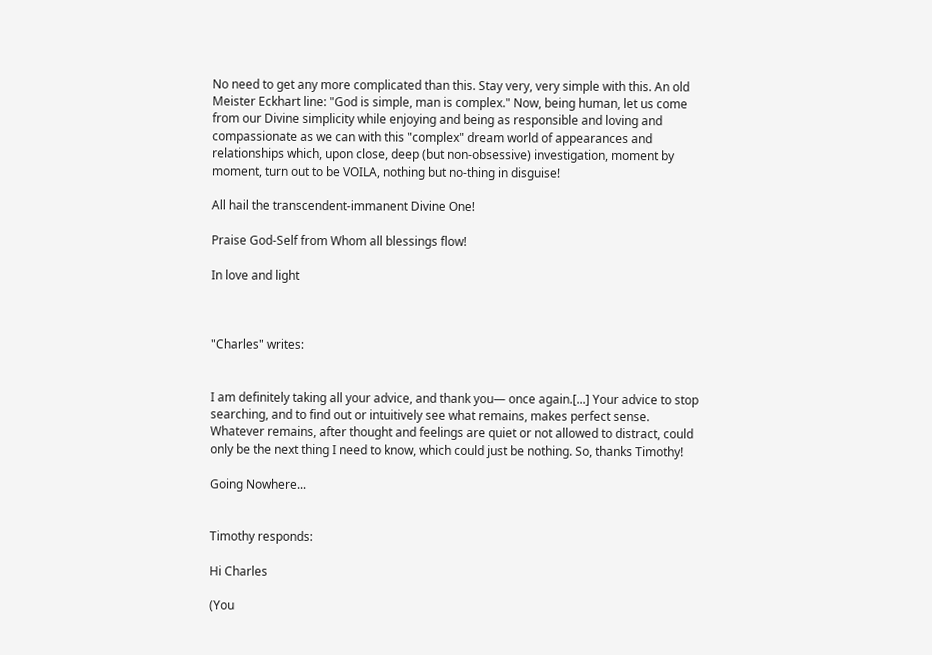No need to get any more complicated than this. Stay very, very simple with this. An old Meister Eckhart line: "God is simple, man is complex." Now, being human, let us come from our Divine simplicity while enjoying and being as responsible and loving and compassionate as we can with this "complex" dream world of appearances and relationships which, upon close, deep (but non-obsessive) investigation, moment by moment, turn out to be VOILA, nothing but no-thing in disguise!

All hail the transcendent-immanent Divine One!

Praise God-Self from Whom all blessings flow!

In love and light



"Charles" writes:


I am definitely taking all your advice, and thank you— once again.[...] Your advice to stop searching, and to find out or intuitively see what remains, makes perfect sense. Whatever remains, after thought and feelings are quiet or not allowed to distract, could only be the next thing I need to know, which could just be nothing. So, thanks Timothy!

Going Nowhere...


Timothy responds:

Hi Charles

(You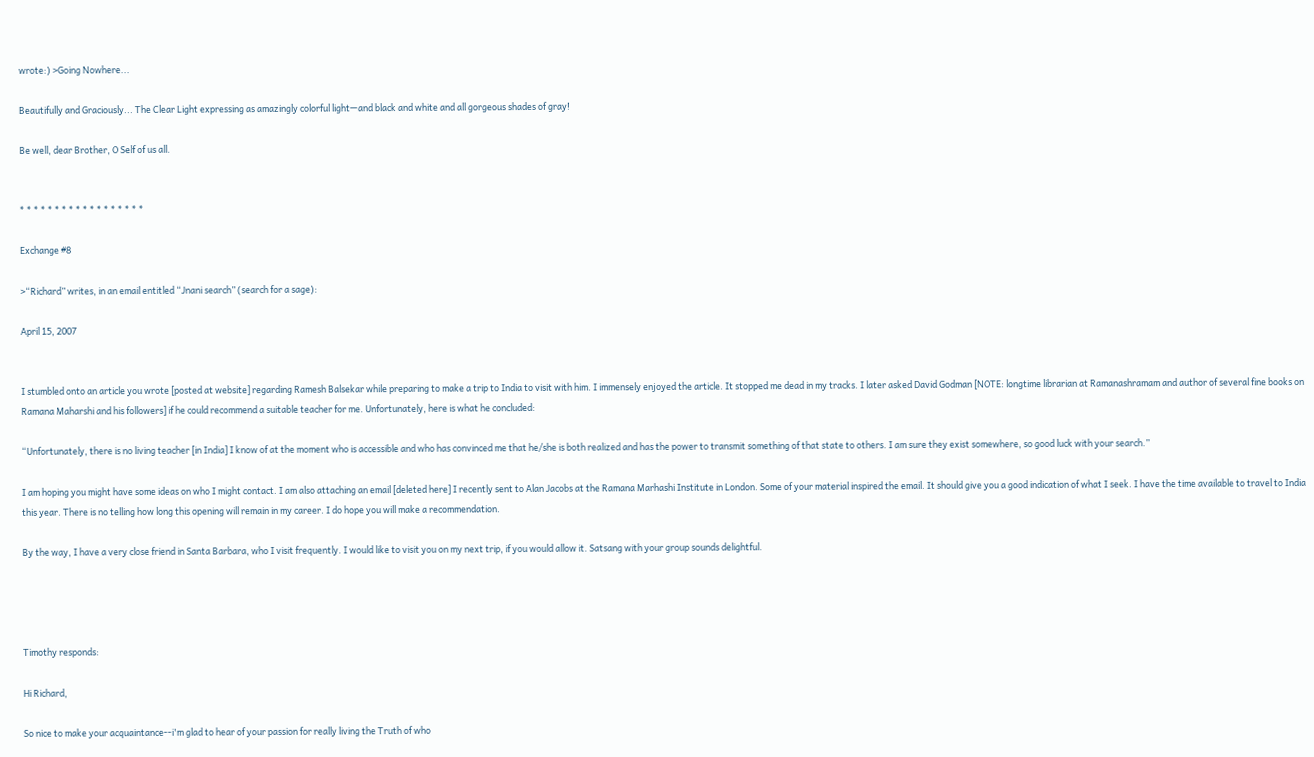wrote:) >Going Nowhere...

Beautifully and Graciously... The Clear Light expressing as amazingly colorful light—and black and white and all gorgeous shades of gray!

Be well, dear Brother, O Self of us all.


* * * * * * * * * * * * * * * * * *

Exchange #8

>“Richard” writes, in an email entitled “Jnani search” (search for a sage):

April 15, 2007


I stumbled onto an article you wrote [posted at website] regarding Ramesh Balsekar while preparing to make a trip to India to visit with him. I immensely enjoyed the article. It stopped me dead in my tracks. I later asked David Godman [NOTE: longtime librarian at Ramanashramam and author of several fine books on Ramana Maharshi and his followers] if he could recommend a suitable teacher for me. Unfortunately, here is what he concluded:

“Unfortunately, there is no living teacher [in India] I know of at the moment who is accessible and who has convinced me that he/she is both realized and has the power to transmit something of that state to others. I am sure they exist somewhere, so good luck with your search.”

I am hoping you might have some ideas on who I might contact. I am also attaching an email [deleted here] I recently sent to Alan Jacobs at the Ramana Marhashi Institute in London. Some of your material inspired the email. It should give you a good indication of what I seek. I have the time available to travel to India this year. There is no telling how long this opening will remain in my career. I do hope you will make a recommendation.

By the way, I have a very close friend in Santa Barbara, who I visit frequently. I would like to visit you on my next trip, if you would allow it. Satsang with your group sounds delightful.




Timothy responds:

Hi Richard,

So nice to make your acquaintance--i'm glad to hear of your passion for really living the Truth of who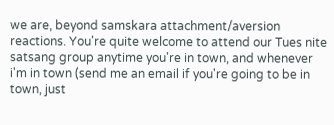we are, beyond samskara attachment/aversion reactions. You're quite welcome to attend our Tues nite satsang group anytime you're in town, and whenever i'm in town (send me an email if you're going to be in town, just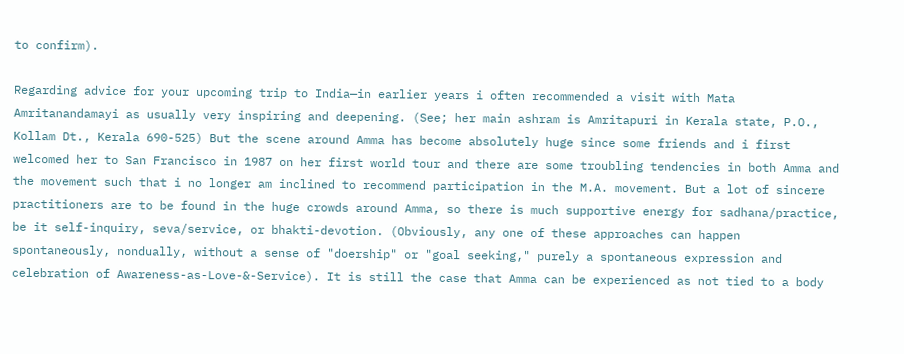to confirm).

Regarding advice for your upcoming trip to India—in earlier years i often recommended a visit with Mata Amritanandamayi as usually very inspiring and deepening. (See; her main ashram is Amritapuri in Kerala state, P.O., Kollam Dt., Kerala 690-525) But the scene around Amma has become absolutely huge since some friends and i first welcomed her to San Francisco in 1987 on her first world tour and there are some troubling tendencies in both Amma and the movement such that i no longer am inclined to recommend participation in the M.A. movement. But a lot of sincere practitioners are to be found in the huge crowds around Amma, so there is much supportive energy for sadhana/practice, be it self-inquiry, seva/service, or bhakti-devotion. (Obviously, any one of these approaches can happen spontaneously, nondually, without a sense of "doership" or "goal seeking," purely a spontaneous expression and celebration of Awareness-as-Love-&-Service). It is still the case that Amma can be experienced as not tied to a body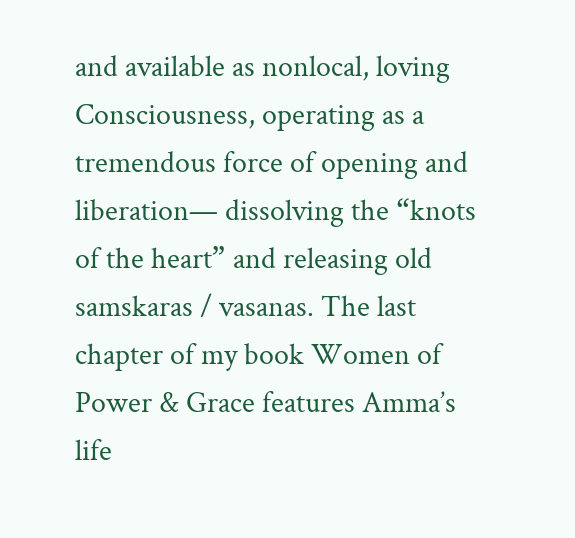and available as nonlocal, loving Consciousness, operating as a tremendous force of opening and liberation— dissolving the “knots of the heart” and releasing old samskaras / vasanas. The last chapter of my book Women of Power & Grace features Amma’s life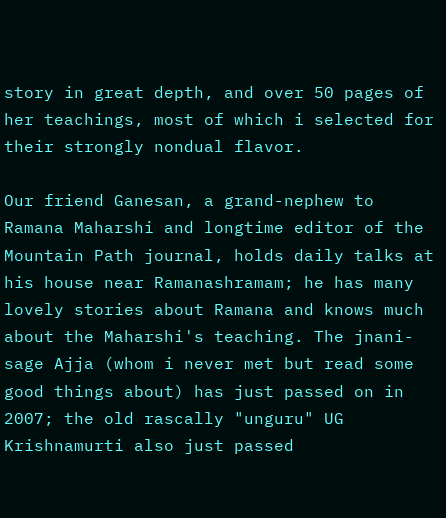story in great depth, and over 50 pages of her teachings, most of which i selected for their strongly nondual flavor.

Our friend Ganesan, a grand-nephew to Ramana Maharshi and longtime editor of the Mountain Path journal, holds daily talks at his house near Ramanashramam; he has many lovely stories about Ramana and knows much about the Maharshi's teaching. The jnani-sage Ajja (whom i never met but read some good things about) has just passed on in 2007; the old rascally "unguru" UG Krishnamurti also just passed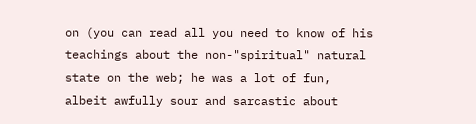on (you can read all you need to know of his teachings about the non-"spiritual" natural state on the web; he was a lot of fun, albeit awfully sour and sarcastic about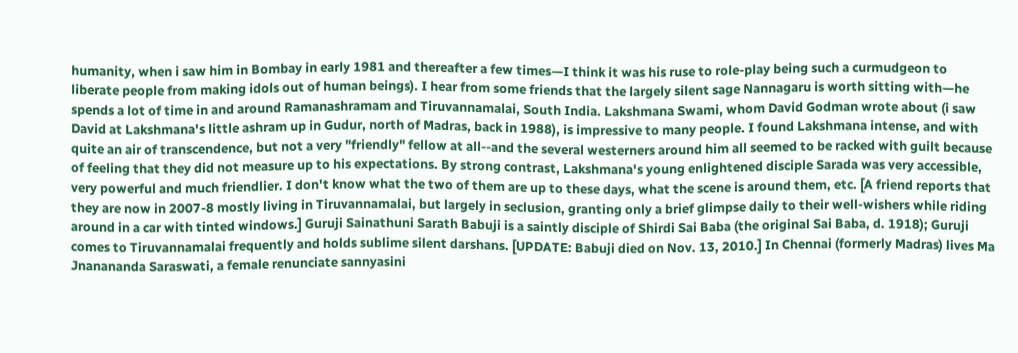humanity, when i saw him in Bombay in early 1981 and thereafter a few times—I think it was his ruse to role-play being such a curmudgeon to liberate people from making idols out of human beings). I hear from some friends that the largely silent sage Nannagaru is worth sitting with—he spends a lot of time in and around Ramanashramam and Tiruvannamalai, South India. Lakshmana Swami, whom David Godman wrote about (i saw David at Lakshmana's little ashram up in Gudur, north of Madras, back in 1988), is impressive to many people. I found Lakshmana intense, and with quite an air of transcendence, but not a very "friendly" fellow at all--and the several westerners around him all seemed to be racked with guilt because of feeling that they did not measure up to his expectations. By strong contrast, Lakshmana's young enlightened disciple Sarada was very accessible, very powerful and much friendlier. I don't know what the two of them are up to these days, what the scene is around them, etc. [A friend reports that they are now in 2007-8 mostly living in Tiruvannamalai, but largely in seclusion, granting only a brief glimpse daily to their well-wishers while riding around in a car with tinted windows.] Guruji Sainathuni Sarath Babuji is a saintly disciple of Shirdi Sai Baba (the original Sai Baba, d. 1918); Guruji comes to Tiruvannamalai frequently and holds sublime silent darshans. [UPDATE: Babuji died on Nov. 13, 2010.] In Chennai (formerly Madras) lives Ma Jnanananda Saraswati, a female renunciate sannyasini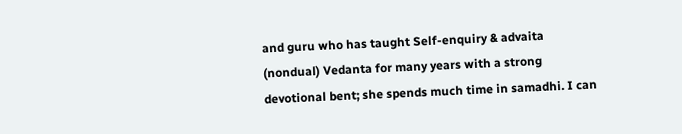and guru who has taught Self-enquiry & advaita (nondual) Vedanta for many years with a strong devotional bent; she spends much time in samadhi. I can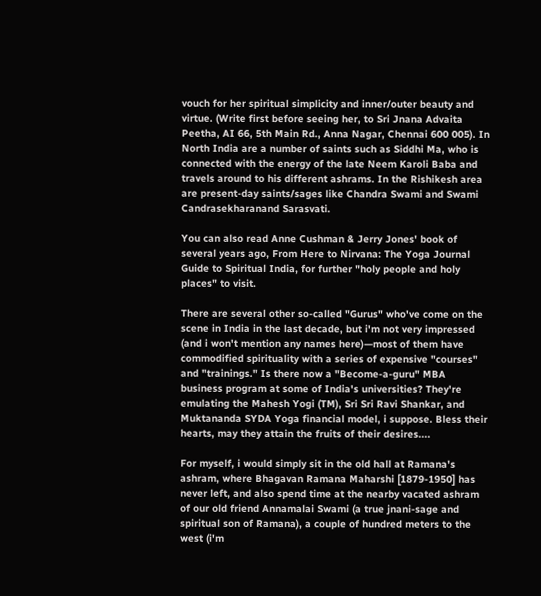vouch for her spiritual simplicity and inner/outer beauty and virtue. (Write first before seeing her, to Sri Jnana Advaita Peetha, AI 66, 5th Main Rd., Anna Nagar, Chennai 600 005). In North India are a number of saints such as Siddhi Ma, who is connected with the energy of the late Neem Karoli Baba and travels around to his different ashrams. In the Rishikesh area are present-day saints/sages like Chandra Swami and Swami Candrasekharanand Sarasvati.

You can also read Anne Cushman & Jerry Jones' book of several years ago, From Here to Nirvana: The Yoga Journal Guide to Spiritual India, for further "holy people and holy places" to visit.

There are several other so-called "Gurus" who've come on the scene in India in the last decade, but i'm not very impressed (and i won't mention any names here)—most of them have commodified spirituality with a series of expensive "courses" and "trainings." Is there now a "Become-a-guru" MBA business program at some of India's universities? They're emulating the Mahesh Yogi (TM), Sri Sri Ravi Shankar, and Muktananda SYDA Yoga financial model, i suppose. Bless their hearts, may they attain the fruits of their desires....

For myself, i would simply sit in the old hall at Ramana's ashram, where Bhagavan Ramana Maharshi [1879-1950] has never left, and also spend time at the nearby vacated ashram of our old friend Annamalai Swami (a true jnani-sage and spiritual son of Ramana), a couple of hundred meters to the west (i'm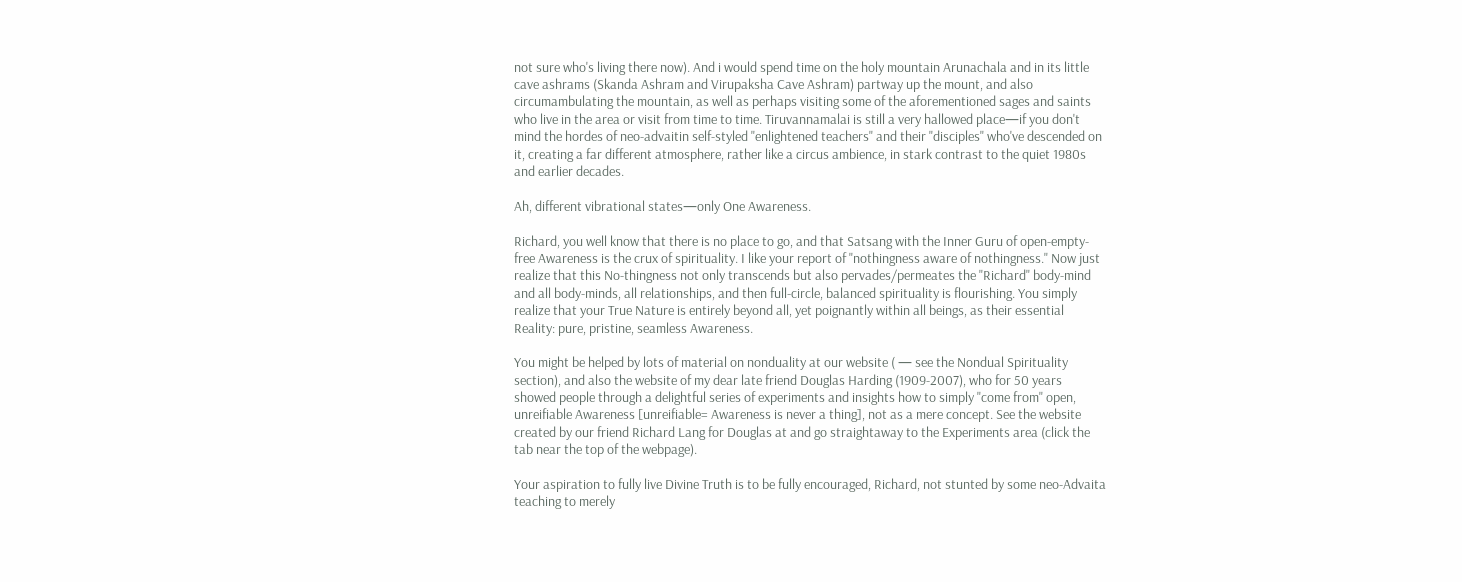not sure who's living there now). And i would spend time on the holy mountain Arunachala and in its little cave ashrams (Skanda Ashram and Virupaksha Cave Ashram) partway up the mount, and also circumambulating the mountain, as well as perhaps visiting some of the aforementioned sages and saints who live in the area or visit from time to time. Tiruvannamalai is still a very hallowed place—if you don't mind the hordes of neo-advaitin self-styled "enlightened teachers" and their "disciples" who've descended on it, creating a far different atmosphere, rather like a circus ambience, in stark contrast to the quiet 1980s and earlier decades.

Ah, different vibrational states—only One Awareness.

Richard, you well know that there is no place to go, and that Satsang with the Inner Guru of open-empty-free Awareness is the crux of spirituality. I like your report of "nothingness aware of nothingness." Now just realize that this No-thingness not only transcends but also pervades/permeates the "Richard" body-mind and all body-minds, all relationships, and then full-circle, balanced spirituality is flourishing. You simply realize that your True Nature is entirely beyond all, yet poignantly within all beings, as their essential Reality: pure, pristine, seamless Awareness.

You might be helped by lots of material on nonduality at our website ( — see the Nondual Spirituality section), and also the website of my dear late friend Douglas Harding (1909-2007), who for 50 years showed people through a delightful series of experiments and insights how to simply "come from" open, unreifiable Awareness [unreifiable= Awareness is never a thing], not as a mere concept. See the website created by our friend Richard Lang for Douglas at and go straightaway to the Experiments area (click the tab near the top of the webpage).

Your aspiration to fully live Divine Truth is to be fully encouraged, Richard, not stunted by some neo-Advaita teaching to merely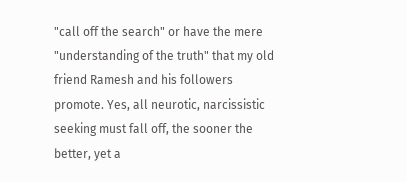"call off the search" or have the mere "understanding of the truth" that my old friend Ramesh and his followers promote. Yes, all neurotic, narcissistic seeking must fall off, the sooner the better, yet a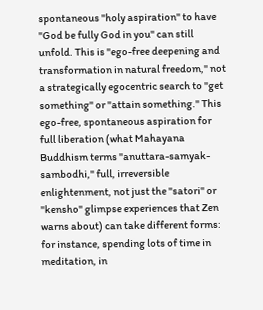spontaneous "holy aspiration" to have "God be fully God in you" can still unfold. This is "ego-free deepening and transformation in natural freedom," not a strategically egocentric search to "get something" or "attain something." This ego-free, spontaneous aspiration for full liberation (what Mahayana Buddhism terms "anuttara-samyak-sambodhi," full, irreversible enlightenment, not just the "satori" or "kensho" glimpse experiences that Zen warns about) can take different forms: for instance, spending lots of time in meditation, in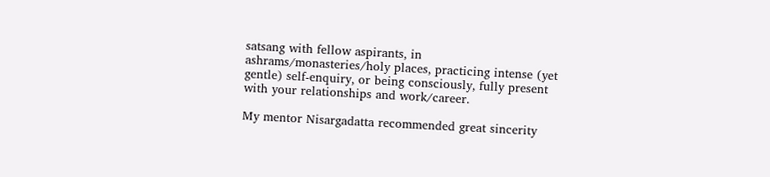satsang with fellow aspirants, in ashrams/monasteries/holy places, practicing intense (yet gentle) self-enquiry, or being consciously, fully present with your relationships and work/career.

My mentor Nisargadatta recommended great sincerity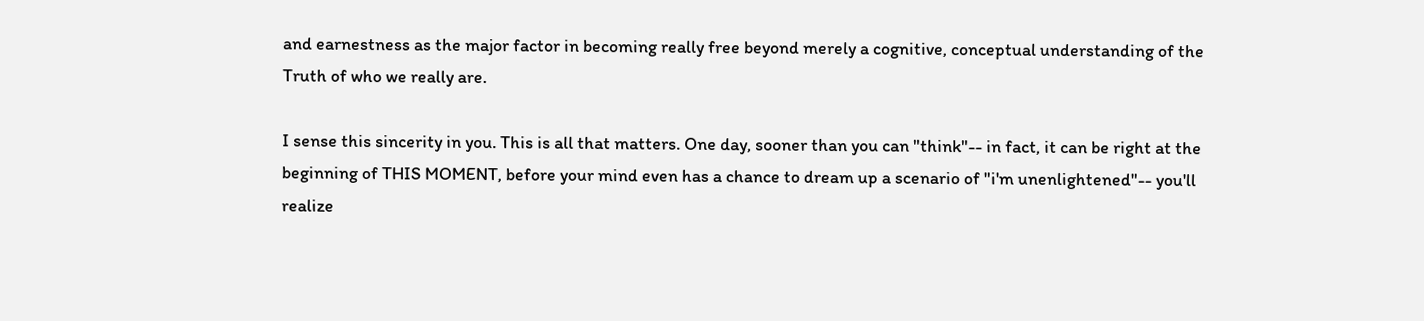and earnestness as the major factor in becoming really free beyond merely a cognitive, conceptual understanding of the Truth of who we really are.

I sense this sincerity in you. This is all that matters. One day, sooner than you can "think"-- in fact, it can be right at the beginning of THIS MOMENT, before your mind even has a chance to dream up a scenario of "i'm unenlightened"-- you'll realize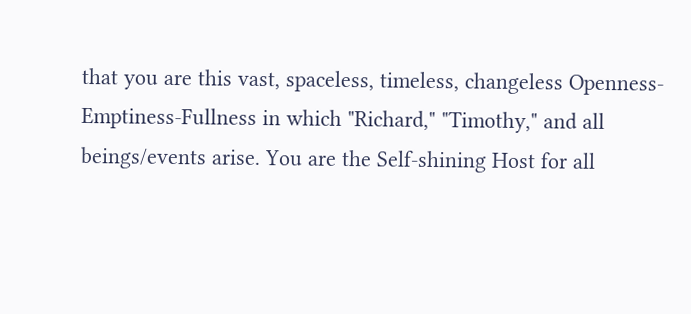that you are this vast, spaceless, timeless, changeless Openness-Emptiness-Fullness in which "Richard," "Timothy," and all beings/events arise. You are the Self-shining Host for all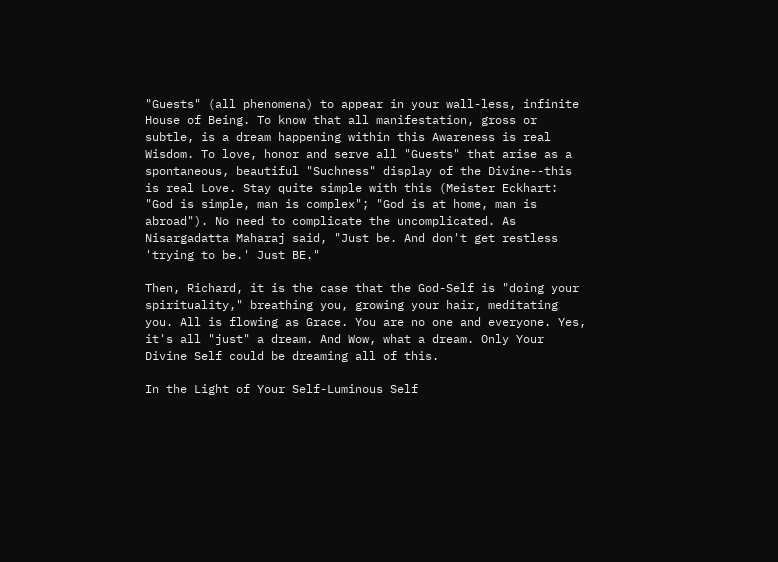"Guests" (all phenomena) to appear in your wall-less, infinite House of Being. To know that all manifestation, gross or subtle, is a dream happening within this Awareness is real Wisdom. To love, honor and serve all "Guests" that arise as a spontaneous, beautiful "Suchness" display of the Divine--this is real Love. Stay quite simple with this (Meister Eckhart: "God is simple, man is complex"; "God is at home, man is abroad"). No need to complicate the uncomplicated. As Nisargadatta Maharaj said, "Just be. And don't get restless 'trying to be.' Just BE."

Then, Richard, it is the case that the God-Self is "doing your spirituality," breathing you, growing your hair, meditating you. All is flowing as Grace. You are no one and everyone. Yes, it's all "just" a dream. And Wow, what a dream. Only Your Divine Self could be dreaming all of this.

In the Light of Your Self-Luminous Self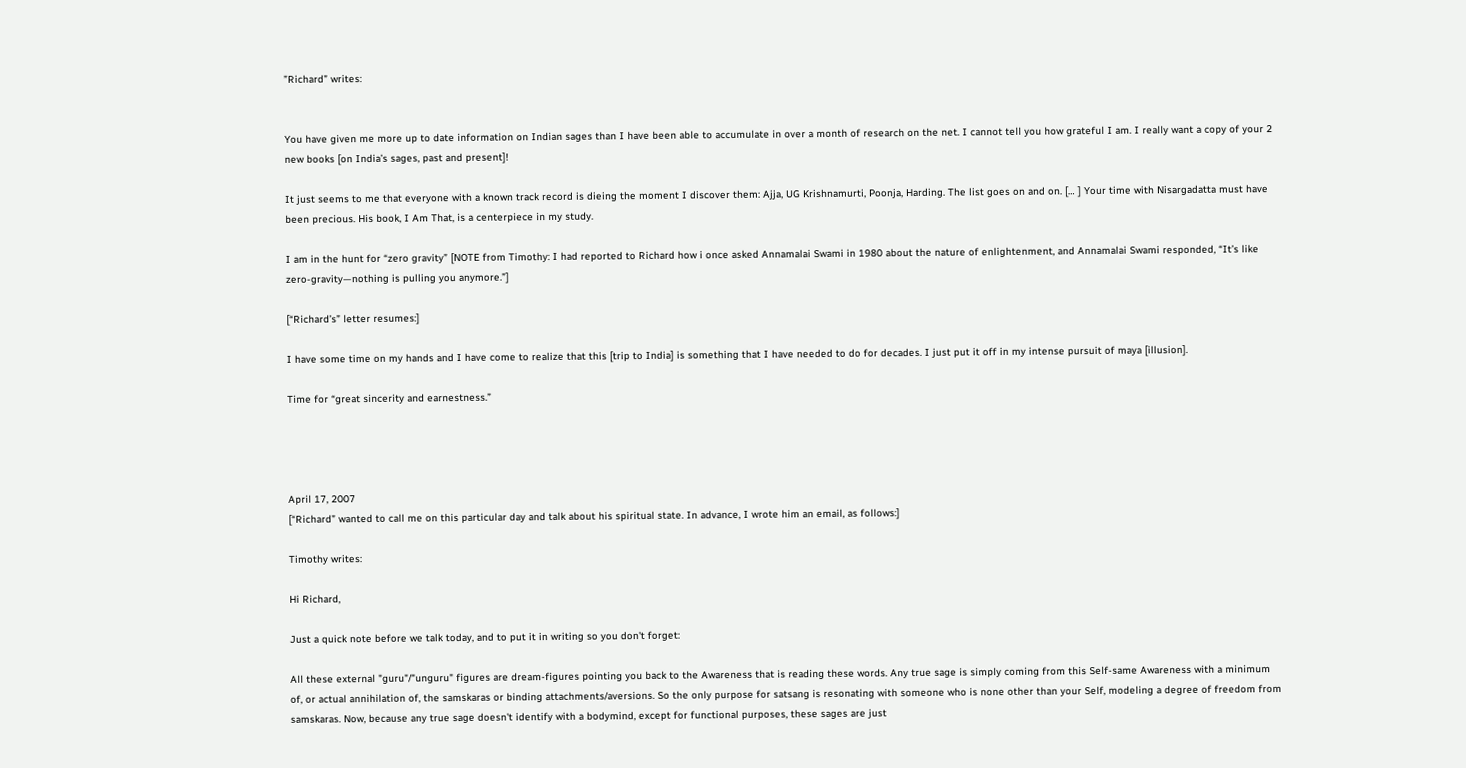”Richard” writes:


You have given me more up to date information on Indian sages than I have been able to accumulate in over a month of research on the net. I cannot tell you how grateful I am. I really want a copy of your 2 new books [on India’s sages, past and present]!

It just seems to me that everyone with a known track record is dieing the moment I discover them: Ajja, UG Krishnamurti, Poonja, Harding. The list goes on and on. [… ] Your time with Nisargadatta must have been precious. His book, I Am That, is a centerpiece in my study.

I am in the hunt for “zero gravity” [NOTE from Timothy: I had reported to Richard how i once asked Annamalai Swami in 1980 about the nature of enlightenment, and Annamalai Swami responded, “It’s like zero-gravity—nothing is pulling you anymore.”]

[“Richard’s” letter resumes:]

I have some time on my hands and I have come to realize that this [trip to India] is something that I have needed to do for decades. I just put it off in my intense pursuit of maya [illusion].

Time for “great sincerity and earnestness.”




April 17, 2007
[“Richard” wanted to call me on this particular day and talk about his spiritual state. In advance, I wrote him an email, as follows:]

Timothy writes:

Hi Richard,

Just a quick note before we talk today, and to put it in writing so you don't forget:

All these external "guru"/"unguru" figures are dream-figures pointing you back to the Awareness that is reading these words. Any true sage is simply coming from this Self-same Awareness with a minimum of, or actual annihilation of, the samskaras or binding attachments/aversions. So the only purpose for satsang is resonating with someone who is none other than your Self, modeling a degree of freedom from samskaras. Now, because any true sage doesn't identify with a bodymind, except for functional purposes, these sages are just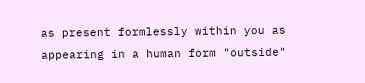as present formlessly within you as appearing in a human form "outside"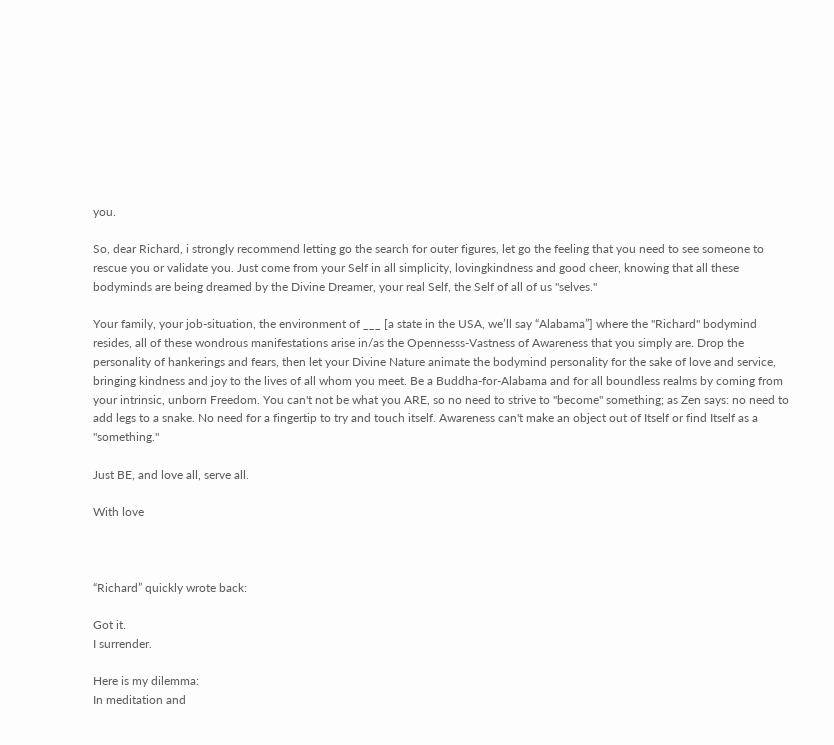you.

So, dear Richard, i strongly recommend letting go the search for outer figures, let go the feeling that you need to see someone to rescue you or validate you. Just come from your Self in all simplicity, lovingkindness and good cheer, knowing that all these bodyminds are being dreamed by the Divine Dreamer, your real Self, the Self of all of us "selves."

Your family, your job-situation, the environment of ___ [a state in the USA, we’ll say “Alabama”] where the "Richard" bodymind resides, all of these wondrous manifestations arise in/as the Opennesss-Vastness of Awareness that you simply are. Drop the personality of hankerings and fears, then let your Divine Nature animate the bodymind personality for the sake of love and service, bringing kindness and joy to the lives of all whom you meet. Be a Buddha-for-Alabama and for all boundless realms by coming from your intrinsic, unborn Freedom. You can't not be what you ARE, so no need to strive to "become" something; as Zen says: no need to add legs to a snake. No need for a fingertip to try and touch itself. Awareness can't make an object out of Itself or find Itself as a "something."

Just BE, and love all, serve all.

With love



“Richard” quickly wrote back:

Got it.
I surrender.

Here is my dilemma:
In meditation and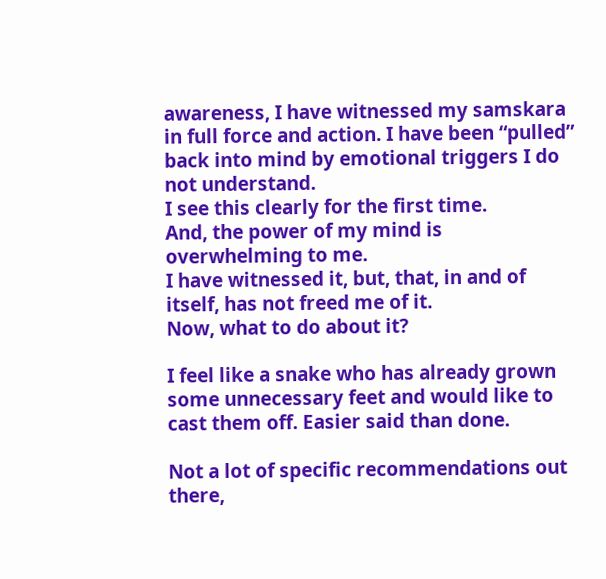awareness, I have witnessed my samskara in full force and action. I have been “pulled” back into mind by emotional triggers I do not understand.
I see this clearly for the first time.
And, the power of my mind is overwhelming to me.
I have witnessed it, but, that, in and of itself, has not freed me of it.
Now, what to do about it?

I feel like a snake who has already grown some unnecessary feet and would like to cast them off. Easier said than done.

Not a lot of specific recommendations out there,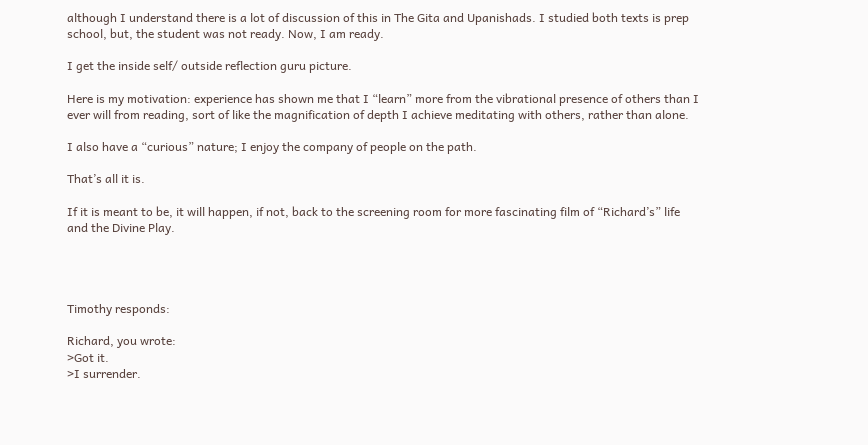although I understand there is a lot of discussion of this in The Gita and Upanishads. I studied both texts is prep school, but, the student was not ready. Now, I am ready.

I get the inside self/ outside reflection guru picture.

Here is my motivation: experience has shown me that I “learn” more from the vibrational presence of others than I ever will from reading, sort of like the magnification of depth I achieve meditating with others, rather than alone.

I also have a “curious” nature; I enjoy the company of people on the path.

That’s all it is.

If it is meant to be, it will happen, if not, back to the screening room for more fascinating film of “Richard’s” life and the Divine Play.




Timothy responds:

Richard, you wrote:
>Got it.
>I surrender.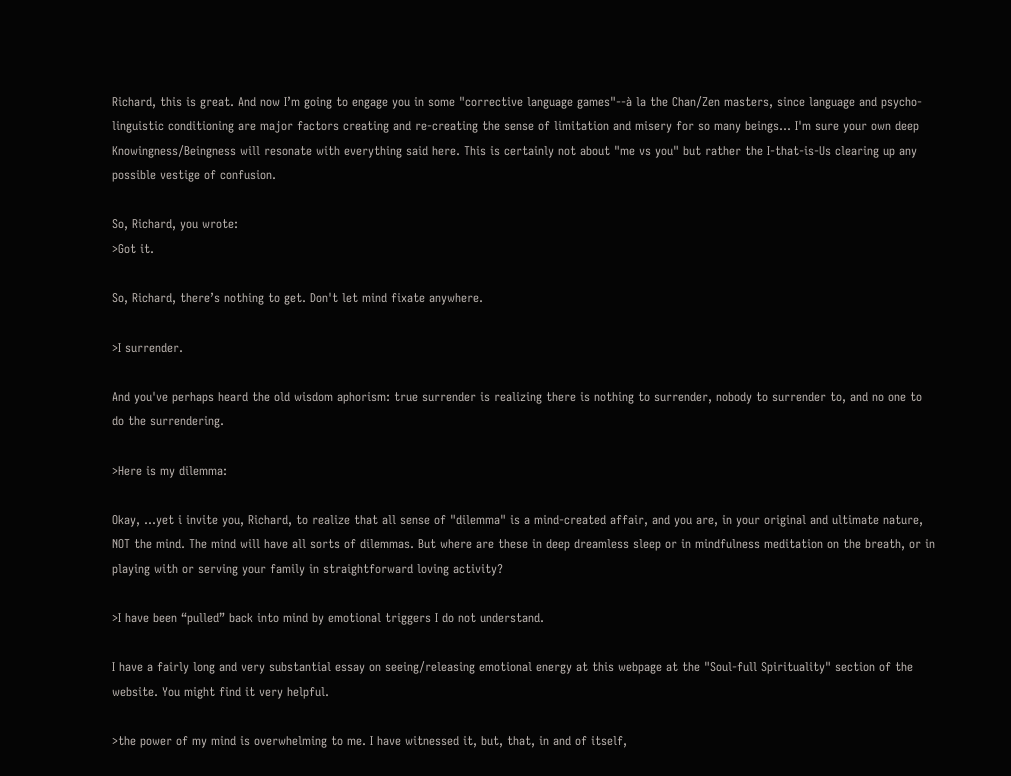Richard, this is great. And now I’m going to engage you in some "corrective language games"--à la the Chan/Zen masters, since language and psycho-linguistic conditioning are major factors creating and re-creating the sense of limitation and misery for so many beings... I'm sure your own deep Knowingness/Beingness will resonate with everything said here. This is certainly not about "me vs you" but rather the I-that-is-Us clearing up any possible vestige of confusion.

So, Richard, you wrote:
>Got it.

So, Richard, there’s nothing to get. Don't let mind fixate anywhere.

>I surrender.

And you've perhaps heard the old wisdom aphorism: true surrender is realizing there is nothing to surrender, nobody to surrender to, and no one to do the surrendering.

>Here is my dilemma:

Okay, ...yet i invite you, Richard, to realize that all sense of "dilemma" is a mind-created affair, and you are, in your original and ultimate nature, NOT the mind. The mind will have all sorts of dilemmas. But where are these in deep dreamless sleep or in mindfulness meditation on the breath, or in playing with or serving your family in straightforward loving activity?

>I have been “pulled” back into mind by emotional triggers I do not understand.

I have a fairly long and very substantial essay on seeing/releasing emotional energy at this webpage at the "Soul-full Spirituality" section of the website. You might find it very helpful.

>the power of my mind is overwhelming to me. I have witnessed it, but, that, in and of itself,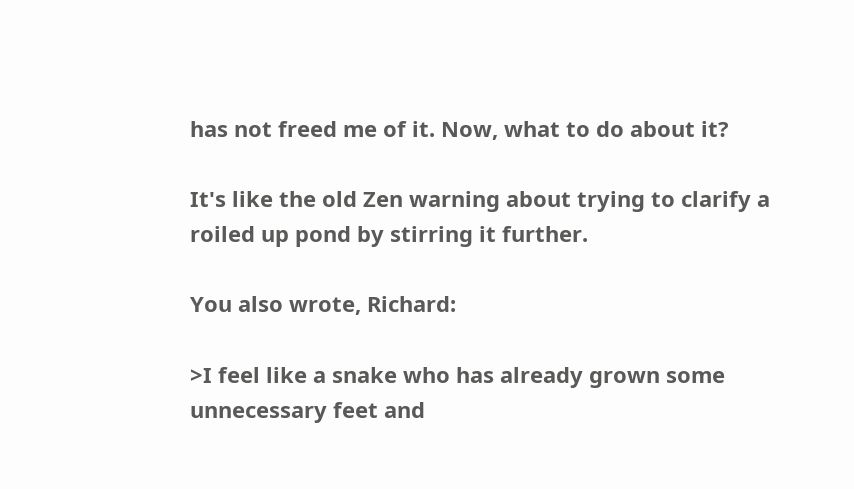has not freed me of it. Now, what to do about it?

It's like the old Zen warning about trying to clarify a roiled up pond by stirring it further.

You also wrote, Richard:

>I feel like a snake who has already grown some unnecessary feet and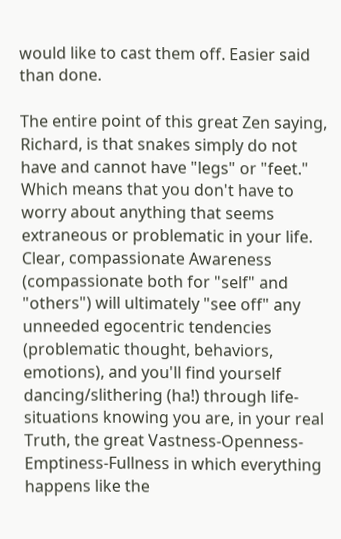would like to cast them off. Easier said than done.

The entire point of this great Zen saying, Richard, is that snakes simply do not have and cannot have "legs" or "feet." Which means that you don't have to worry about anything that seems extraneous or problematic in your life. Clear, compassionate Awareness (compassionate both for "self" and "others") will ultimately "see off" any unneeded egocentric tendencies (problematic thought, behaviors, emotions), and you'll find yourself dancing/slithering (ha!) through life-situations knowing you are, in your real Truth, the great Vastness-Openness-Emptiness-Fullness in which everything happens like the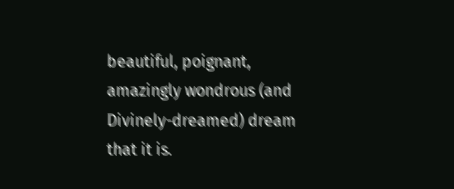beautiful, poignant, amazingly wondrous (and Divinely-dreamed) dream that it is.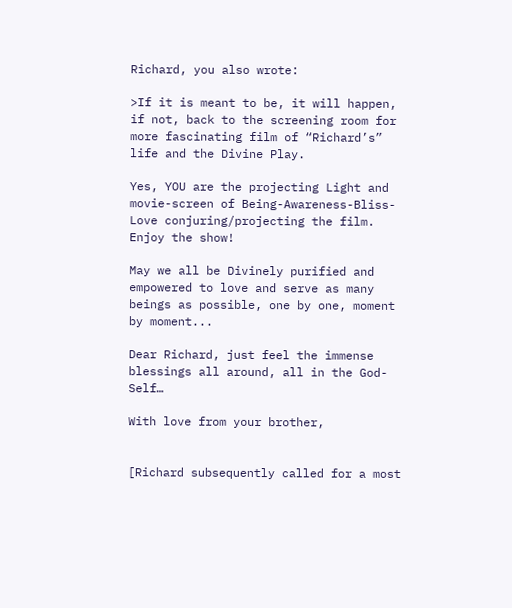Richard, you also wrote:

>If it is meant to be, it will happen, if not, back to the screening room for more fascinating film of “Richard’s” life and the Divine Play.

Yes, YOU are the projecting Light and movie-screen of Being-Awareness-Bliss-Love conjuring/projecting the film. Enjoy the show!

May we all be Divinely purified and empowered to love and serve as many beings as possible, one by one, moment by moment...

Dear Richard, just feel the immense blessings all around, all in the God-Self…

With love from your brother,


[Richard subsequently called for a most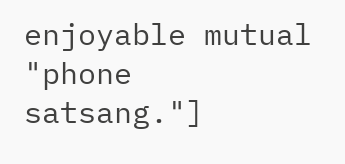enjoyable mutual "phone satsang."]